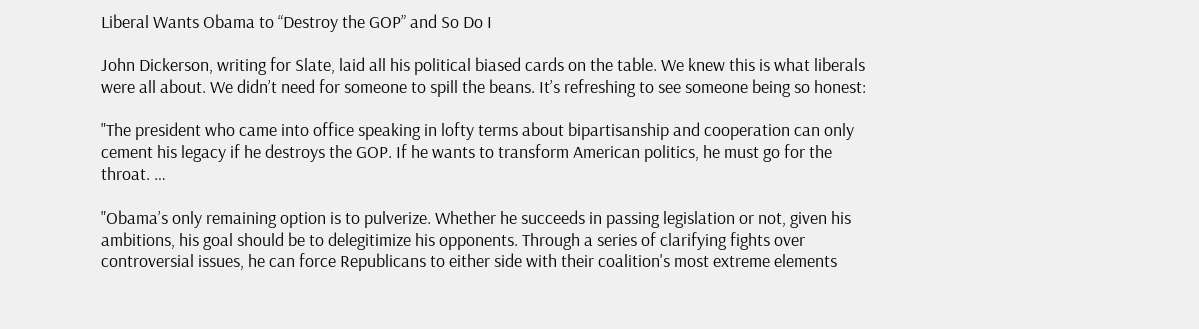Liberal Wants Obama to “Destroy the GOP” and So Do I

John Dickerson, writing for Slate, laid all his political biased cards on the table. We knew this is what liberals were all about. We didn’t need for someone to spill the beans. It’s refreshing to see someone being so honest:

"The president who came into office speaking in lofty terms about bipartisanship and cooperation can only cement his legacy if he destroys the GOP. If he wants to transform American politics, he must go for the throat. …

"Obama’s only remaining option is to pulverize. Whether he succeeds in passing legislation or not, given his ambitions, his goal should be to delegitimize his opponents. Through a series of clarifying fights over controversial issues, he can force Republicans to either side with their coalition's most extreme elements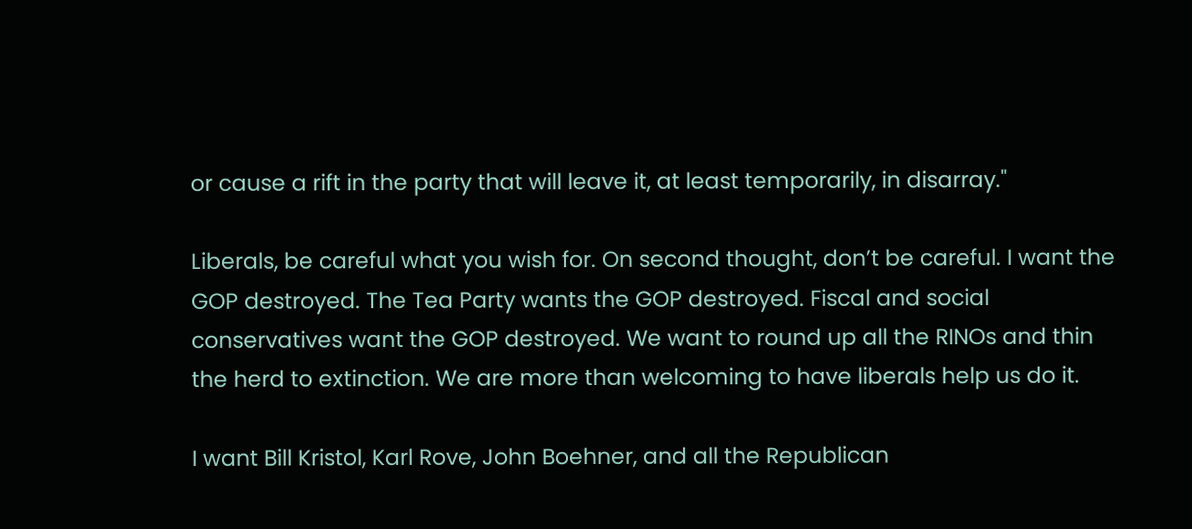or cause a rift in the party that will leave it, at least temporarily, in disarray."

Liberals, be careful what you wish for. On second thought, don’t be careful. I want the GOP destroyed. The Tea Party wants the GOP destroyed. Fiscal and social conservatives want the GOP destroyed. We want to round up all the RINOs and thin the herd to extinction. We are more than welcoming to have liberals help us do it.

I want Bill Kristol, Karl Rove, John Boehner, and all the Republican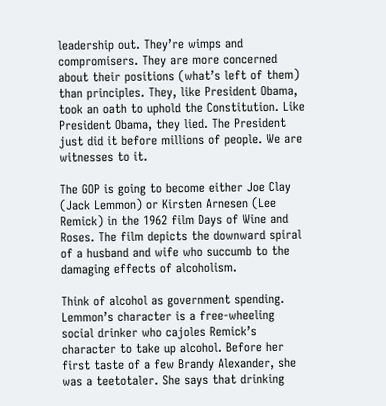leadership out. They’re wimps and compromisers. They are more concerned about their positions (what’s left of them) than principles. They, like President Obama, took an oath to uphold the Constitution. Like President Obama, they lied. The President just did it before millions of people. We are witnesses to it.

The GOP is going to become either Joe Clay (Jack Lemmon) or Kirsten Arnesen (Lee Remick) in the 1962 film Days of Wine and Roses. The film depicts the downward spiral of a husband and wife who succumb to the damaging effects of alcoholism.

Think of alcohol as government spending. Lemmon’s character is a free-wheeling social drinker who cajoles Remick’s character to take up alcohol. Before her first taste of a few Brandy Alexander, she was a teetotaler. She says that drinking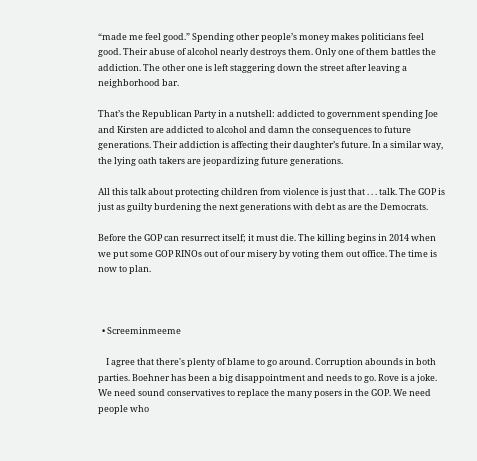“made me feel good.” Spending other people’s money makes politicians feel good. Their abuse of alcohol nearly destroys them. Only one of them battles the addiction. The other one is left staggering down the street after leaving a neighborhood bar.

That’s the Republican Party in a nutshell: addicted to government spending Joe and Kirsten are addicted to alcohol and damn the consequences to future generations. Their addiction is affecting their daughter’s future. In a similar way, the lying oath takers are jeopardizing future generations.

All this talk about protecting children from violence is just that . . . talk. The GOP is just as guilty burdening the next generations with debt as are the Democrats.

Before the GOP can resurrect itself; it must die. The killing begins in 2014 when we put some GOP RINOs out of our misery by voting them out office. The time is now to plan.



  • Screeminmeeme

    I agree that there's plenty of blame to go around. Corruption abounds in both parties. Boehner has been a big disappointment and needs to go. Rove is a joke. We need sound conservatives to replace the many posers in the GOP. We need people who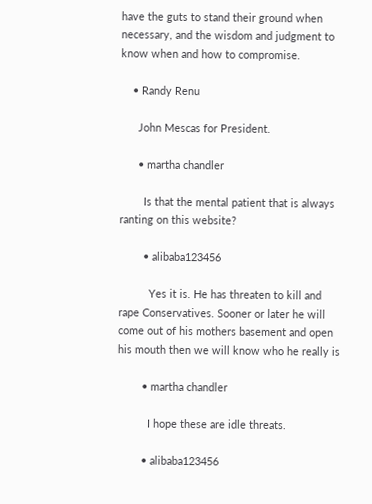have the guts to stand their ground when necessary, and the wisdom and judgment to know when and how to compromise.

    • Randy Renu

      John Mescas for President.

      • martha chandler

        Is that the mental patient that is always ranting on this website?

        • alibaba123456

          Yes it is. He has threaten to kill and rape Conservatives. Sooner or later he will come out of his mothers basement and open his mouth then we will know who he really is

        • martha chandler

          I hope these are idle threats.

        • alibaba123456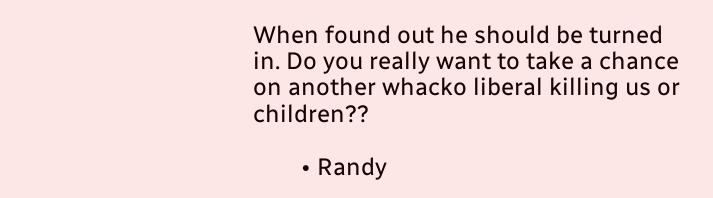When found out he should be turned in. Do you really want to take a chance on another whacko liberal killing us or children??

        • Randy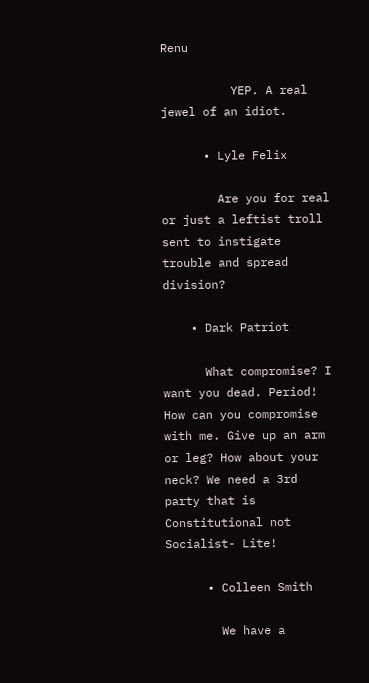Renu

          YEP. A real jewel of an idiot.

      • Lyle Felix

        Are you for real or just a leftist troll sent to instigate trouble and spread division?

    • Dark Patriot

      What compromise? I want you dead. Period! How can you compromise with me. Give up an arm or leg? How about your neck? We need a 3rd party that is Constitutional not Socialist- Lite!

      • Colleen Smith

        We have a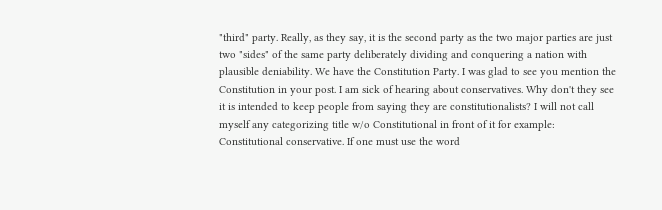"third" party. Really, as they say, it is the second party as the two major parties are just two "sides" of the same party deliberately dividing and conquering a nation with plausible deniability. We have the Constitution Party. I was glad to see you mention the Constitution in your post. I am sick of hearing about conservatives. Why don't they see it is intended to keep people from saying they are constitutionalists? I will not call myself any categorizing title w/o Constitutional in front of it for example: Constitutional conservative. If one must use the word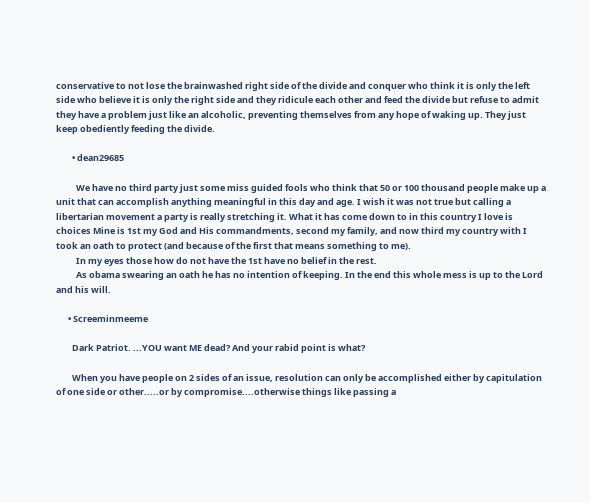conservative to not lose the brainwashed right side of the divide and conquer who think it is only the left side who believe it is only the right side and they ridicule each other and feed the divide but refuse to admit they have a problem just like an alcoholic, preventing themselves from any hope of waking up. They just keep obediently feeding the divide.

        • dean29685

          We have no third party just some miss guided fools who think that 50 or 100 thousand people make up a unit that can accomplish anything meaningful in this day and age. I wish it was not true but calling a libertarian movement a party is really stretching it. What it has come down to in this country I love is choices Mine is 1st my God and His commandments, second my family, and now third my country with I took an oath to protect (and because of the first that means something to me).
          In my eyes those how do not have the 1st have no belief in the rest.
          As obama swearing an oath he has no intention of keeping. In the end this whole mess is up to the Lord and his will.

      • Screeminmeeme

        Dark Patriot. ...YOU want ME dead? And your rabid point is what?

        When you have people on 2 sides of an issue, resolution can only be accomplished either by capitulation of one side or other.....or by compromise....otherwise things like passing a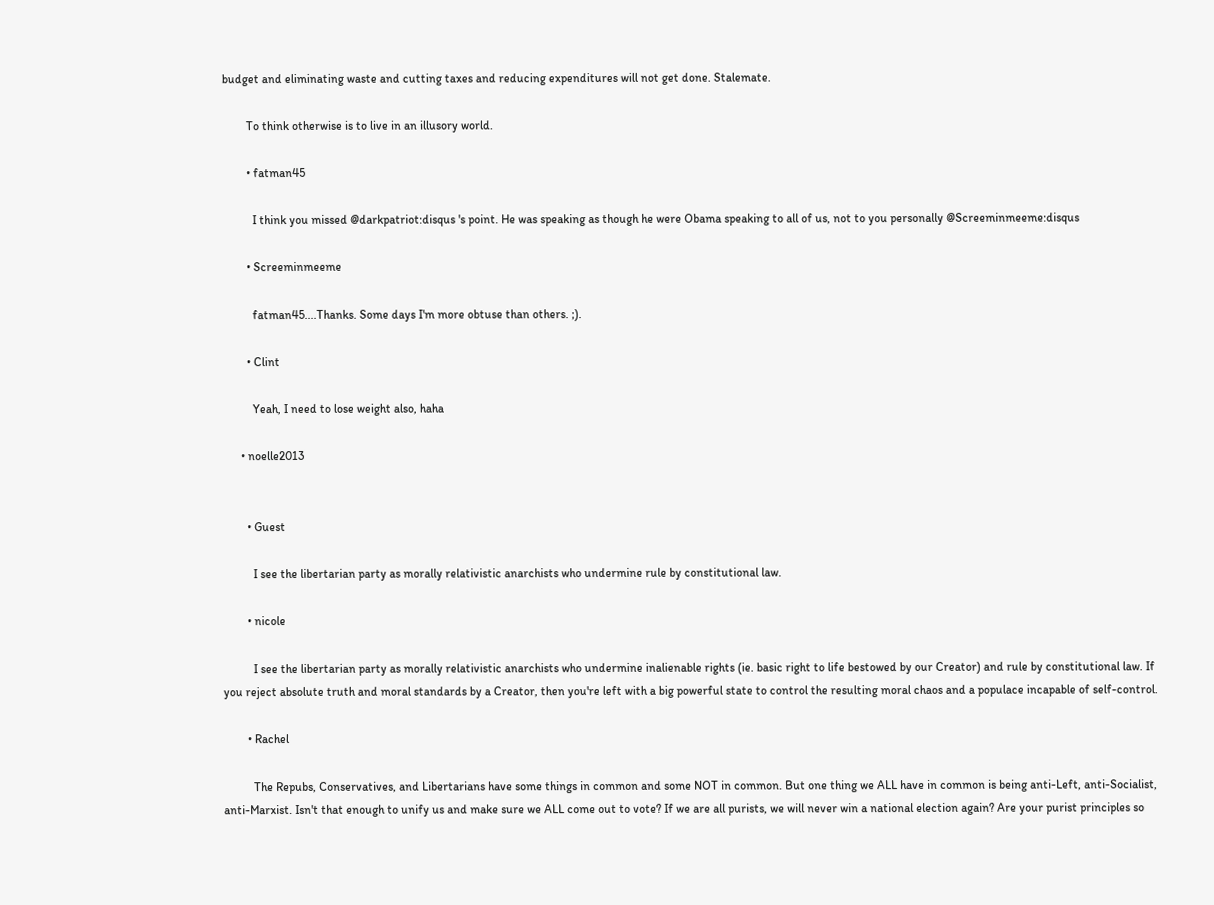budget and eliminating waste and cutting taxes and reducing expenditures will not get done. Stalemate.

        To think otherwise is to live in an illusory world.

        • fatman45

          I think you missed @darkpatriot:disqus 's point. He was speaking as though he were Obama speaking to all of us, not to you personally @Screeminmeeme:disqus

        • Screeminmeeme

          fatman45....Thanks. Some days I'm more obtuse than others. ;).

        • Clint

          Yeah, I need to lose weight also, haha

      • noelle2013


        • Guest

          I see the libertarian party as morally relativistic anarchists who undermine rule by constitutional law.

        • nicole

          I see the libertarian party as morally relativistic anarchists who undermine inalienable rights (ie. basic right to life bestowed by our Creator) and rule by constitutional law. If you reject absolute truth and moral standards by a Creator, then you're left with a big powerful state to control the resulting moral chaos and a populace incapable of self-control.

        • Rachel

          The Repubs, Conservatives, and Libertarians have some things in common and some NOT in common. But one thing we ALL have in common is being anti-Left, anti-Socialist, anti-Marxist. Isn't that enough to unify us and make sure we ALL come out to vote? If we are all purists, we will never win a national election again? Are your purist principles so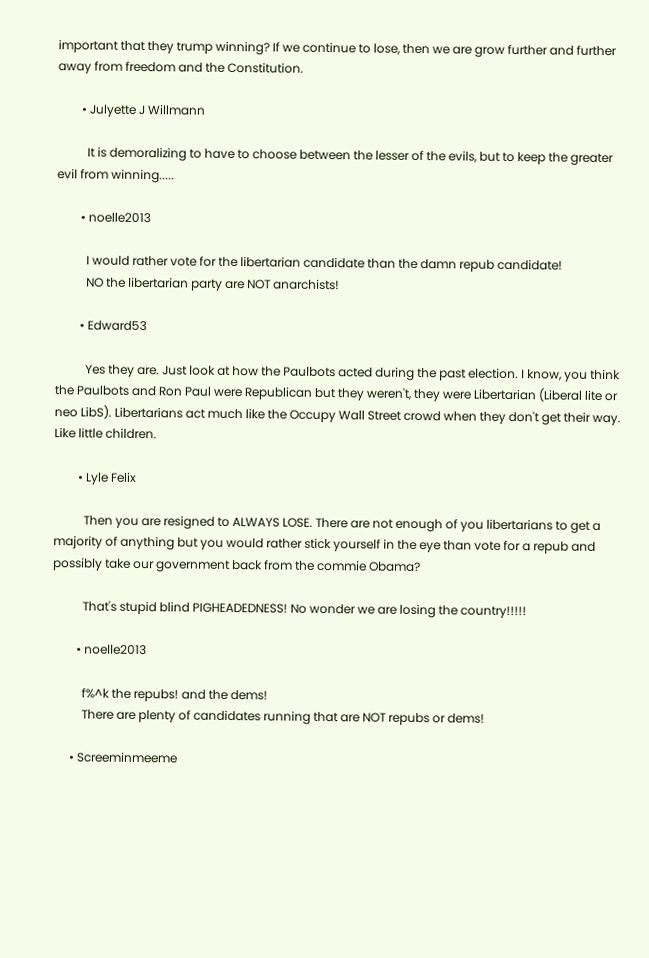important that they trump winning? If we continue to lose, then we are grow further and further away from freedom and the Constitution.

        • Julyette J Willmann

          It is demoralizing to have to choose between the lesser of the evils, but to keep the greater evil from winning.....

        • noelle2013

          I would rather vote for the libertarian candidate than the damn repub candidate!
          NO the libertarian party are NOT anarchists!

        • Edward53

          Yes they are. Just look at how the Paulbots acted during the past election. I know, you think the Paulbots and Ron Paul were Republican but they weren't, they were Libertarian (Liberal lite or neo LibS). Libertarians act much like the Occupy Wall Street crowd when they don't get their way. Like little children.

        • Lyle Felix

          Then you are resigned to ALWAYS LOSE. There are not enough of you libertarians to get a majority of anything but you would rather stick yourself in the eye than vote for a repub and possibly take our government back from the commie Obama?

          That's stupid blind PIGHEADEDNESS! No wonder we are losing the country!!!!!

        • noelle2013

          f%^k the repubs! and the dems!
          There are plenty of candidates running that are NOT repubs or dems!

      • Screeminmeeme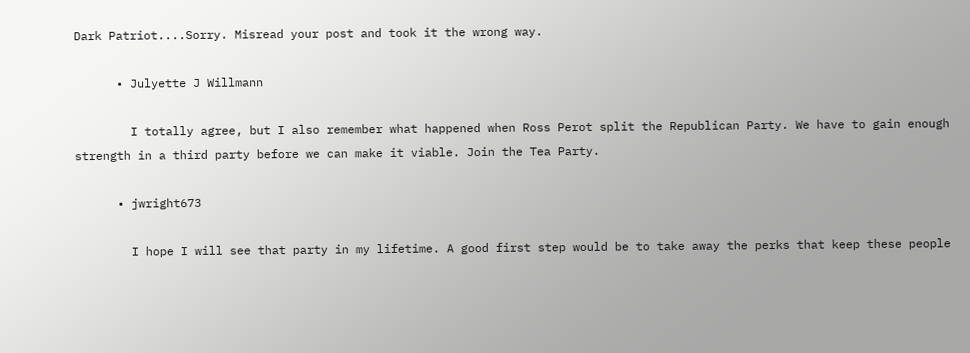Dark Patriot....Sorry. Misread your post and took it the wrong way.

      • Julyette J Willmann

        I totally agree, but I also remember what happened when Ross Perot split the Republican Party. We have to gain enough strength in a third party before we can make it viable. Join the Tea Party.

      • jwright673

        I hope I will see that party in my lifetime. A good first step would be to take away the perks that keep these people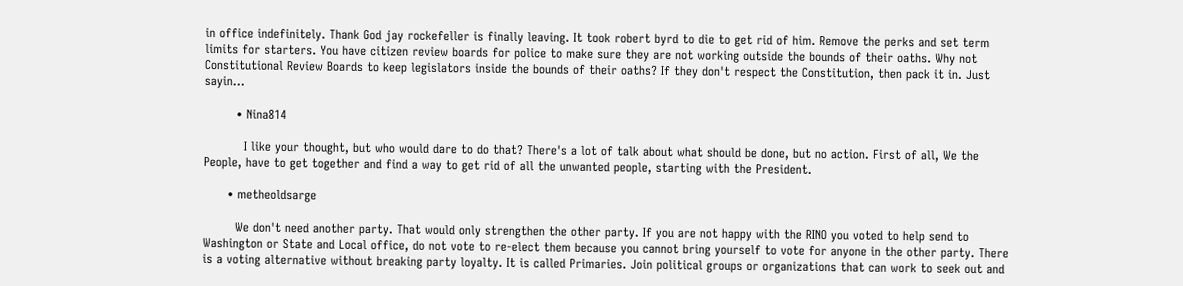in office indefinitely. Thank God jay rockefeller is finally leaving. It took robert byrd to die to get rid of him. Remove the perks and set term limits for starters. You have citizen review boards for police to make sure they are not working outside the bounds of their oaths. Why not Constitutional Review Boards to keep legislators inside the bounds of their oaths? If they don't respect the Constitution, then pack it in. Just sayin...

        • Nina814

          I like your thought, but who would dare to do that? There's a lot of talk about what should be done, but no action. First of all, We the People, have to get together and find a way to get rid of all the unwanted people, starting with the President.

      • metheoldsarge

        We don't need another party. That would only strengthen the other party. If you are not happy with the RINO you voted to help send to Washington or State and Local office, do not vote to re-elect them because you cannot bring yourself to vote for anyone in the other party. There is a voting alternative without breaking party loyalty. It is called Primaries. Join political groups or organizations that can work to seek out and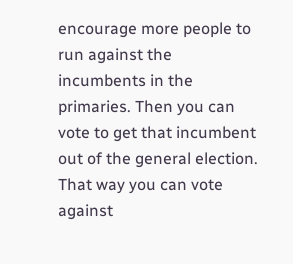encourage more people to run against the incumbents in the primaries. Then you can vote to get that incumbent out of the general election. That way you can vote against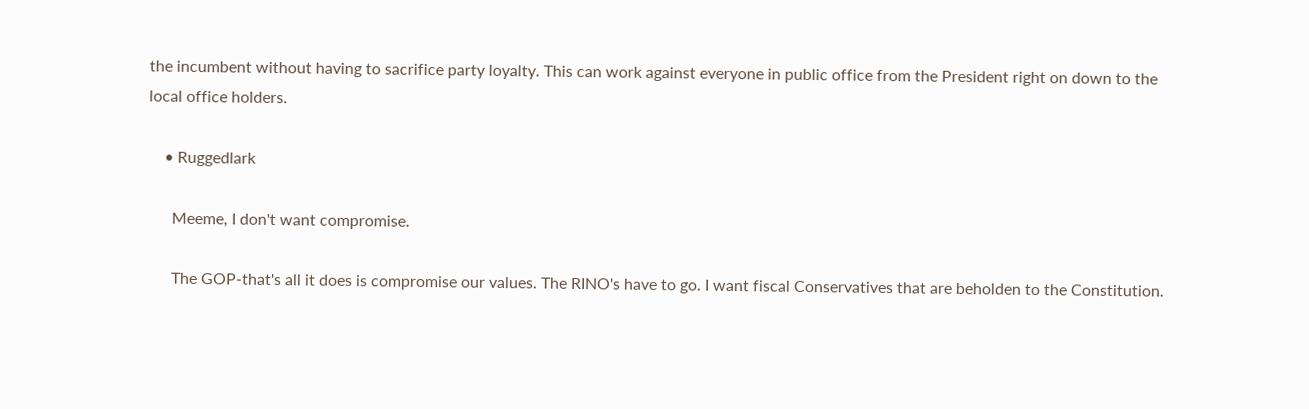the incumbent without having to sacrifice party loyalty. This can work against everyone in public office from the President right on down to the local office holders.

    • Ruggedlark

      Meeme, I don't want compromise.

      The GOP-that's all it does is compromise our values. The RINO's have to go. I want fiscal Conservatives that are beholden to the Constitution.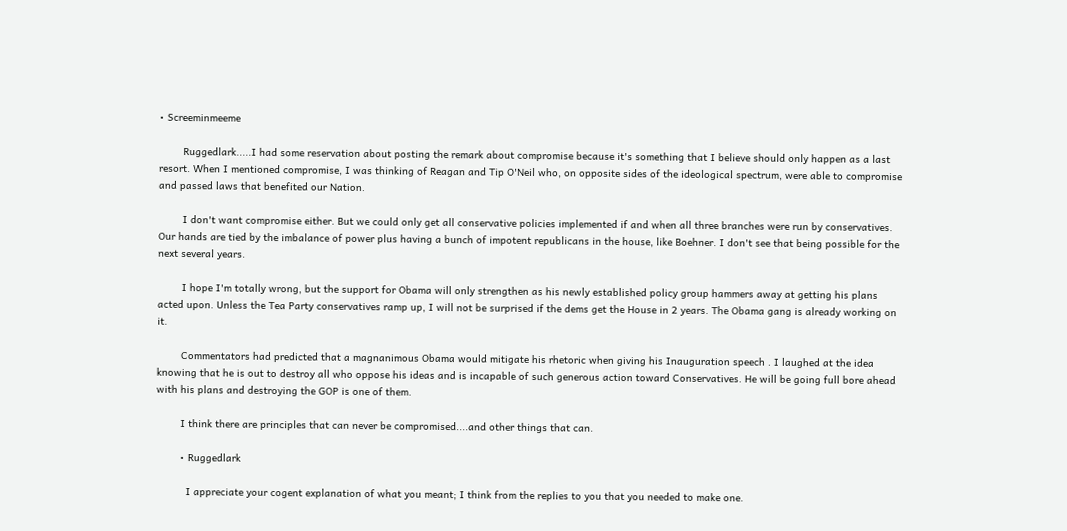• Screeminmeeme

        Ruggedlark.....I had some reservation about posting the remark about compromise because it's something that I believe should only happen as a last resort. When I mentioned compromise, I was thinking of Reagan and Tip O'Neil who, on opposite sides of the ideological spectrum, were able to compromise and passed laws that benefited our Nation.

        I don't want compromise either. But we could only get all conservative policies implemented if and when all three branches were run by conservatives. Our hands are tied by the imbalance of power plus having a bunch of impotent republicans in the house, like Boehner. I don't see that being possible for the next several years.

        I hope I'm totally wrong, but the support for Obama will only strengthen as his newly established policy group hammers away at getting his plans acted upon. Unless the Tea Party conservatives ramp up, I will not be surprised if the dems get the House in 2 years. The Obama gang is already working on it.

        Commentators had predicted that a magnanimous Obama would mitigate his rhetoric when giving his Inauguration speech . I laughed at the idea knowing that he is out to destroy all who oppose his ideas and is incapable of such generous action toward Conservatives. He will be going full bore ahead with his plans and destroying the GOP is one of them.

        I think there are principles that can never be compromised....and other things that can.

        • Ruggedlark

          I appreciate your cogent explanation of what you meant; I think from the replies to you that you needed to make one.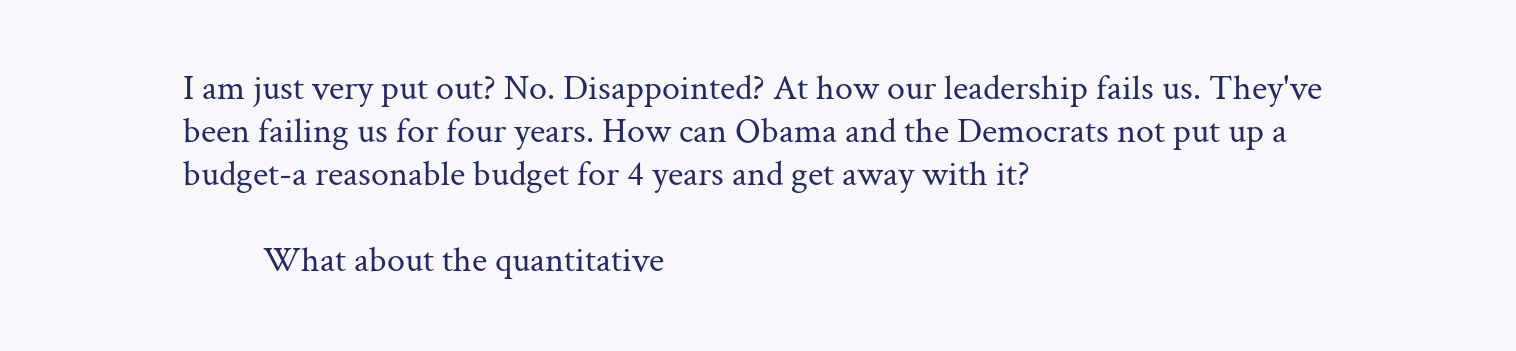I am just very put out? No. Disappointed? At how our leadership fails us. They've been failing us for four years. How can Obama and the Democrats not put up a budget-a reasonable budget for 4 years and get away with it?

          What about the quantitative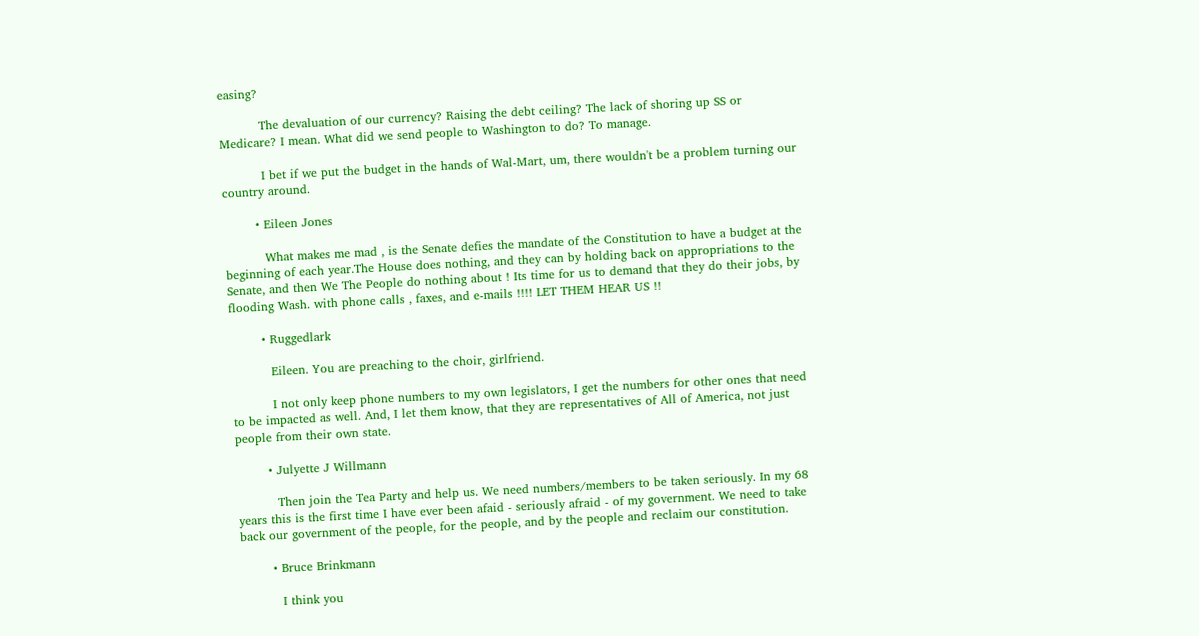easing?

          The devaluation of our currency? Raising the debt ceiling? The lack of shoring up SS or Medicare? I mean. What did we send people to Washington to do? To manage.

          I bet if we put the budget in the hands of Wal-Mart, um, there wouldn't be a problem turning our country around.

        • Eileen Jones

          What makes me mad , is the Senate defies the mandate of the Constitution to have a budget at the beginning of each year.The House does nothing, and they can by holding back on appropriations to the Senate, and then We The People do nothing about ! Its time for us to demand that they do their jobs, by flooding Wash. with phone calls , faxes, and e-mails !!!! LET THEM HEAR US !!

        • Ruggedlark

          Eileen. You are preaching to the choir, girlfriend.

          I not only keep phone numbers to my own legislators, I get the numbers for other ones that need to be impacted as well. And, I let them know, that they are representatives of All of America, not just people from their own state.

        • Julyette J Willmann

          Then join the Tea Party and help us. We need numbers/members to be taken seriously. In my 68 years this is the first time I have ever been afaid - seriously afraid - of my government. We need to take back our government of the people, for the people, and by the people and reclaim our constitution.

        • Bruce Brinkmann

          I think you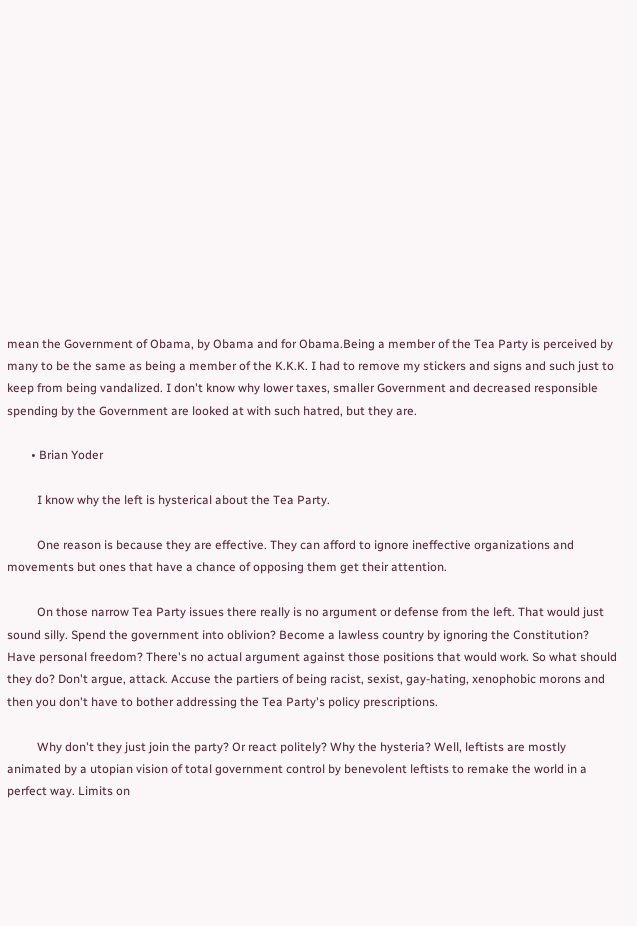mean the Government of Obama, by Obama and for Obama.Being a member of the Tea Party is perceived by many to be the same as being a member of the K.K.K. I had to remove my stickers and signs and such just to keep from being vandalized. I don't know why lower taxes, smaller Government and decreased responsible spending by the Government are looked at with such hatred, but they are.

        • Brian Yoder

          I know why the left is hysterical about the Tea Party.

          One reason is because they are effective. They can afford to ignore ineffective organizations and movements but ones that have a chance of opposing them get their attention.

          On those narrow Tea Party issues there really is no argument or defense from the left. That would just sound silly. Spend the government into oblivion? Become a lawless country by ignoring the Constitution? Have personal freedom? There's no actual argument against those positions that would work. So what should they do? Don't argue, attack. Accuse the partiers of being racist, sexist, gay-hating, xenophobic morons and then you don't have to bother addressing the Tea Party's policy prescriptions.

          Why don't they just join the party? Or react politely? Why the hysteria? Well, leftists are mostly animated by a utopian vision of total government control by benevolent leftists to remake the world in a perfect way. Limits on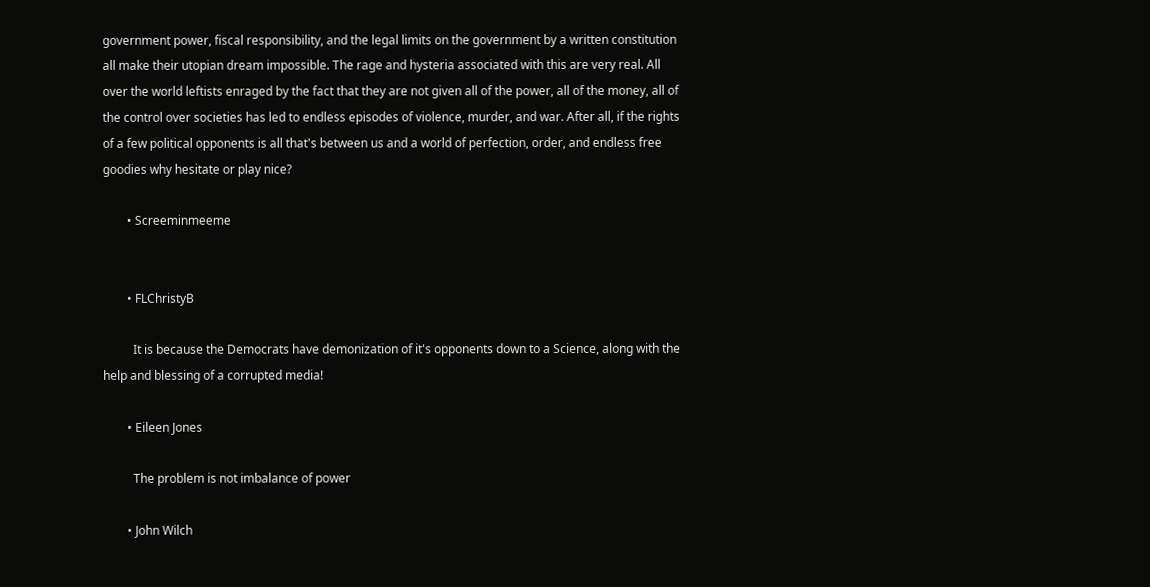government power, fiscal responsibility, and the legal limits on the government by a written constitution all make their utopian dream impossible. The rage and hysteria associated with this are very real. All over the world leftists enraged by the fact that they are not given all of the power, all of the money, all of the control over societies has led to endless episodes of violence, murder, and war. After all, if the rights of a few political opponents is all that's between us and a world of perfection, order, and endless free goodies why hesitate or play nice?

        • Screeminmeeme


        • FLChristyB

          It is because the Democrats have demonization of it's opponents down to a Science, along with the help and blessing of a corrupted media!

        • Eileen Jones

          The problem is not imbalance of power

        • John Wilch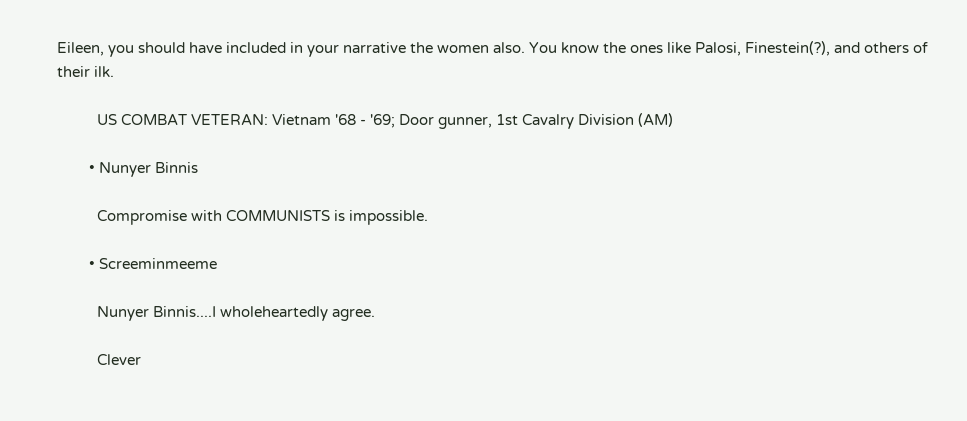Eileen, you should have included in your narrative the women also. You know the ones like Palosi, Finestein(?), and others of their ilk.

          US COMBAT VETERAN: Vietnam '68 - '69; Door gunner, 1st Cavalry Division (AM)

        • Nunyer Binnis

          Compromise with COMMUNISTS is impossible.

        • Screeminmeeme

          Nunyer Binnis....I wholeheartedly agree.

          Clever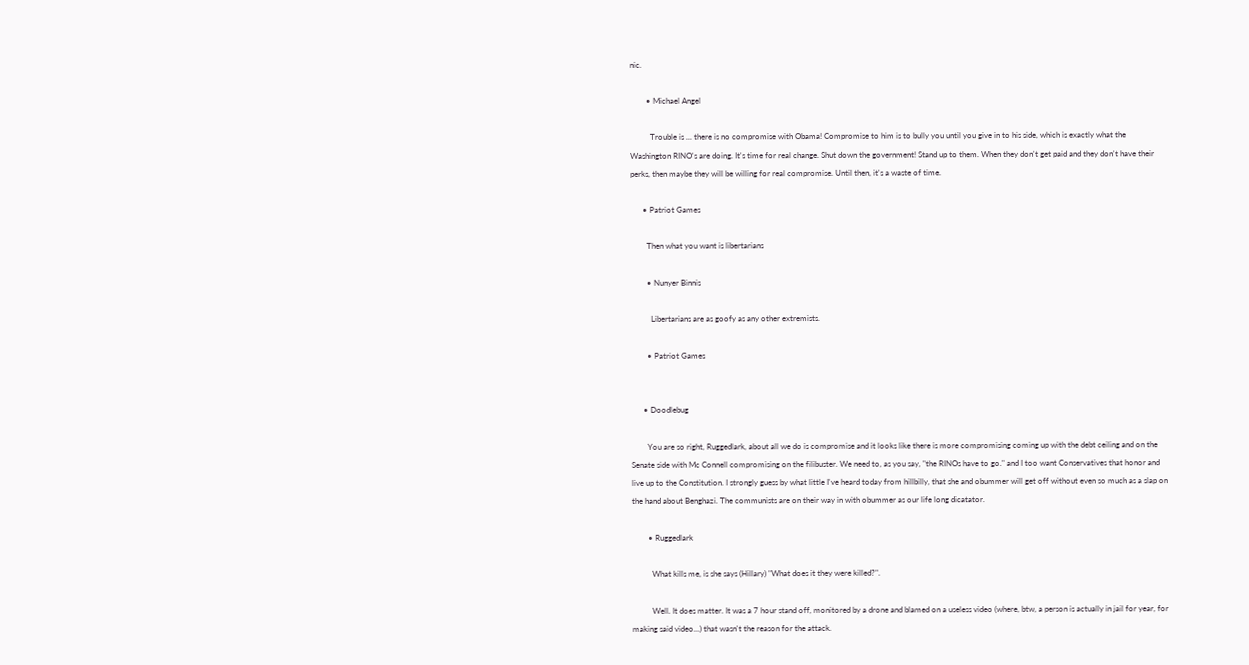nic.

        • Michael Angel

          Trouble is ... there is no compromise with Obama! Compromise to him is to bully you until you give in to his side, which is exactly what the Washington RINO's are doing. It's time for real change. Shut down the government! Stand up to them. When they don't get paid and they don't have their perks, then maybe they will be willing for real compromise. Until then, it's a waste of time.

      • Patriot Games

        Then what you want is libertarians

        • Nunyer Binnis

          Libertarians are as goofy as any other extremists.

        • Patriot Games


      • Doodlebug

        You are so right, Ruggedlark, about all we do is compromise and it looks like there is more compromising coming up with the debt ceiling and on the Senate side with Mc Connell compromising on the filibuster. We need to, as you say, "the RINOs have to go." and I too want Conservatives that honor and live up to the Constitution. I strongly guess by what little I've heard today from hillbilly, that she and obummer will get off without even so much as a slap on the hand about Benghazi. The communists are on their way in with obummer as our life long dicatator.

        • Ruggedlark

          What kills me, is she says (Hillary) "What does it they were killed?".

          Well. It does matter. It was a 7 hour stand off, monitored by a drone and blamed on a useless video (where, btw, a person is actually in jail for year, for making said video...) that wasn't the reason for the attack.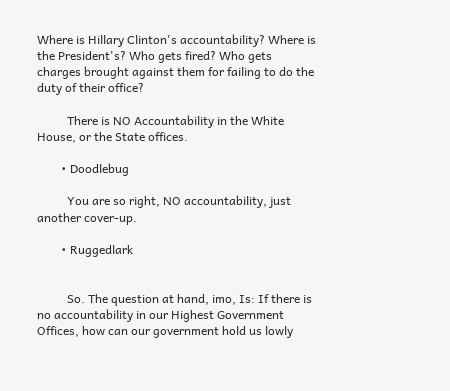Where is Hillary Clinton's accountability? Where is the President's? Who gets fired? Who gets charges brought against them for failing to do the duty of their office?

          There is NO Accountability in the White House, or the State offices.

        • Doodlebug

          You are so right, NO accountability, just another cover-up.

        • Ruggedlark


          So. The question at hand, imo, Is: If there is no accountability in our Highest Government Offices, how can our government hold us lowly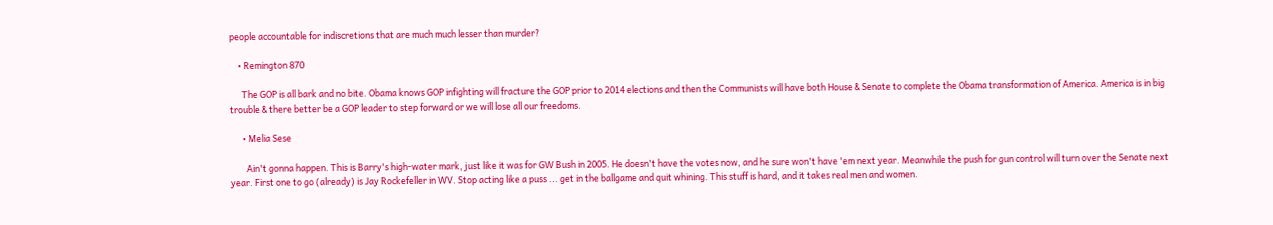people accountable for indiscretions that are much much lesser than murder?

    • Remington 870

      The GOP is all bark and no bite. Obama knows GOP infighting will fracture the GOP prior to 2014 elections and then the Communists will have both House & Senate to complete the Obama transformation of America. America is in big trouble & there better be a GOP leader to step forward or we will lose all our freedoms.

      • Melia Sese

        Ain't gonna happen. This is Barry's high-water mark, just like it was for GW Bush in 2005. He doesn't have the votes now, and he sure won't have 'em next year. Meanwhile the push for gun control will turn over the Senate next year. First one to go (already) is Jay Rockefeller in WV. Stop acting like a puss ... get in the ballgame and quit whining. This stuff is hard, and it takes real men and women.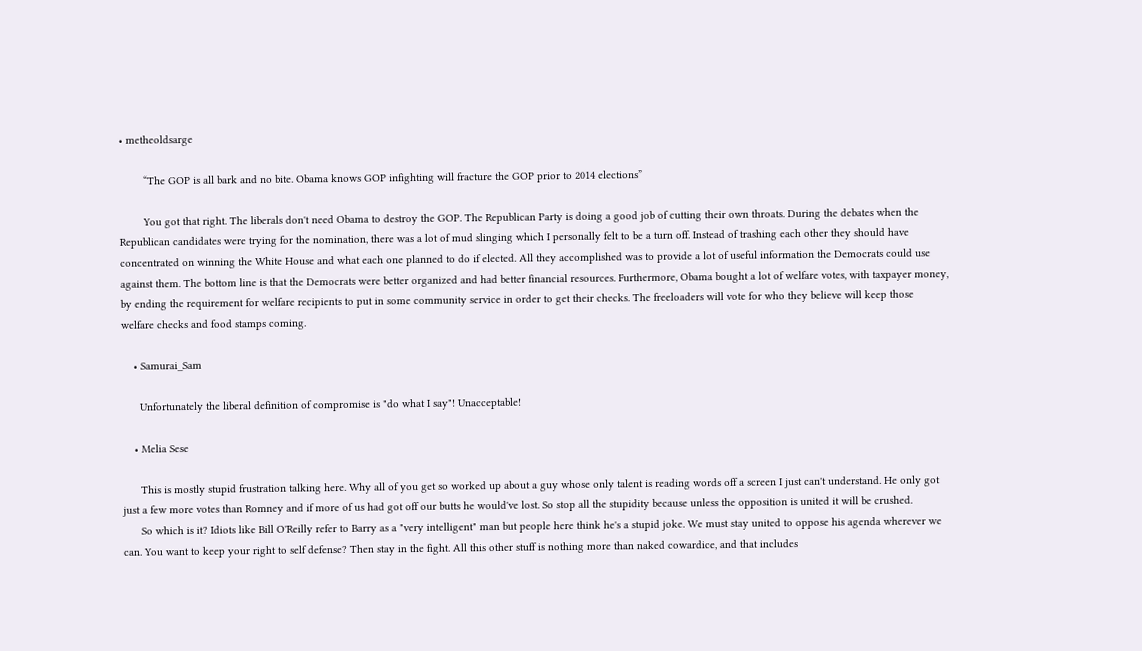• metheoldsarge

        “The GOP is all bark and no bite. Obama knows GOP infighting will fracture the GOP prior to 2014 elections”

        You got that right. The liberals don't need Obama to destroy the GOP. The Republican Party is doing a good job of cutting their own throats. During the debates when the Republican candidates were trying for the nomination, there was a lot of mud slinging which I personally felt to be a turn off. Instead of trashing each other they should have concentrated on winning the White House and what each one planned to do if elected. All they accomplished was to provide a lot of useful information the Democrats could use against them. The bottom line is that the Democrats were better organized and had better financial resources. Furthermore, Obama bought a lot of welfare votes, with taxpayer money, by ending the requirement for welfare recipients to put in some community service in order to get their checks. The freeloaders will vote for who they believe will keep those welfare checks and food stamps coming.

    • Samurai_Sam

      Unfortunately the liberal definition of compromise is "do what I say"! Unacceptable!

    • Melia Sese

      This is mostly stupid frustration talking here. Why all of you get so worked up about a guy whose only talent is reading words off a screen I just can't understand. He only got just a few more votes than Romney and if more of us had got off our butts he would've lost. So stop all the stupidity because unless the opposition is united it will be crushed.
      So which is it? Idiots like Bill O'Reilly refer to Barry as a "very intelligent" man but people here think he's a stupid joke. We must stay united to oppose his agenda wherever we can. You want to keep your right to self defense? Then stay in the fight. All this other stuff is nothing more than naked cowardice, and that includes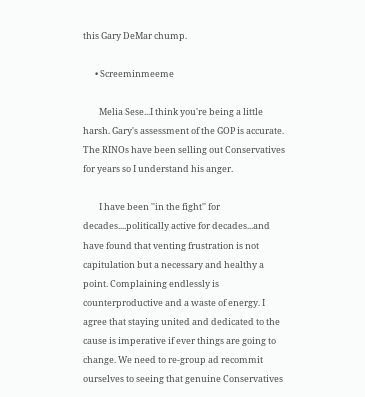this Gary DeMar chump.

      • Screeminmeeme

        Melia Sese...I think you're being a little harsh. Gary's assessment of the GOP is accurate. The RINOs have been selling out Conservatives for years so I understand his anger.

        I have been ''in the fight'' for decades....politically active for decades...and have found that venting frustration is not capitulation but a necessary and healthy a point. Complaining endlessly is counterproductive and a waste of energy. I agree that staying united and dedicated to the cause is imperative if ever things are going to change. We need to re-group ad recommit ourselves to seeing that genuine Conservatives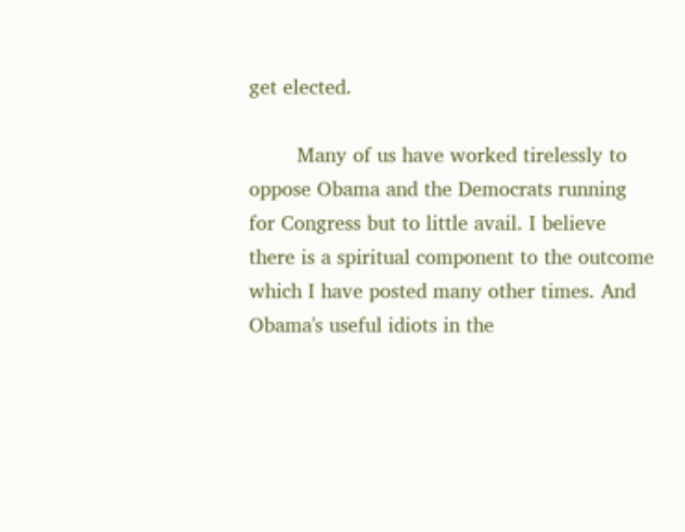get elected.

        Many of us have worked tirelessly to oppose Obama and the Democrats running for Congress but to little avail. I believe there is a spiritual component to the outcome which I have posted many other times. And Obama's useful idiots in the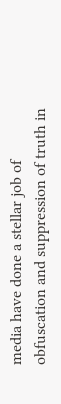media have done a stellar job of obfuscation and suppression of truth in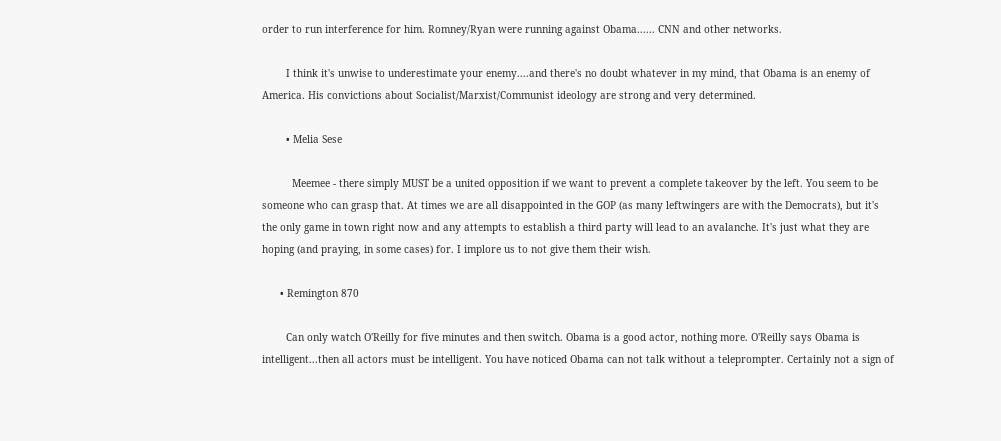order to run interference for him. Romney/Ryan were running against Obama...... CNN and other networks.

        I think it's unwise to underestimate your enemy....and there's no doubt whatever in my mind, that Obama is an enemy of America. His convictions about Socialist/Marxist/Communist ideology are strong and very determined.

        • Melia Sese

          Meemee - there simply MUST be a united opposition if we want to prevent a complete takeover by the left. You seem to be someone who can grasp that. At times we are all disappointed in the GOP (as many leftwingers are with the Democrats), but it's the only game in town right now and any attempts to establish a third party will lead to an avalanche. It's just what they are hoping (and praying, in some cases) for. I implore us to not give them their wish.

      • Remington 870

        Can only watch O'Reilly for five minutes and then switch. Obama is a good actor, nothing more. O'Reilly says Obama is intelligent...then all actors must be intelligent. You have noticed Obama can not talk without a teleprompter. Certainly not a sign of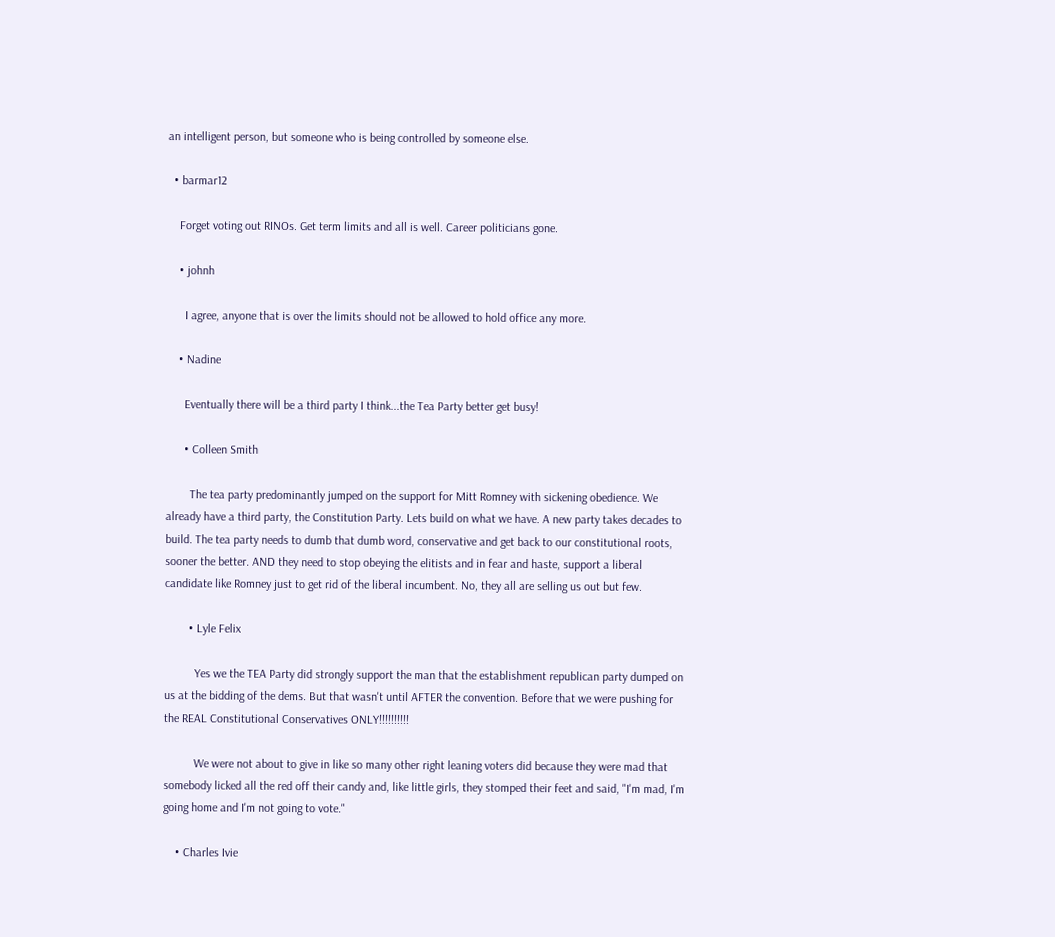an intelligent person, but someone who is being controlled by someone else.

  • barmar12

    Forget voting out RINOs. Get term limits and all is well. Career politicians gone.

    • johnh

      I agree, anyone that is over the limits should not be allowed to hold office any more.

    • Nadine

      Eventually there will be a third party I think...the Tea Party better get busy!

      • Colleen Smith

        The tea party predominantly jumped on the support for Mitt Romney with sickening obedience. We already have a third party, the Constitution Party. Lets build on what we have. A new party takes decades to build. The tea party needs to dumb that dumb word, conservative and get back to our constitutional roots, sooner the better. AND they need to stop obeying the elitists and in fear and haste, support a liberal candidate like Romney just to get rid of the liberal incumbent. No, they all are selling us out but few.

        • Lyle Felix

          Yes we the TEA Party did strongly support the man that the establishment republican party dumped on us at the bidding of the dems. But that wasn't until AFTER the convention. Before that we were pushing for the REAL Constitutional Conservatives ONLY!!!!!!!!!!

          We were not about to give in like so many other right leaning voters did because they were mad that somebody licked all the red off their candy and, like little girls, they stomped their feet and said, "I'm mad, I'm going home and I'm not going to vote."

    • Charles Ivie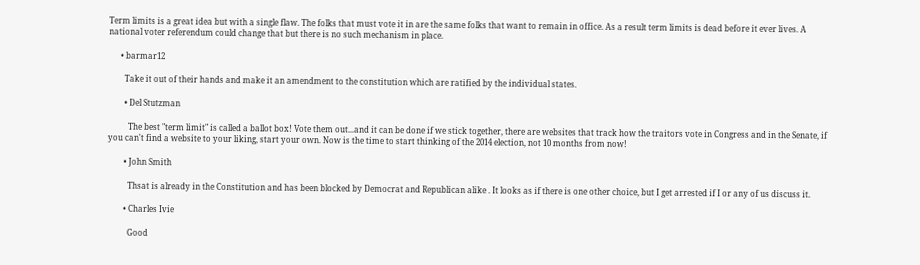Term limits is a great idea but with a single flaw. The folks that must vote it in are the same folks that want to remain in office. As a result term limits is dead before it ever lives. A national voter referendum could change that but there is no such mechanism in place.

      • barmar12

        Take it out of their hands and make it an amendment to the constitution which are ratified by the individual states.

        • Del Stutzman

          The best "term limit" is called a ballot box! Vote them out...and it can be done if we stick together, there are websites that track how the traitors vote in Congress and in the Senate, if you can't find a website to your liking, start your own. Now is the time to start thinking of the 2014 election, not 10 months from now!

        • John Smith

          Thsat is already in the Constitution and has been blocked by Democrat and Republican alike . It looks as if there is one other choice, but I get arrested if I or any of us discuss it.

        • Charles Ivie

          Good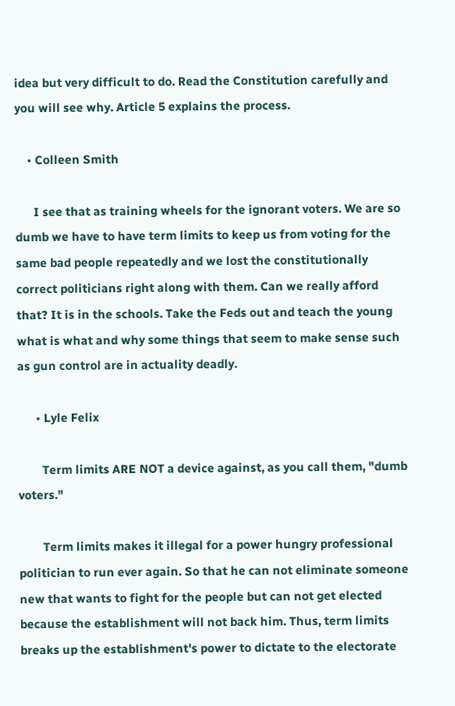idea but very difficult to do. Read the Constitution carefully and you will see why. Article 5 explains the process.

    • Colleen Smith

      I see that as training wheels for the ignorant voters. We are so dumb we have to have term limits to keep us from voting for the same bad people repeatedly and we lost the constitutionally correct politicians right along with them. Can we really afford that? It is in the schools. Take the Feds out and teach the young what is what and why some things that seem to make sense such as gun control are in actuality deadly.

      • Lyle Felix

        Term limits ARE NOT a device against, as you call them, "dumb voters."

        Term limits makes it illegal for a power hungry professional politician to run ever again. So that he can not eliminate someone new that wants to fight for the people but can not get elected because the establishment will not back him. Thus, term limits breaks up the establishment's power to dictate to the electorate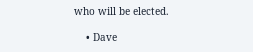who will be elected.

    • Dave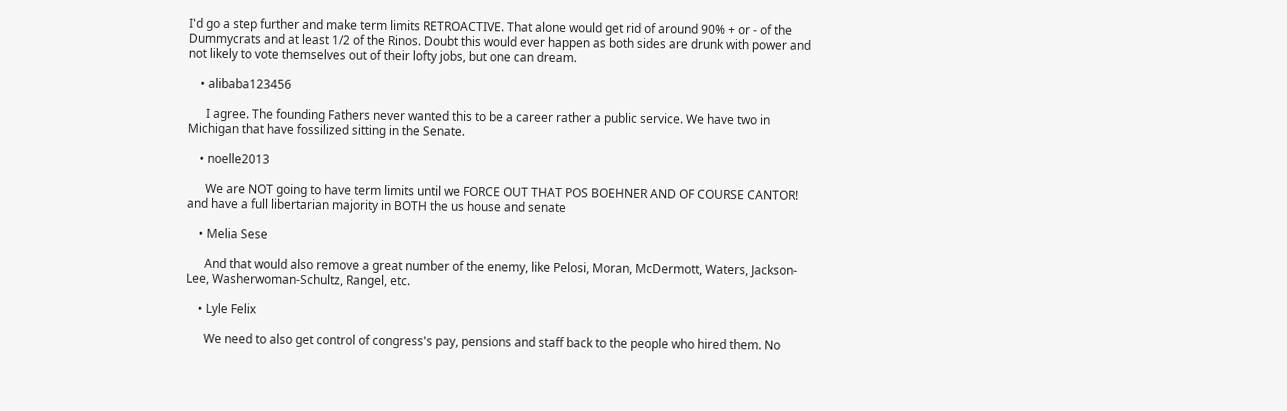I'd go a step further and make term limits RETROACTIVE. That alone would get rid of around 90% + or - of the Dummycrats and at least 1/2 of the Rinos. Doubt this would ever happen as both sides are drunk with power and not likely to vote themselves out of their lofty jobs, but one can dream.

    • alibaba123456

      I agree. The founding Fathers never wanted this to be a career rather a public service. We have two in Michigan that have fossilized sitting in the Senate.

    • noelle2013

      We are NOT going to have term limits until we FORCE OUT THAT POS BOEHNER AND OF COURSE CANTOR! and have a full libertarian majority in BOTH the us house and senate

    • Melia Sese

      And that would also remove a great number of the enemy, like Pelosi, Moran, McDermott, Waters, Jackson-Lee, Washerwoman-Schultz, Rangel, etc.

    • Lyle Felix

      We need to also get control of congress's pay, pensions and staff back to the people who hired them. No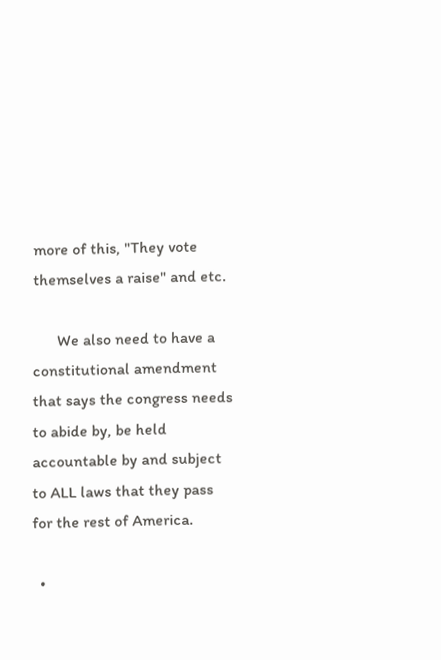more of this, "They vote themselves a raise" and etc.

      We also need to have a constitutional amendment that says the congress needs to abide by, be held accountable by and subject to ALL laws that they pass for the rest of America.

  •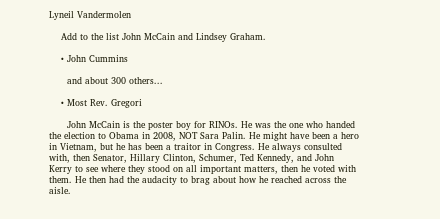Lyneil Vandermolen

    Add to the list John McCain and Lindsey Graham.

    • John Cummins

      and about 300 others...

    • Most Rev. Gregori

      John McCain is the poster boy for RINOs. He was the one who handed the election to Obama in 2008, NOT Sara Palin. He might have been a hero in Vietnam, but he has been a traitor in Congress. He always consulted with, then Senator, Hillary Clinton, Schumer, Ted Kennedy, and John Kerry to see where they stood on all important matters, then he voted with them. He then had the audacity to brag about how he reached across the aisle.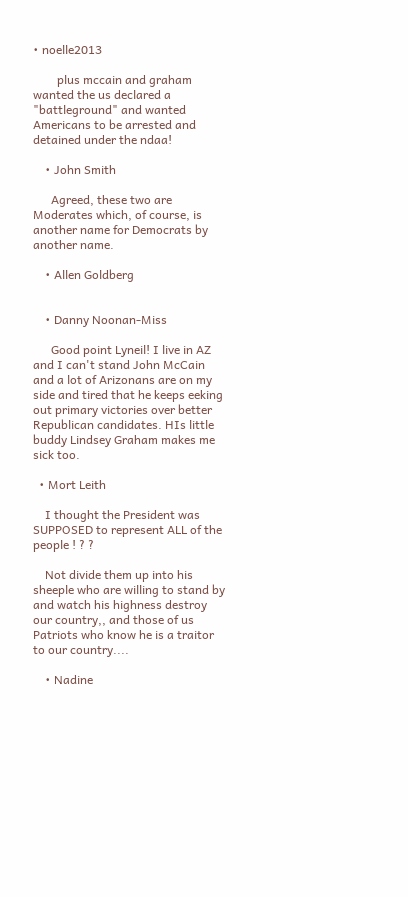• noelle2013

        plus mccain and graham wanted the us declared a "battleground" and wanted Americans to be arrested and detained under the ndaa!

    • John Smith

      Agreed, these two are Moderates which, of course, is another name for Democrats by another name.

    • Allen Goldberg


    • Danny Noonan-Miss

      Good point Lyneil! I live in AZ and I can't stand John McCain and a lot of Arizonans are on my side and tired that he keeps eeking out primary victories over better Republican candidates. HIs little buddy Lindsey Graham makes me sick too.

  • Mort Leith

    I thought the President was SUPPOSED to represent ALL of the people ! ? ?

    Not divide them up into his sheeple who are willing to stand by and watch his highness destroy our country,, and those of us Patriots who know he is a traitor to our country....

    • Nadine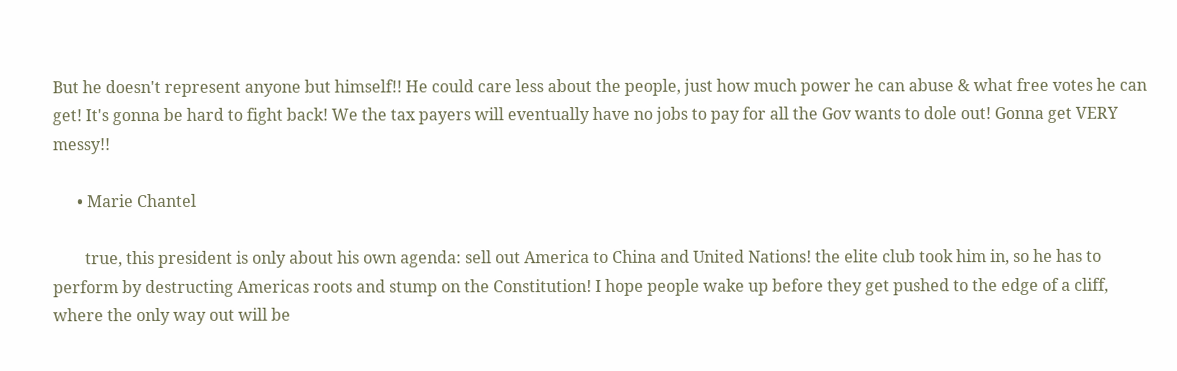But he doesn't represent anyone but himself!! He could care less about the people, just how much power he can abuse & what free votes he can get! It's gonna be hard to fight back! We the tax payers will eventually have no jobs to pay for all the Gov wants to dole out! Gonna get VERY messy!!

      • Marie Chantel

        true, this president is only about his own agenda: sell out America to China and United Nations! the elite club took him in, so he has to perform by destructing Americas roots and stump on the Constitution! I hope people wake up before they get pushed to the edge of a cliff, where the only way out will be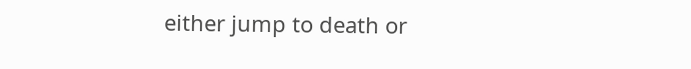either jump to death or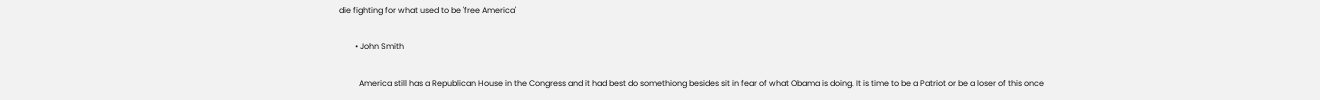die fighting for what used to be 'free America'

        • John Smith

          America still has a Republican House in the Congress and it had best do somethiong besides sit in fear of what Obama is doing. It is time to be a Patriot or be a loser of this once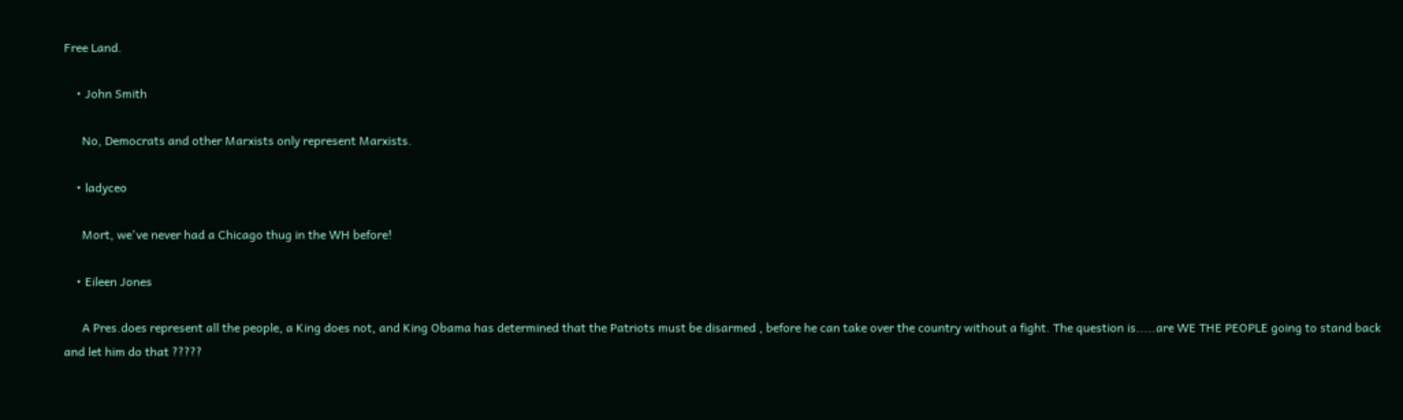Free Land.

    • John Smith

      No, Democrats and other Marxists only represent Marxists.

    • ladyceo

      Mort, we've never had a Chicago thug in the WH before!

    • Eileen Jones

      A Pres.does represent all the people, a King does not, and King Obama has determined that the Patriots must be disarmed , before he can take over the country without a fight. The question is.....are WE THE PEOPLE going to stand back and let him do that ?????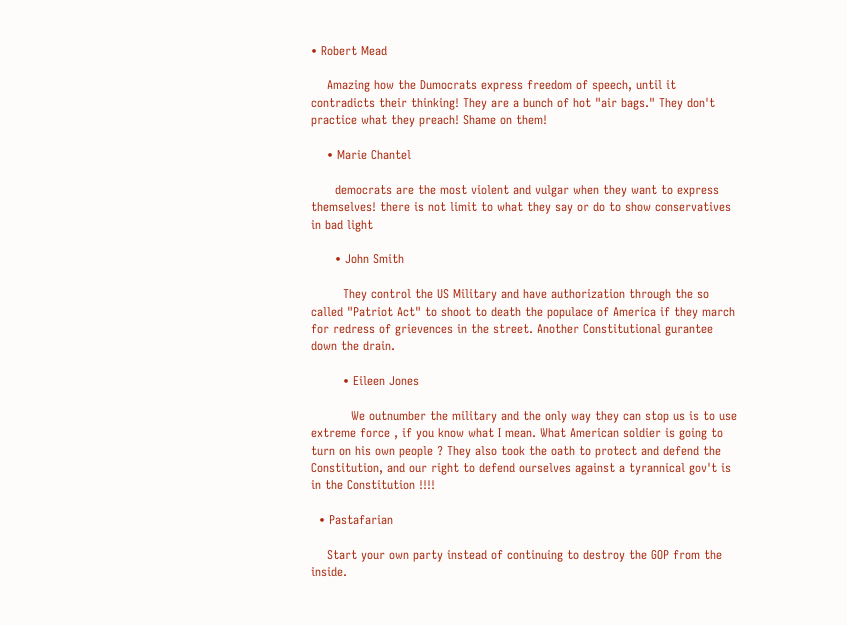• Robert Mead

    Amazing how the Dumocrats express freedom of speech, until it contradicts their thinking! They are a bunch of hot "air bags." They don't practice what they preach! Shame on them!

    • Marie Chantel

      democrats are the most violent and vulgar when they want to express themselves! there is not limit to what they say or do to show conservatives in bad light

      • John Smith

        They control the US Military and have authorization through the so called "Patriot Act" to shoot to death the populace of America if they march for redress of grievences in the street. Another Constitutional gurantee down the drain.

        • Eileen Jones

          We outnumber the military and the only way they can stop us is to use extreme force , if you know what I mean. What American soldier is going to turn on his own people ? They also took the oath to protect and defend the Constitution, and our right to defend ourselves against a tyrannical gov't is in the Constitution !!!!

  • Pastafarian

    Start your own party instead of continuing to destroy the GOP from the inside.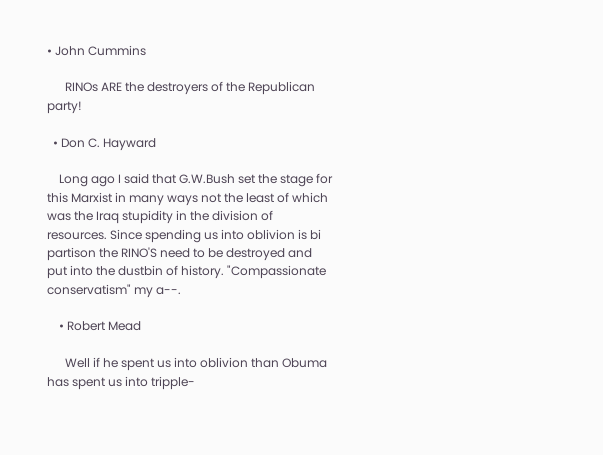• John Cummins

      RINOs ARE the destroyers of the Republican party!

  • Don C. Hayward

    Long ago I said that G.W.Bush set the stage for this Marxist in many ways not the least of which was the Iraq stupidity in the division of resources. Since spending us into oblivion is bi partison the RINO'S need to be destroyed and put into the dustbin of history. "Compassionate conservatism" my a--.

    • Robert Mead

      Well if he spent us into oblivion than Obuma has spent us into tripple-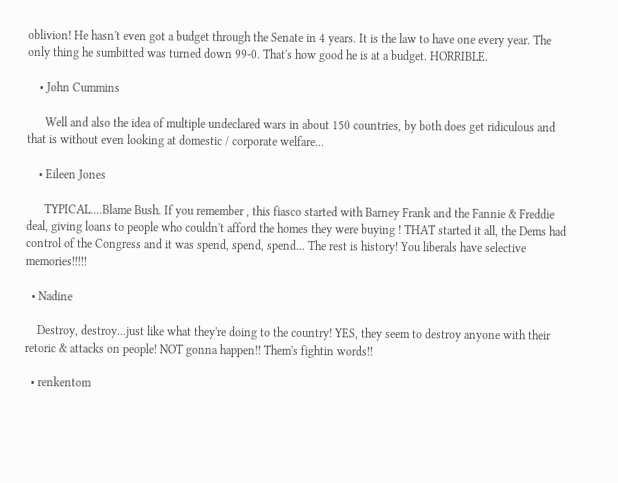oblivion! He hasn't even got a budget through the Senate in 4 years. It is the law to have one every year. The only thing he sumbitted was turned down 99-0. That's how good he is at a budget. HORRIBLE.

    • John Cummins

      Well and also the idea of multiple undeclared wars in about 150 countries, by both does get ridiculous and that is without even looking at domestic / corporate welfare...

    • Eileen Jones

      TYPICAL....Blame Bush. If you remember , this fiasco started with Barney Frank and the Fannie & Freddie deal, giving loans to people who couldn't afford the homes they were buying ! THAT started it all, the Dems had control of the Congress and it was spend, spend, spend... The rest is history! You liberals have selective memories!!!!!

  • Nadine

    Destroy, destroy...just like what they're doing to the country! YES, they seem to destroy anyone with their retoric & attacks on people! NOT gonna happen!! Them's fightin words!!

  • renkentom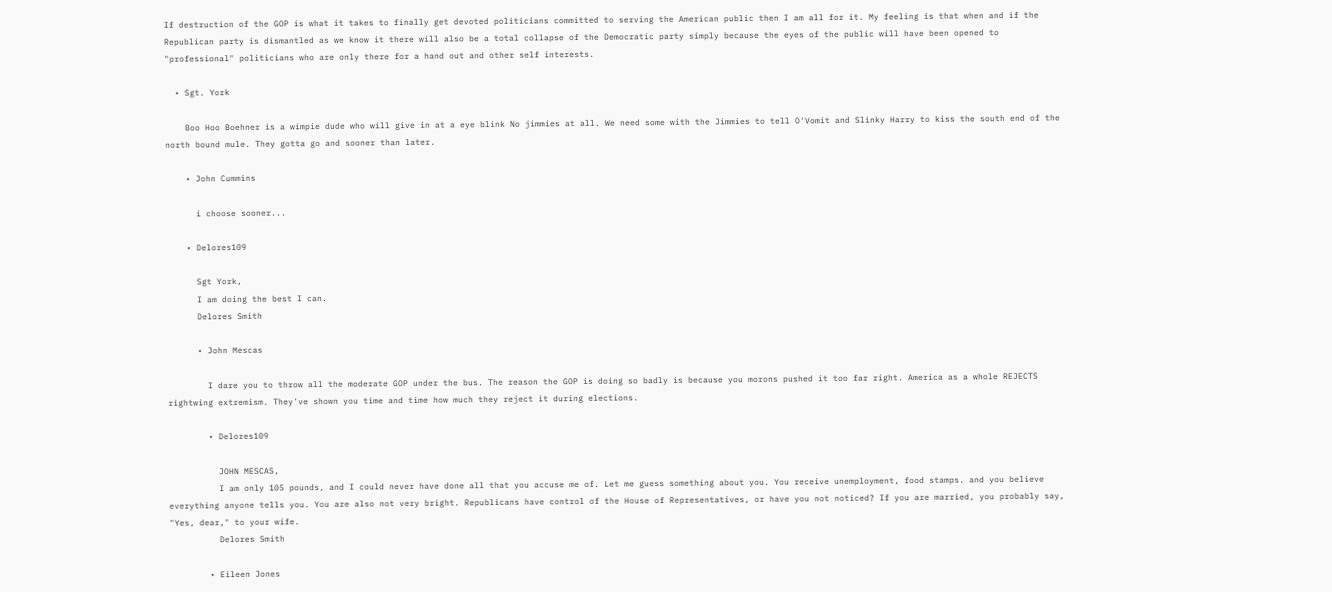If destruction of the GOP is what it takes to finally get devoted politicians committed to serving the American public then I am all for it. My feeling is that when and if the Republican party is dismantled as we know it there will also be a total collapse of the Democratic party simply because the eyes of the public will have been opened to "professional" politicians who are only there for a hand out and other self interests.

  • Sgt. York

    Boo Hoo Boehner is a wimpie dude who will give in at a eye blink No jimmies at all. We need some with the Jimmies to tell O'Vomit and Slinky Harry to kiss the south end of the north bound mule. They gotta go and sooner than later.

    • John Cummins

      i choose sooner...

    • Delores109

      Sgt York,
      I am doing the best I can.
      Delores Smith

      • John Mescas

        I dare you to throw all the moderate GOP under the bus. The reason the GOP is doing so badly is because you morons pushed it too far right. America as a whole REJECTS rightwing extremism. They've shown you time and time how much they reject it during elections.

        • Delores109

          JOHN MESCAS,
          I am only 105 pounds, and I could never have done all that you accuse me of. Let me guess something about you. You receive unemployment, food stamps. and you believe everything anyone tells you. You are also not very bright. Republicans have control of the House of Representatives, or have you not noticed? If you are married, you probably say, "Yes, dear," to your wife.
          Delores Smith

        • Eileen Jones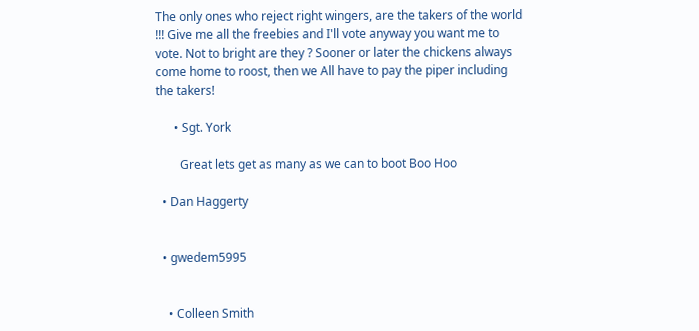The only ones who reject right wingers, are the takers of the world !!! Give me all the freebies and I'll vote anyway you want me to vote. Not to bright are they ? Sooner or later the chickens always come home to roost, then we All have to pay the piper including the takers!

      • Sgt. York

        Great lets get as many as we can to boot Boo Hoo

  • Dan Haggerty


  • gwedem5995


    • Colleen Smith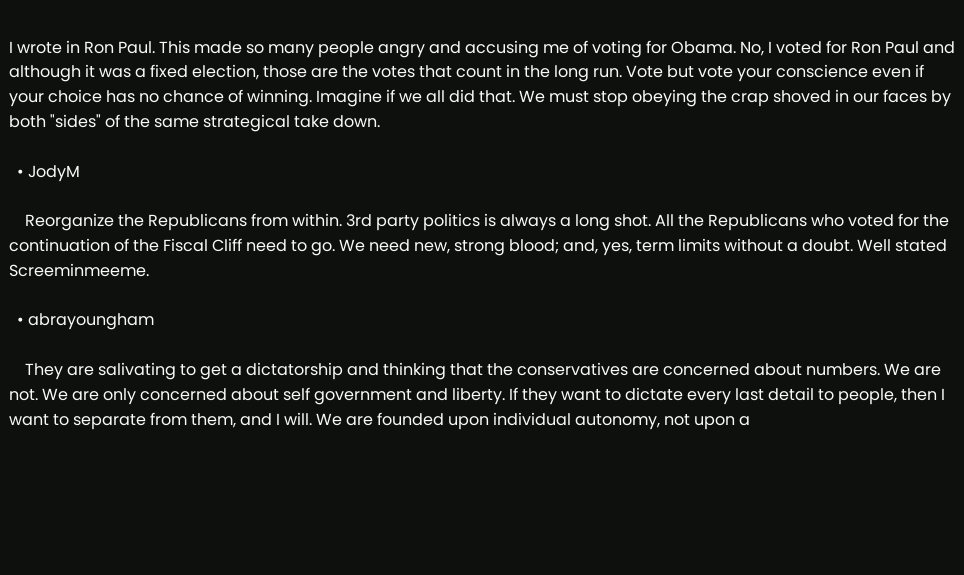I wrote in Ron Paul. This made so many people angry and accusing me of voting for Obama. No, I voted for Ron Paul and although it was a fixed election, those are the votes that count in the long run. Vote but vote your conscience even if your choice has no chance of winning. Imagine if we all did that. We must stop obeying the crap shoved in our faces by both "sides" of the same strategical take down.

  • JodyM

    Reorganize the Republicans from within. 3rd party politics is always a long shot. All the Republicans who voted for the continuation of the Fiscal Cliff need to go. We need new, strong blood; and, yes, term limits without a doubt. Well stated Screeminmeeme.

  • abrayoungham

    They are salivating to get a dictatorship and thinking that the conservatives are concerned about numbers. We are not. We are only concerned about self government and liberty. If they want to dictate every last detail to people, then I want to separate from them, and I will. We are founded upon individual autonomy, not upon a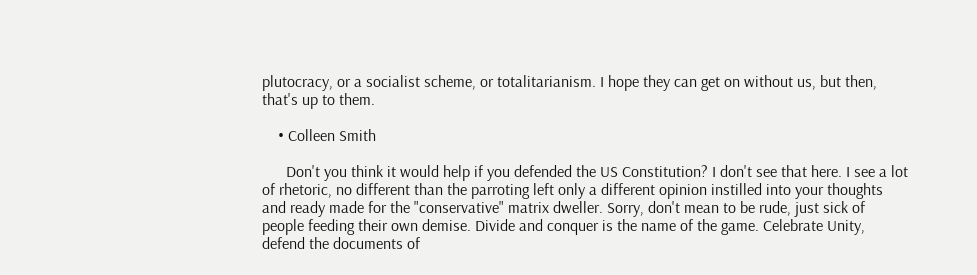plutocracy, or a socialist scheme, or totalitarianism. I hope they can get on without us, but then, that's up to them.

    • Colleen Smith

      Don't you think it would help if you defended the US Constitution? I don't see that here. I see a lot of rhetoric, no different than the parroting left only a different opinion instilled into your thoughts and ready made for the "conservative" matrix dweller. Sorry, don't mean to be rude, just sick of people feeding their own demise. Divide and conquer is the name of the game. Celebrate Unity, defend the documents of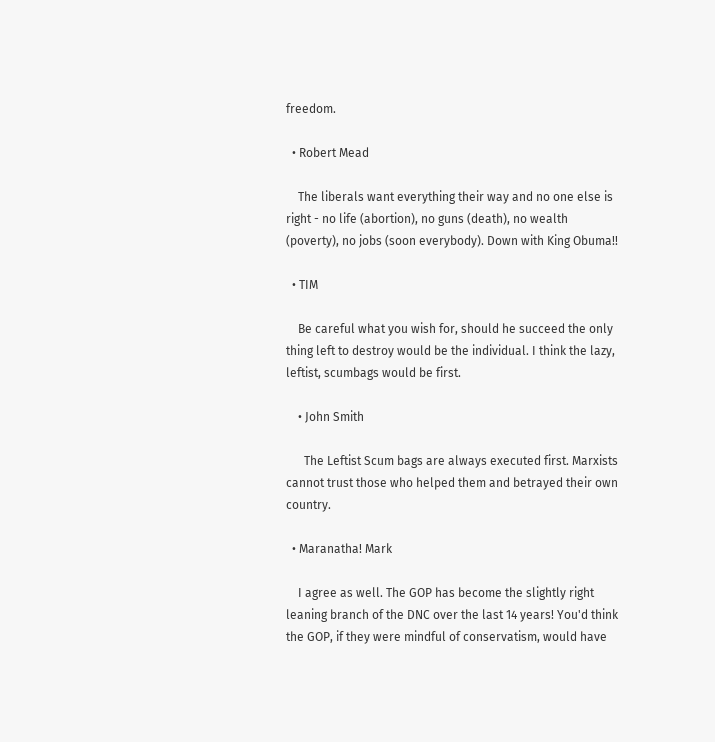freedom.

  • Robert Mead

    The liberals want everything their way and no one else is right - no life (abortion), no guns (death), no wealth (poverty), no jobs (soon everybody). Down with King Obuma!!

  • TIM

    Be careful what you wish for, should he succeed the only thing left to destroy would be the individual. I think the lazy, leftist, scumbags would be first.

    • John Smith

      The Leftist Scum bags are always executed first. Marxists cannot trust those who helped them and betrayed their own country.

  • Maranatha! Mark

    I agree as well. The GOP has become the slightly right leaning branch of the DNC over the last 14 years! You'd think the GOP, if they were mindful of conservatism, would have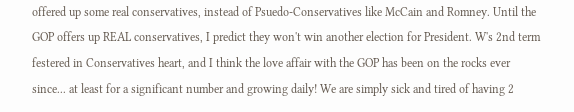offered up some real conservatives, instead of Psuedo-Conservatives like McCain and Romney. Until the GOP offers up REAL conservatives, I predict they won't win another election for President. W's 2nd term festered in Conservatives heart, and I think the love affair with the GOP has been on the rocks ever since... at least for a significant number and growing daily! We are simply sick and tired of having 2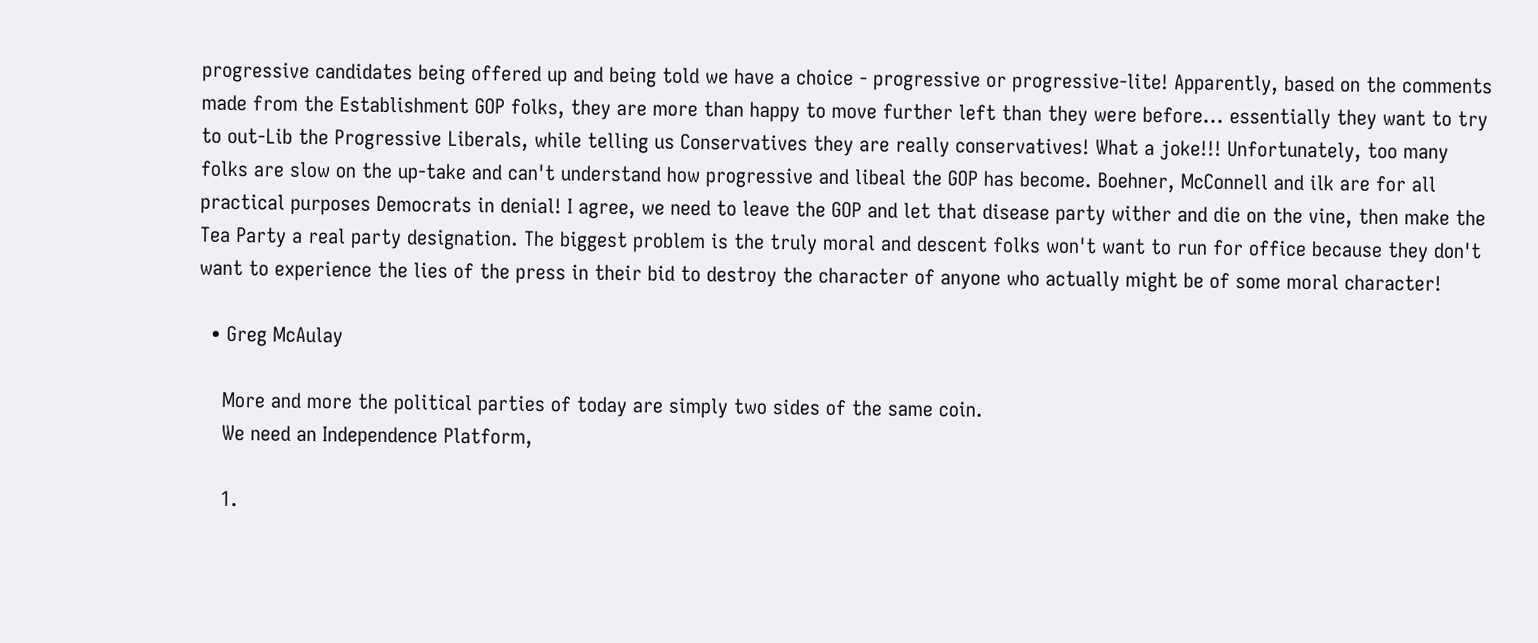progressive candidates being offered up and being told we have a choice - progressive or progressive-lite! Apparently, based on the comments made from the Establishment GOP folks, they are more than happy to move further left than they were before... essentially they want to try to out-Lib the Progressive Liberals, while telling us Conservatives they are really conservatives! What a joke!!! Unfortunately, too many folks are slow on the up-take and can't understand how progressive and libeal the GOP has become. Boehner, McConnell and ilk are for all practical purposes Democrats in denial! I agree, we need to leave the GOP and let that disease party wither and die on the vine, then make the Tea Party a real party designation. The biggest problem is the truly moral and descent folks won't want to run for office because they don't want to experience the lies of the press in their bid to destroy the character of anyone who actually might be of some moral character!

  • Greg McAulay

    More and more the political parties of today are simply two sides of the same coin.
    We need an Independence Platform,

    1.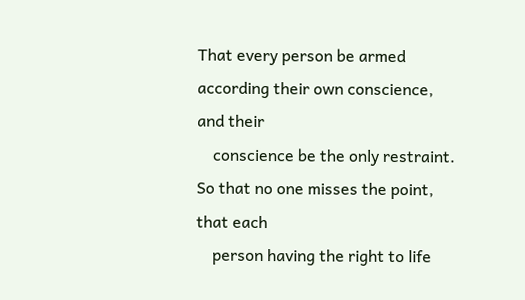That every person be armed according their own conscience, and their
    conscience be the only restraint. So that no one misses the point, that each
    person having the right to life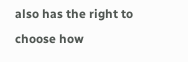also has the right to choose how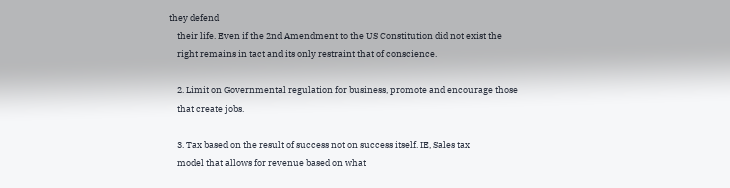they defend
    their life. Even if the 2nd Amendment to the US Constitution did not exist the
    right remains in tact and its only restraint that of conscience.

    2. Limit on Governmental regulation for business, promote and encourage those
    that create jobs.

    3. Tax based on the result of success not on success itself. IE, Sales tax
    model that allows for revenue based on what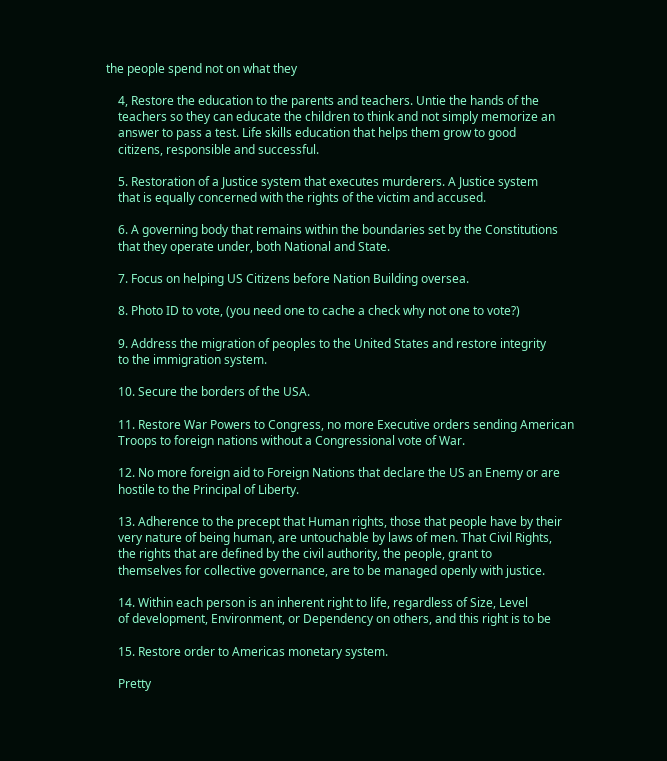the people spend not on what they

    4, Restore the education to the parents and teachers. Untie the hands of the
    teachers so they can educate the children to think and not simply memorize an
    answer to pass a test. Life skills education that helps them grow to good
    citizens, responsible and successful.

    5. Restoration of a Justice system that executes murderers. A Justice system
    that is equally concerned with the rights of the victim and accused.

    6. A governing body that remains within the boundaries set by the Constitutions
    that they operate under, both National and State.

    7. Focus on helping US Citizens before Nation Building oversea.

    8. Photo ID to vote, (you need one to cache a check why not one to vote?)

    9. Address the migration of peoples to the United States and restore integrity
    to the immigration system.

    10. Secure the borders of the USA.

    11. Restore War Powers to Congress, no more Executive orders sending American
    Troops to foreign nations without a Congressional vote of War.

    12. No more foreign aid to Foreign Nations that declare the US an Enemy or are
    hostile to the Principal of Liberty.

    13. Adherence to the precept that Human rights, those that people have by their
    very nature of being human, are untouchable by laws of men. That Civil Rights,
    the rights that are defined by the civil authority, the people, grant to
    themselves for collective governance, are to be managed openly with justice.

    14. Within each person is an inherent right to life, regardless of Size, Level
    of development, Environment, or Dependency on others, and this right is to be

    15. Restore order to Americas monetary system.

    Pretty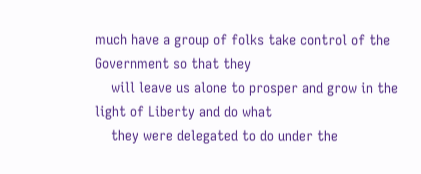much have a group of folks take control of the Government so that they
    will leave us alone to prosper and grow in the light of Liberty and do what
    they were delegated to do under the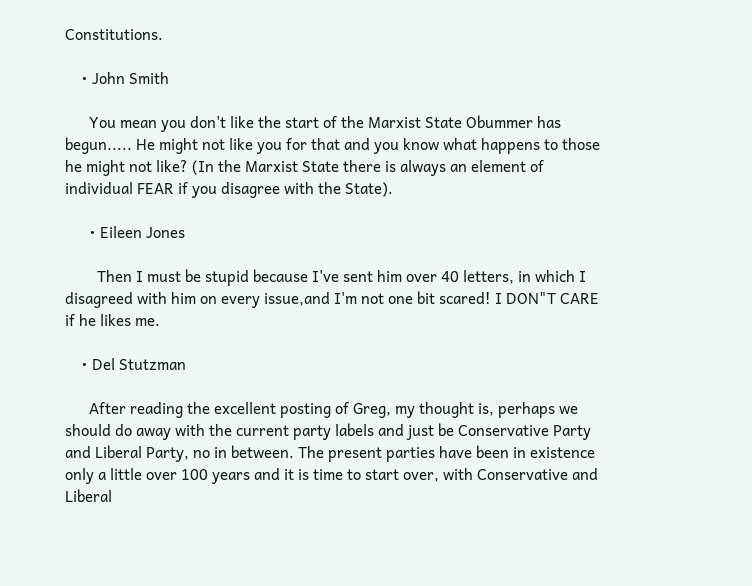Constitutions.

    • John Smith

      You mean you don't like the start of the Marxist State Obummer has begun..... He might not like you for that and you know what happens to those he might not like? (In the Marxist State there is always an element of individual FEAR if you disagree with the State).

      • Eileen Jones

        Then I must be stupid because I've sent him over 40 letters, in which I disagreed with him on every issue,and I'm not one bit scared! I DON"T CARE if he likes me.

    • Del Stutzman

      After reading the excellent posting of Greg, my thought is, perhaps we should do away with the current party labels and just be Conservative Party and Liberal Party, no in between. The present parties have been in existence only a little over 100 years and it is time to start over, with Conservative and Liberal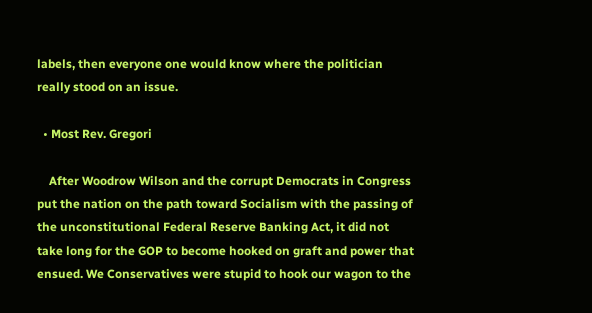labels, then everyone one would know where the politician really stood on an issue.

  • Most Rev. Gregori

    After Woodrow Wilson and the corrupt Democrats in Congress put the nation on the path toward Socialism with the passing of the unconstitutional Federal Reserve Banking Act, it did not take long for the GOP to become hooked on graft and power that ensued. We Conservatives were stupid to hook our wagon to the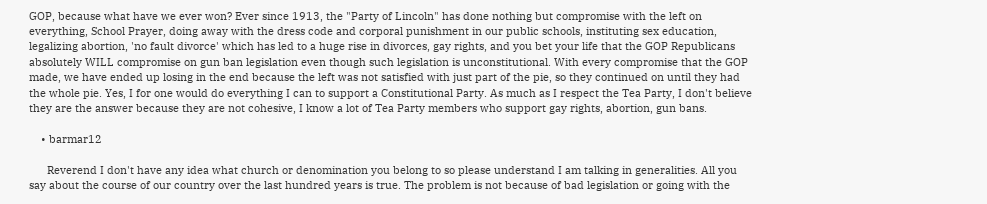GOP, because what have we ever won? Ever since 1913, the "Party of Lincoln" has done nothing but compromise with the left on everything, School Prayer, doing away with the dress code and corporal punishment in our public schools, instituting sex education, legalizing abortion, 'no fault divorce' which has led to a huge rise in divorces, gay rights, and you bet your life that the GOP Republicans absolutely WILL compromise on gun ban legislation even though such legislation is unconstitutional. With every compromise that the GOP made, we have ended up losing in the end because the left was not satisfied with just part of the pie, so they continued on until they had the whole pie. Yes, I for one would do everything I can to support a Constitutional Party. As much as I respect the Tea Party, I don't believe they are the answer because they are not cohesive, I know a lot of Tea Party members who support gay rights, abortion, gun bans.

    • barmar12

      Reverend I don't have any idea what church or denomination you belong to so please understand I am talking in generalities. All you say about the course of our country over the last hundred years is true. The problem is not because of bad legislation or going with the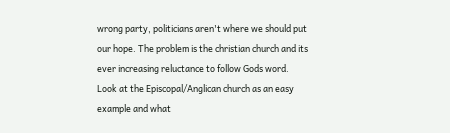wrong party, politicians aren't where we should put our hope. The problem is the christian church and its ever increasing reluctance to follow Gods word. Look at the Episcopal/Anglican church as an easy example and what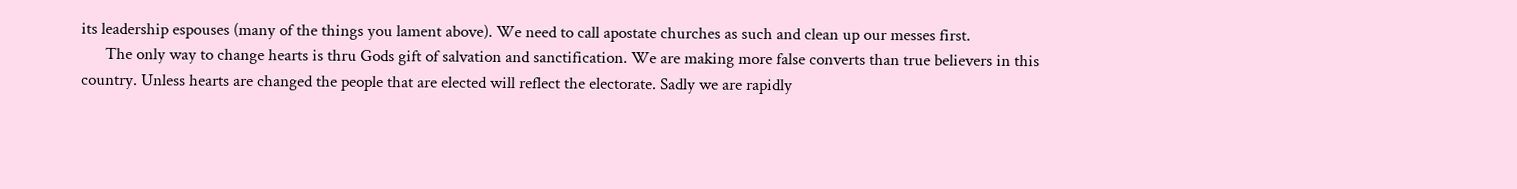its leadership espouses (many of the things you lament above). We need to call apostate churches as such and clean up our messes first.
      The only way to change hearts is thru Gods gift of salvation and sanctification. We are making more false converts than true believers in this country. Unless hearts are changed the people that are elected will reflect the electorate. Sadly we are rapidly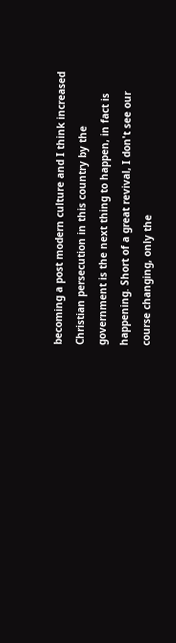becoming a post modern culture and I think increased Christian persecution in this country by the government is the next thing to happen, in fact is happening. Short of a great revival, I don't see our course changing, only the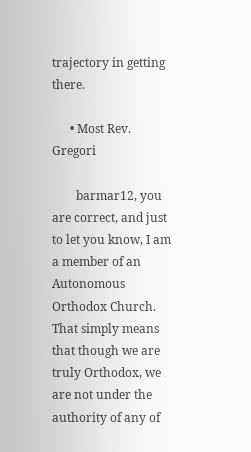trajectory in getting there.

      • Most Rev. Gregori

        barmar12, you are correct, and just to let you know, I am a member of an Autonomous Orthodox Church. That simply means that though we are truly Orthodox, we are not under the authority of any of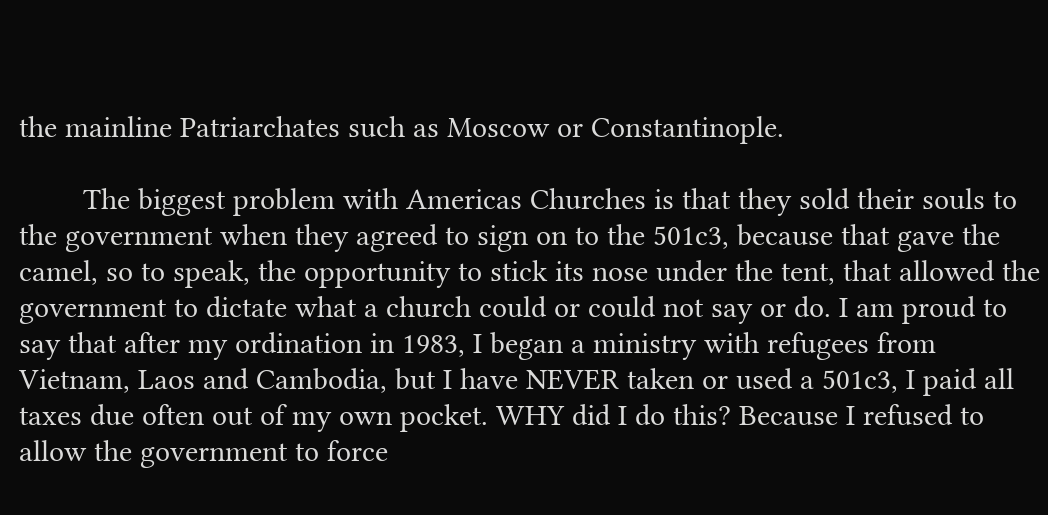the mainline Patriarchates such as Moscow or Constantinople.

        The biggest problem with Americas Churches is that they sold their souls to the government when they agreed to sign on to the 501c3, because that gave the camel, so to speak, the opportunity to stick its nose under the tent, that allowed the government to dictate what a church could or could not say or do. I am proud to say that after my ordination in 1983, I began a ministry with refugees from Vietnam, Laos and Cambodia, but I have NEVER taken or used a 501c3, I paid all taxes due often out of my own pocket. WHY did I do this? Because I refused to allow the government to force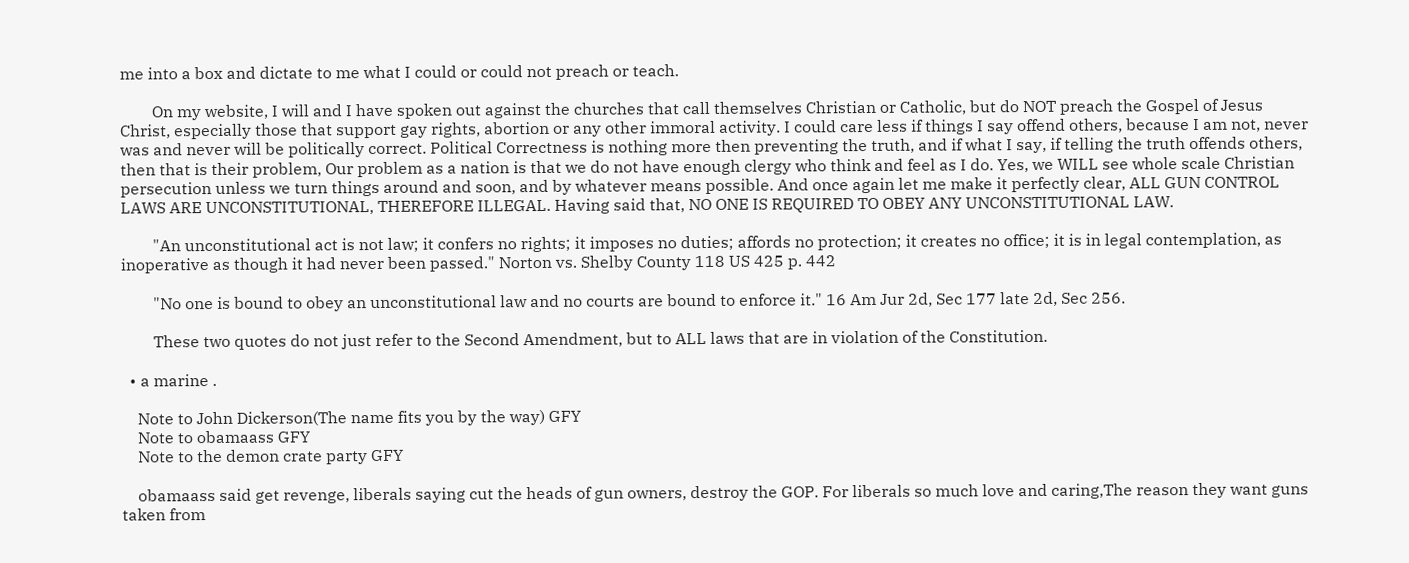me into a box and dictate to me what I could or could not preach or teach.

        On my website, I will and I have spoken out against the churches that call themselves Christian or Catholic, but do NOT preach the Gospel of Jesus Christ, especially those that support gay rights, abortion or any other immoral activity. I could care less if things I say offend others, because I am not, never was and never will be politically correct. Political Correctness is nothing more then preventing the truth, and if what I say, if telling the truth offends others, then that is their problem, Our problem as a nation is that we do not have enough clergy who think and feel as I do. Yes, we WILL see whole scale Christian persecution unless we turn things around and soon, and by whatever means possible. And once again let me make it perfectly clear, ALL GUN CONTROL LAWS ARE UNCONSTITUTIONAL, THEREFORE ILLEGAL. Having said that, NO ONE IS REQUIRED TO OBEY ANY UNCONSTITUTIONAL LAW.

        "An unconstitutional act is not law; it confers no rights; it imposes no duties; affords no protection; it creates no office; it is in legal contemplation, as inoperative as though it had never been passed." Norton vs. Shelby County 118 US 425 p. 442

        "No one is bound to obey an unconstitutional law and no courts are bound to enforce it." 16 Am Jur 2d, Sec 177 late 2d, Sec 256.

        These two quotes do not just refer to the Second Amendment, but to ALL laws that are in violation of the Constitution.

  • a marine .

    Note to John Dickerson(The name fits you by the way) GFY
    Note to obamaass GFY
    Note to the demon crate party GFY

    obamaass said get revenge, liberals saying cut the heads of gun owners, destroy the GOP. For liberals so much love and caring,The reason they want guns taken from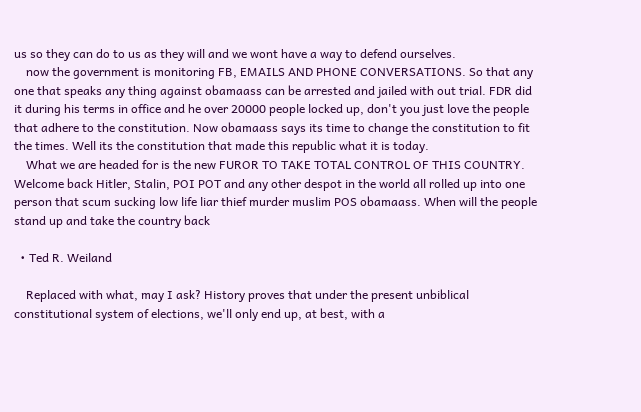us so they can do to us as they will and we wont have a way to defend ourselves.
    now the government is monitoring FB, EMAILS AND PHONE CONVERSATIONS. So that any one that speaks any thing against obamaass can be arrested and jailed with out trial. FDR did it during his terms in office and he over 20000 people locked up, don't you just love the people that adhere to the constitution. Now obamaass says its time to change the constitution to fit the times. Well its the constitution that made this republic what it is today.
    What we are headed for is the new FUROR TO TAKE TOTAL CONTROL OF THIS COUNTRY. Welcome back Hitler, Stalin, POI POT and any other despot in the world all rolled up into one person that scum sucking low life liar thief murder muslim POS obamaass. When will the people stand up and take the country back

  • Ted R. Weiland

    Replaced with what, may I ask? History proves that under the present unbiblical constitutional system of elections, we'll only end up, at best, with a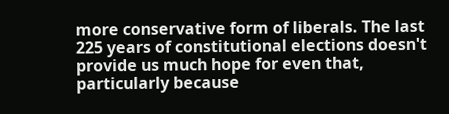more conservative form of liberals. The last 225 years of constitutional elections doesn't provide us much hope for even that, particularly because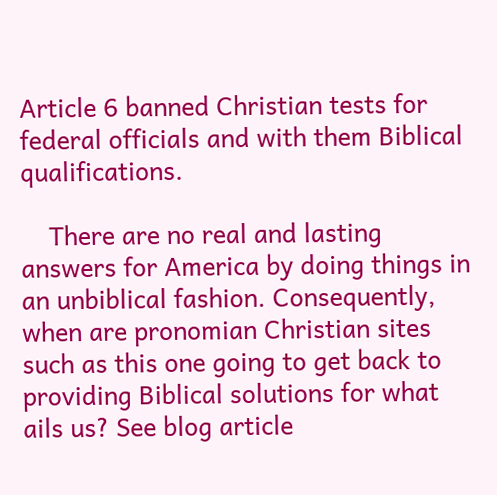Article 6 banned Christian tests for federal officials and with them Biblical qualifications.

    There are no real and lasting answers for America by doing things in an unbiblical fashion. Consequently, when are pronomian Christian sites such as this one going to get back to providing Biblical solutions for what ails us? See blog article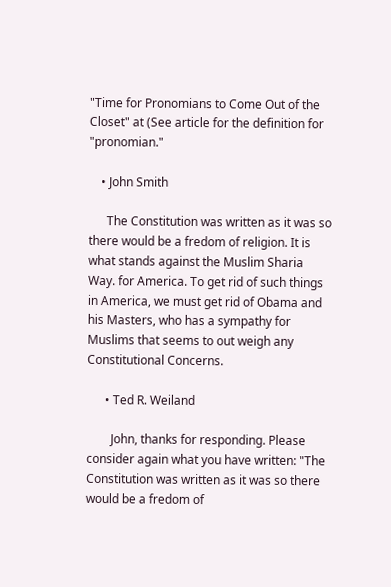"Time for Pronomians to Come Out of the Closet" at (See article for the definition for "pronomian."

    • John Smith

      The Constitution was written as it was so there would be a fredom of religion. It is what stands against the Muslim Sharia Way. for America. To get rid of such things in America, we must get rid of Obama and his Masters, who has a sympathy for Muslims that seems to out weigh any Constitutional Concerns.

      • Ted R. Weiland

        John, thanks for responding. Please consider again what you have written: "The Constitution was written as it was so there would be a fredom of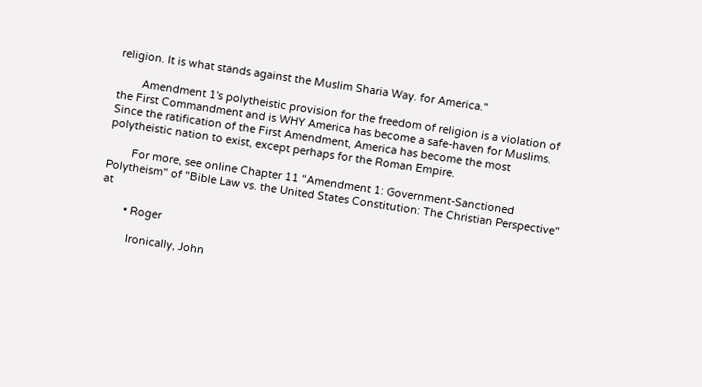religion. It is what stands against the Muslim Sharia Way. for America."

        Amendment 1's polytheistic provision for the freedom of religion is a violation of the First Commandment and is WHY America has become a safe-haven for Muslims. Since the ratification of the First Amendment, America has become the most polytheistic nation to exist, except perhaps for the Roman Empire.

        For more, see online Chapter 11 "Amendment 1: Government-Sanctioned Polytheism" of "Bible Law vs. the United States Constitution: The Christian Perspective" at

        • Roger

          Ironically, John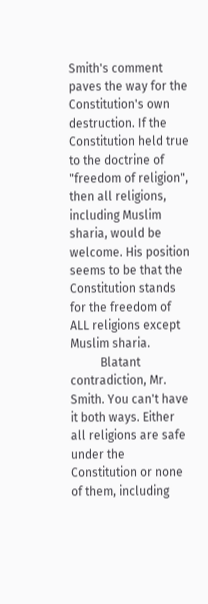Smith's comment paves the way for the Constitution's own destruction. If the Constitution held true to the doctrine of "freedom of religion", then all religions, including Muslim sharia, would be welcome. His position seems to be that the Constitution stands for the freedom of ALL religions except Muslim sharia.
          Blatant contradiction, Mr. Smith. You can't have it both ways. Either all religions are safe under the Constitution or none of them, including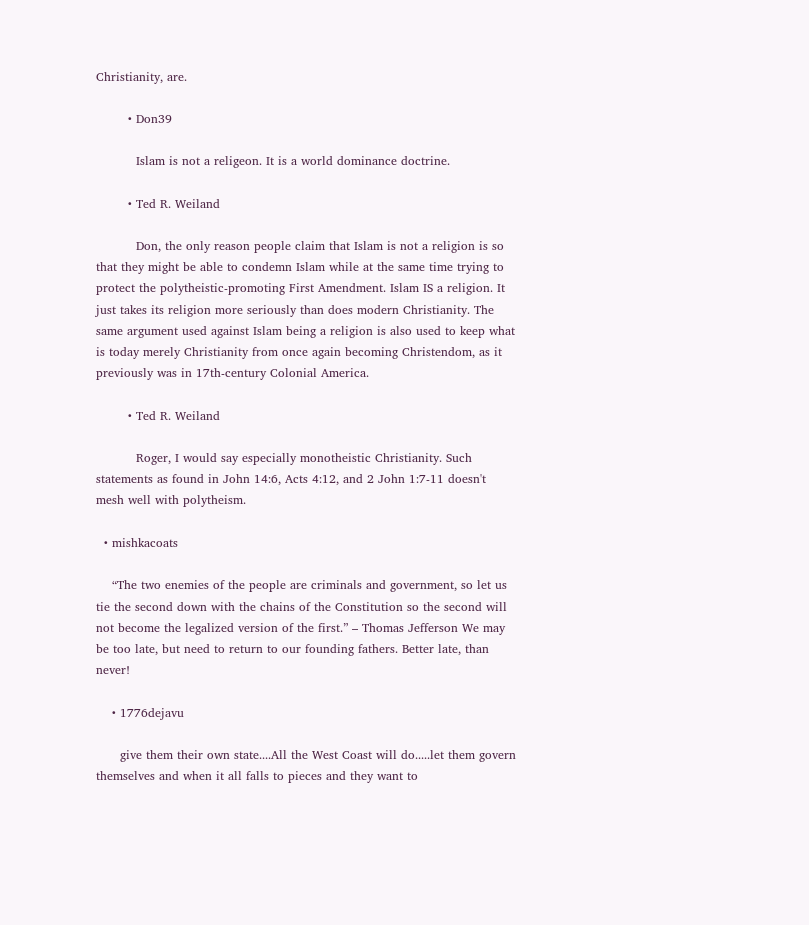Christianity, are.

        • Don39

          Islam is not a religeon. It is a world dominance doctrine.

        • Ted R. Weiland

          Don, the only reason people claim that Islam is not a religion is so that they might be able to condemn Islam while at the same time trying to protect the polytheistic-promoting First Amendment. Islam IS a religion. It just takes its religion more seriously than does modern Christianity. The same argument used against Islam being a religion is also used to keep what is today merely Christianity from once again becoming Christendom, as it previously was in 17th-century Colonial America.

        • Ted R. Weiland

          Roger, I would say especially monotheistic Christianity. Such statements as found in John 14:6, Acts 4:12, and 2 John 1:7-11 doesn't mesh well with polytheism.

  • mishkacoats

    “The two enemies of the people are criminals and government, so let us tie the second down with the chains of the Constitution so the second will not become the legalized version of the first.” – Thomas Jefferson We may be too late, but need to return to our founding fathers. Better late, than never!

    • 1776dejavu

      give them their own state....All the West Coast will do.....let them govern themselves and when it all falls to pieces and they want to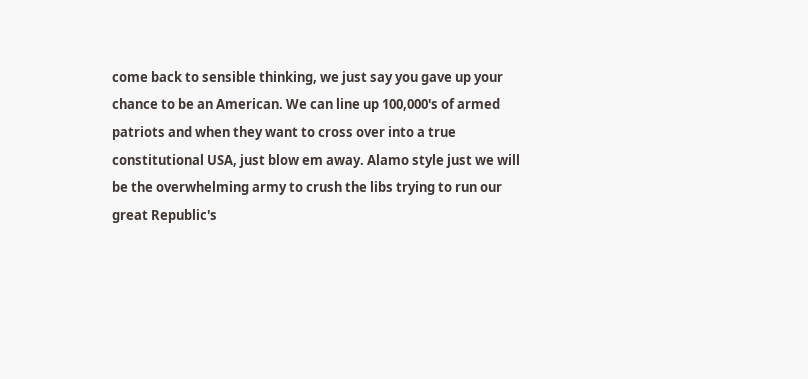come back to sensible thinking, we just say you gave up your chance to be an American. We can line up 100,000's of armed patriots and when they want to cross over into a true constitutional USA, just blow em away. Alamo style just we will be the overwhelming army to crush the libs trying to run our great Republic's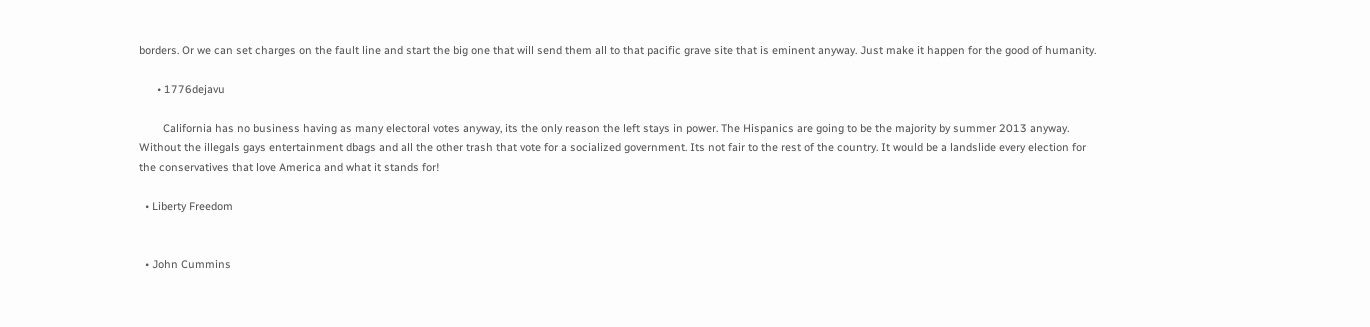borders. Or we can set charges on the fault line and start the big one that will send them all to that pacific grave site that is eminent anyway. Just make it happen for the good of humanity.

      • 1776dejavu

        California has no business having as many electoral votes anyway, its the only reason the left stays in power. The Hispanics are going to be the majority by summer 2013 anyway. Without the illegals gays entertainment dbags and all the other trash that vote for a socialized government. Its not fair to the rest of the country. It would be a landslide every election for the conservatives that love America and what it stands for!

  • Liberty Freedom


  • John Cummins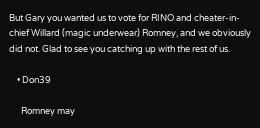But Gary you wanted us to vote for RINO and cheater-in-chief Willard (magic underwear) Romney, and we obviously did not. Glad to see you catching up with the rest of us.

    • Don39

      Romney may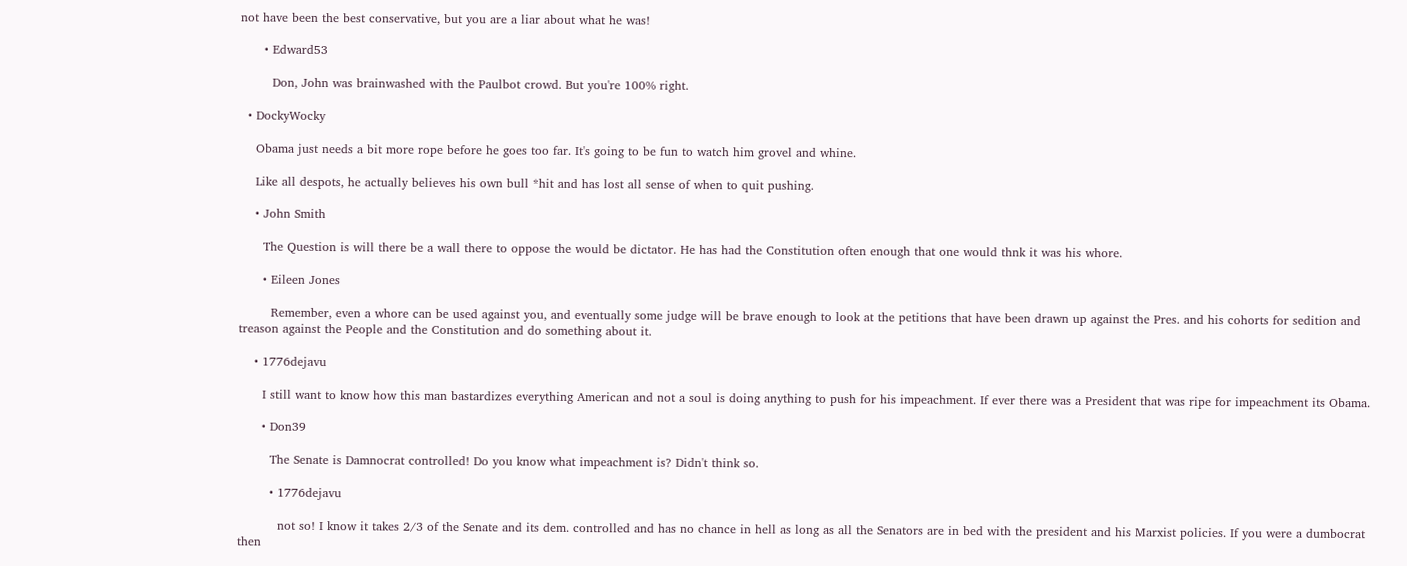not have been the best conservative, but you are a liar about what he was!

      • Edward53

        Don, John was brainwashed with the Paulbot crowd. But you're 100% right.

  • DockyWocky

    Obama just needs a bit more rope before he goes too far. It's going to be fun to watch him grovel and whine.

    Like all despots, he actually believes his own bull *hit and has lost all sense of when to quit pushing.

    • John Smith

      The Question is will there be a wall there to oppose the would be dictator. He has had the Constitution often enough that one would thnk it was his whore.

      • Eileen Jones

        Remember, even a whore can be used against you, and eventually some judge will be brave enough to look at the petitions that have been drawn up against the Pres. and his cohorts for sedition and treason against the People and the Constitution and do something about it.

    • 1776dejavu

      I still want to know how this man bastardizes everything American and not a soul is doing anything to push for his impeachment. If ever there was a President that was ripe for impeachment its Obama.

      • Don39

        The Senate is Damnocrat controlled! Do you know what impeachment is? Didn't think so.

        • 1776dejavu

          not so! I know it takes 2/3 of the Senate and its dem. controlled and has no chance in hell as long as all the Senators are in bed with the president and his Marxist policies. If you were a dumbocrat then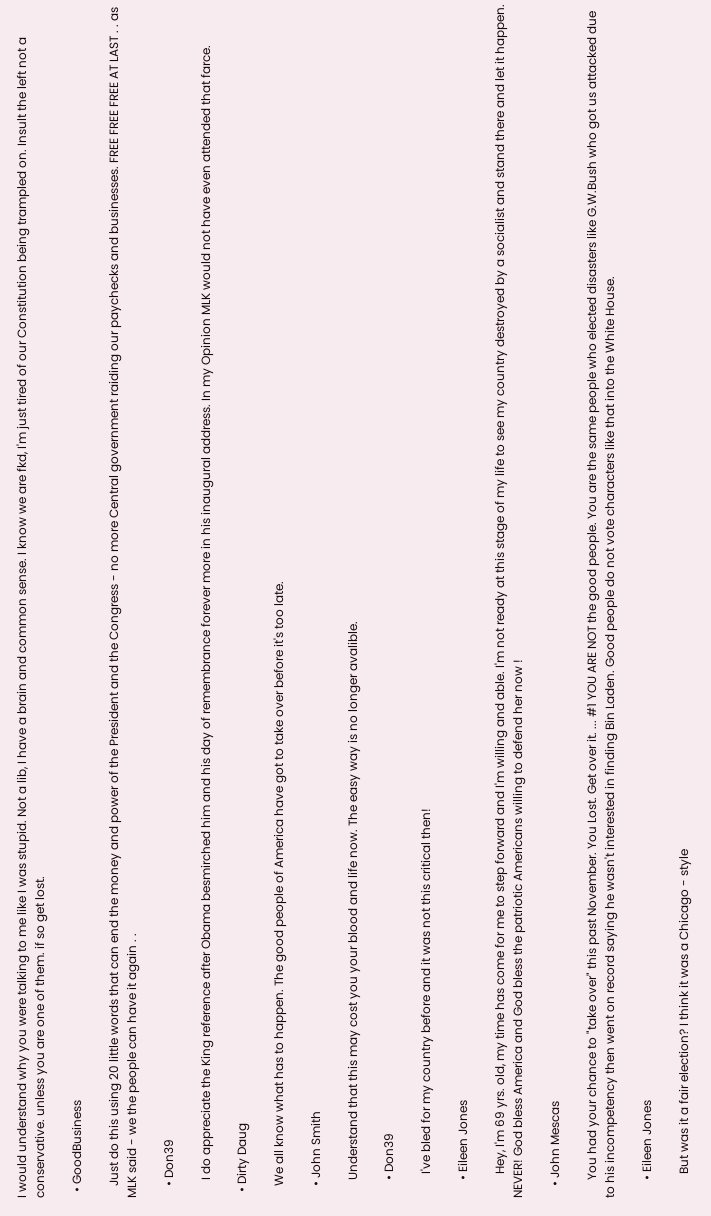I would understand why you were talking to me like I was stupid. Not a lib, I have a brain and common sense. I know we are fkd, I'm just tired of our Constitution being trampled on. Insult the left not a conservative. unless you are one of them. if so get lost.

  • GoodBusiness

    Just do this using 20 little words that can end the money and power of the President and the Congress - no more Central government raiding our paychecks and businesses. FREE FREE FREE AT LAST . . as MLK said - we the people can have it again . .

    • Don39

      I do appreciate the King reference after Obama besmirched him and his day of remembrance forever more in his inaugural address. In my Opinion MLK would not have even attended that farce.

  • Dirty Daug

    We all know what has to happen. The good people of America have got to take over before it's too late.

    • John Smith

      Understand that this may cost you your blood and life now. The easy way is no longer avalible.

      • Don39

        I've bled for my country before and it was not this critical then!

      • Eileen Jones

        Hey, I'm 69 yrs. old, my time has come for me to step forward and I'm willing and able. I'm not ready at this stage of my life to see my country destroyed by a socialist and stand there and let it happen. NEVER! God bless America and God bless the patriotic Americans willing to defend her now !

    • John Mescas

      You had your chance to "take over" this past November. You Lost. Get over it. ... #1 YOU ARE NOT the good people. You are the same people who elected disasters like G.W.Bush who got us attacked due to his incompetency then went on record saying he wasn't interested in finding Bin Laden. Good people do not vote characters like that into the White House.

      • Eileen Jones

        But was it a fair election? I think it was a Chicago - style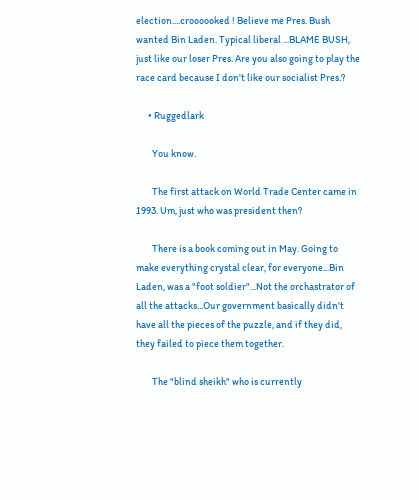election....croooooked ! Believe me Pres. Bush wanted Bin Laden. Typical liberal ...BLAME BUSH, just like our loser Pres. Are you also going to play the race card because I don't like our socialist Pres.?

      • Ruggedlark

        You know.

        The first attack on World Trade Center came in 1993. Um, just who was president then?

        There is a book coming out in May. Going to make everything crystal clear, for everyone...Bin Laden, was a "foot soldier"...Not the orchastrator of all the attacks...Our government basically didn't have all the pieces of the puzzle, and if they did, they failed to piece them together.

        The "blind sheikh" who is currently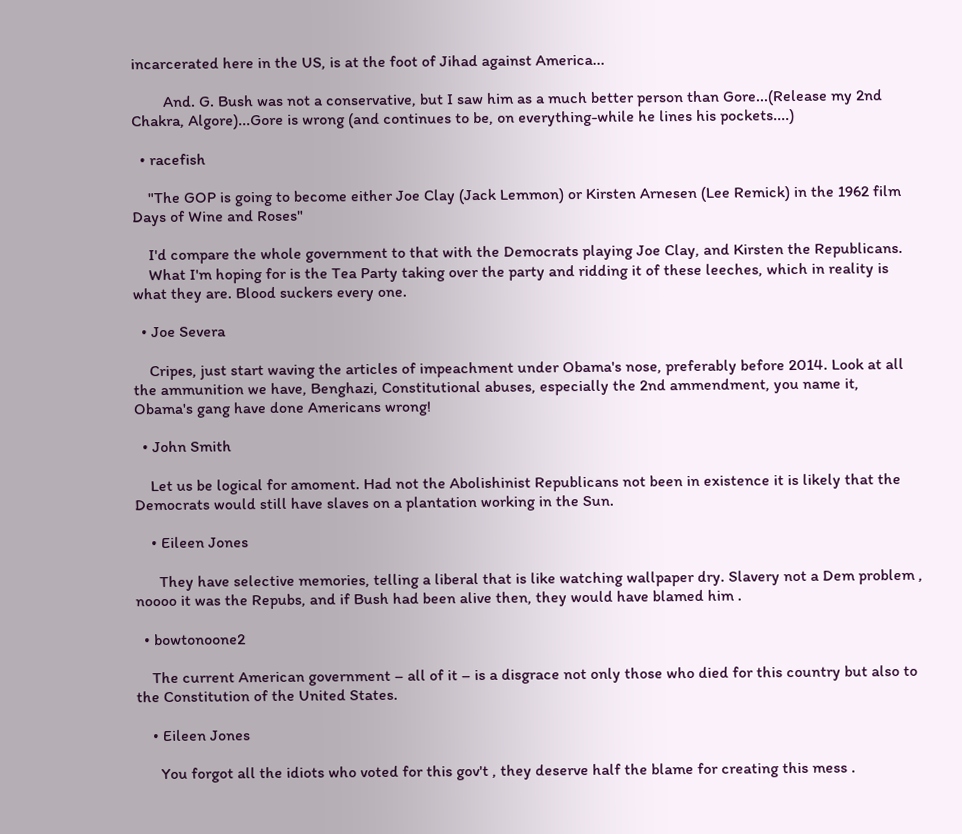incarcerated here in the US, is at the foot of Jihad against America...

        And. G. Bush was not a conservative, but I saw him as a much better person than Gore...(Release my 2nd Chakra, Algore)...Gore is wrong (and continues to be, on everything-while he lines his pockets....)

  • racefish

    "The GOP is going to become either Joe Clay (Jack Lemmon) or Kirsten Arnesen (Lee Remick) in the 1962 film Days of Wine and Roses"

    I'd compare the whole government to that with the Democrats playing Joe Clay, and Kirsten the Republicans.
    What I'm hoping for is the Tea Party taking over the party and ridding it of these leeches, which in reality is what they are. Blood suckers every one.

  • Joe Severa

    Cripes, just start waving the articles of impeachment under Obama's nose, preferably before 2014. Look at all the ammunition we have, Benghazi, Constitutional abuses, especially the 2nd ammendment, you name it, Obama's gang have done Americans wrong!

  • John Smith

    Let us be logical for amoment. Had not the Abolishinist Republicans not been in existence it is likely that the Democrats would still have slaves on a plantation working in the Sun.

    • Eileen Jones

      They have selective memories, telling a liberal that is like watching wallpaper dry. Slavery not a Dem problem , noooo it was the Repubs, and if Bush had been alive then, they would have blamed him .

  • bowtonoone2

    The current American government – all of it – is a disgrace not only those who died for this country but also to the Constitution of the United States.

    • Eileen Jones

      You forgot all the idiots who voted for this gov't , they deserve half the blame for creating this mess .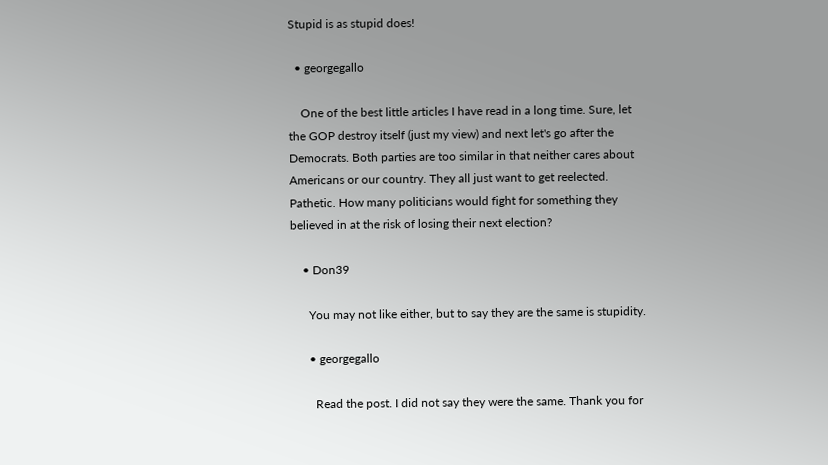Stupid is as stupid does!

  • georgegallo

    One of the best little articles I have read in a long time. Sure, let the GOP destroy itself (just my view) and next let's go after the Democrats. Both parties are too similar in that neither cares about Americans or our country. They all just want to get reelected. Pathetic. How many politicians would fight for something they believed in at the risk of losing their next election?

    • Don39

      You may not like either, but to say they are the same is stupidity.

      • georgegallo

        Read the post. I did not say they were the same. Thank you for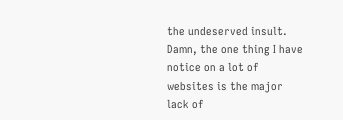the undeserved insult. Damn, the one thing I have notice on a lot of websites is the major lack of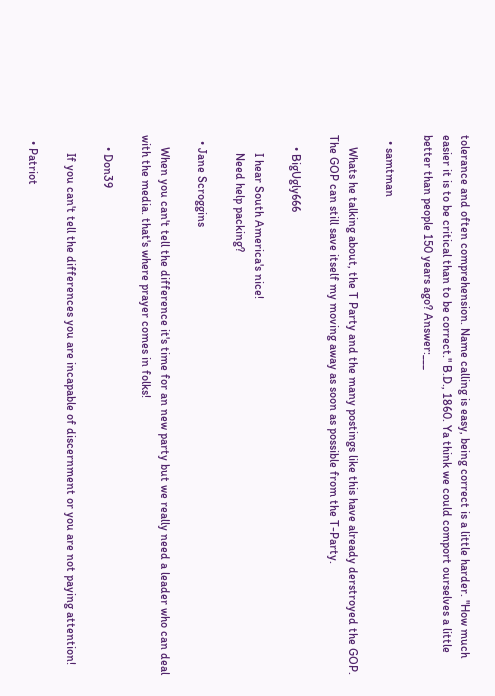tolerance and often comprehension. Name calling is easy, being correct is a little harder. "How much easier it is to be critical than to be correct." B.D., 1860. Ya think we could comport ourselves a little better than people 150 years ago? Answer:___

  • samtman

    Whats he talking about, the T Party and the many postings like this have already derstroyed the GOP. The GOP can still save itself my moving away as soon as possible from the T-Party.

    • BigUgly666

      I hear South America's nice!
      Need help packing?

  • Jane Scroggins

    When you can't tell the difference it's time for an new party but we really need a leader who can deal with the media. that's where prayer comes in folks!

    • Don39

      If you can't tell the differences you are incapable of discernment or you are not paying attention!

  • Patriot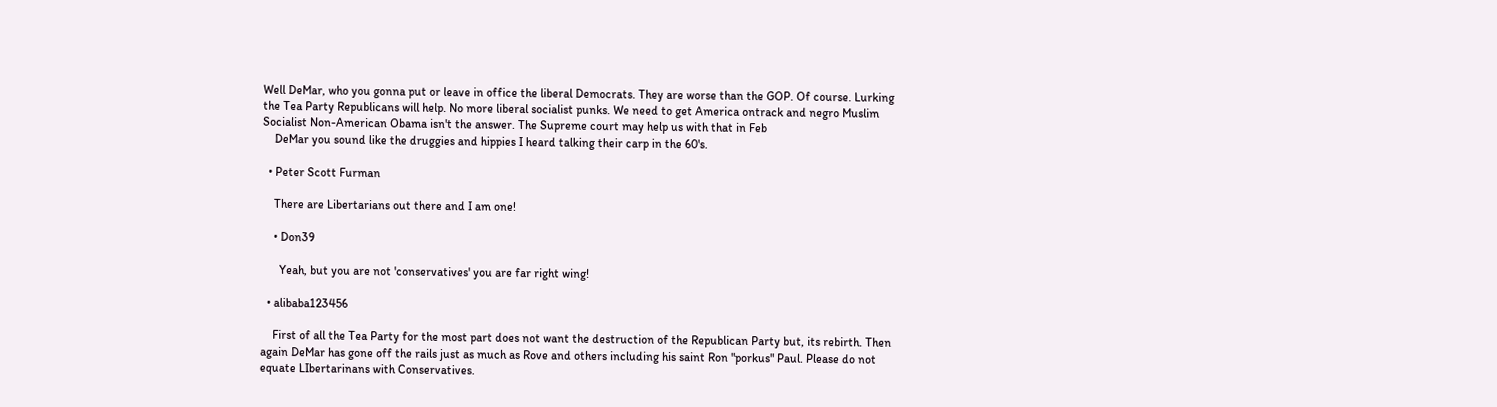Well DeMar, who you gonna put or leave in office the liberal Democrats. They are worse than the GOP. Of course. Lurking the Tea Party Republicans will help. No more liberal socialist punks. We need to get America ontrack and negro Muslim Socialist Non-American Obama isn't the answer. The Supreme court may help us with that in Feb
    DeMar you sound like the druggies and hippies I heard talking their carp in the 60's.

  • Peter Scott Furman

    There are Libertarians out there and I am one!

    • Don39

      Yeah, but you are not 'conservatives' you are far right wing!

  • alibaba123456

    First of all the Tea Party for the most part does not want the destruction of the Republican Party but, its rebirth. Then again DeMar has gone off the rails just as much as Rove and others including his saint Ron "porkus" Paul. Please do not equate LIbertarinans with Conservatives.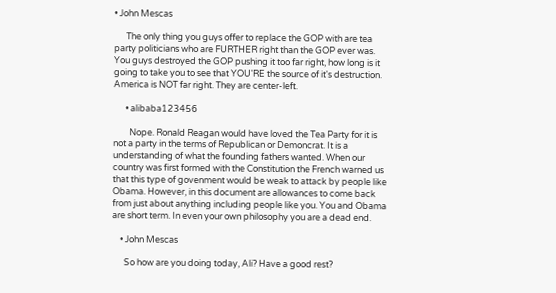• John Mescas

      The only thing you guys offer to replace the GOP with are tea party politicians who are FURTHER right than the GOP ever was. You guys destroyed the GOP pushing it too far right, how long is it going to take you to see that YOU'RE the source of it's destruction. America is NOT far right. They are center-left.

      • alibaba123456

        Nope. Ronald Reagan would have loved the Tea Party for it is not a party in the terms of Republican or Demoncrat. It is a understanding of what the founding fathers wanted. When our country was first formed with the Constitution the French warned us that this type of govenment would be weak to attack by people like Obama. However, in this document are allowances to come back from just about anything including people like you. You and Obama are short term. In even your own philosophy you are a dead end.

    • John Mescas

      So how are you doing today, Ali? Have a good rest?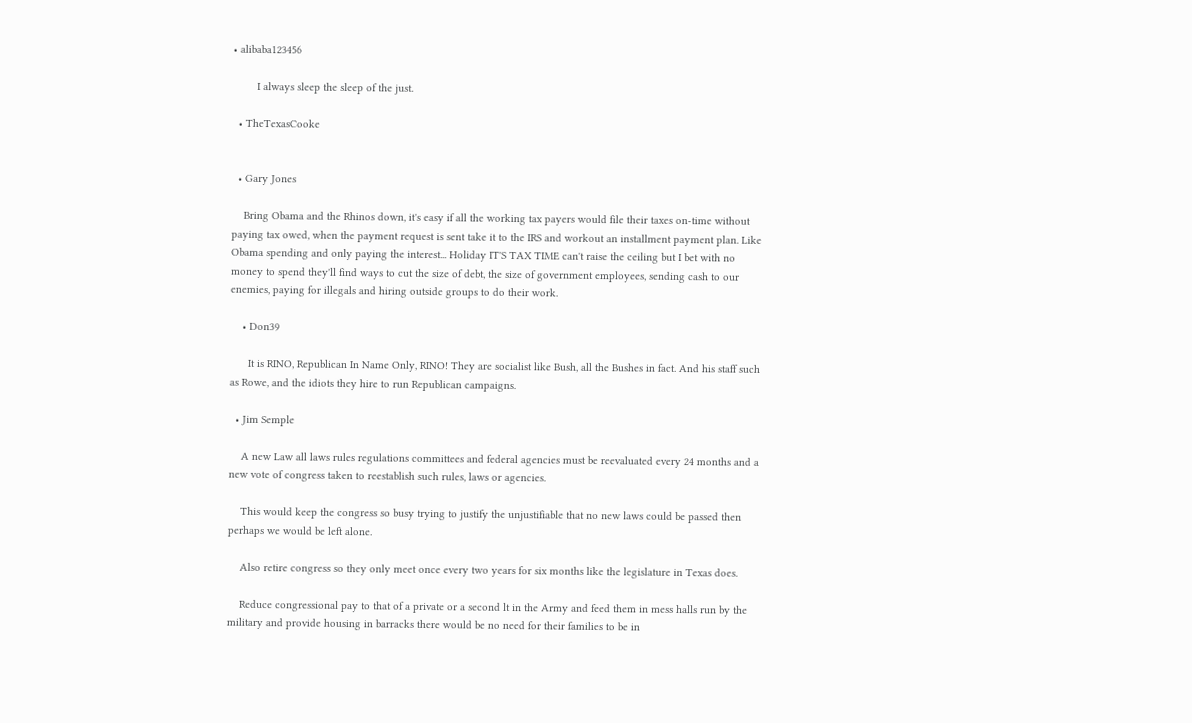• alibaba123456

        I always sleep the sleep of the just.

  • TheTexasCooke


  • Gary Jones

    Bring Obama and the Rhinos down, it's easy if all the working tax payers would file their taxes on-time without paying tax owed, when the payment request is sent take it to the IRS and workout an installment payment plan. Like Obama spending and only paying the interest... Holiday IT'S TAX TIME can't raise the ceiling but I bet with no money to spend they'll find ways to cut the size of debt, the size of government employees, sending cash to our enemies, paying for illegals and hiring outside groups to do their work.

    • Don39

      It is RINO, Republican In Name Only, RINO! They are socialist like Bush, all the Bushes in fact. And his staff such as Rowe, and the idiots they hire to run Republican campaigns.

  • Jim Semple

    A new Law all laws rules regulations committees and federal agencies must be reevaluated every 24 months and a new vote of congress taken to reestablish such rules, laws or agencies.

    This would keep the congress so busy trying to justify the unjustifiable that no new laws could be passed then perhaps we would be left alone.

    Also retire congress so they only meet once every two years for six months like the legislature in Texas does.

    Reduce congressional pay to that of a private or a second lt in the Army and feed them in mess halls run by the military and provide housing in barracks there would be no need for their families to be in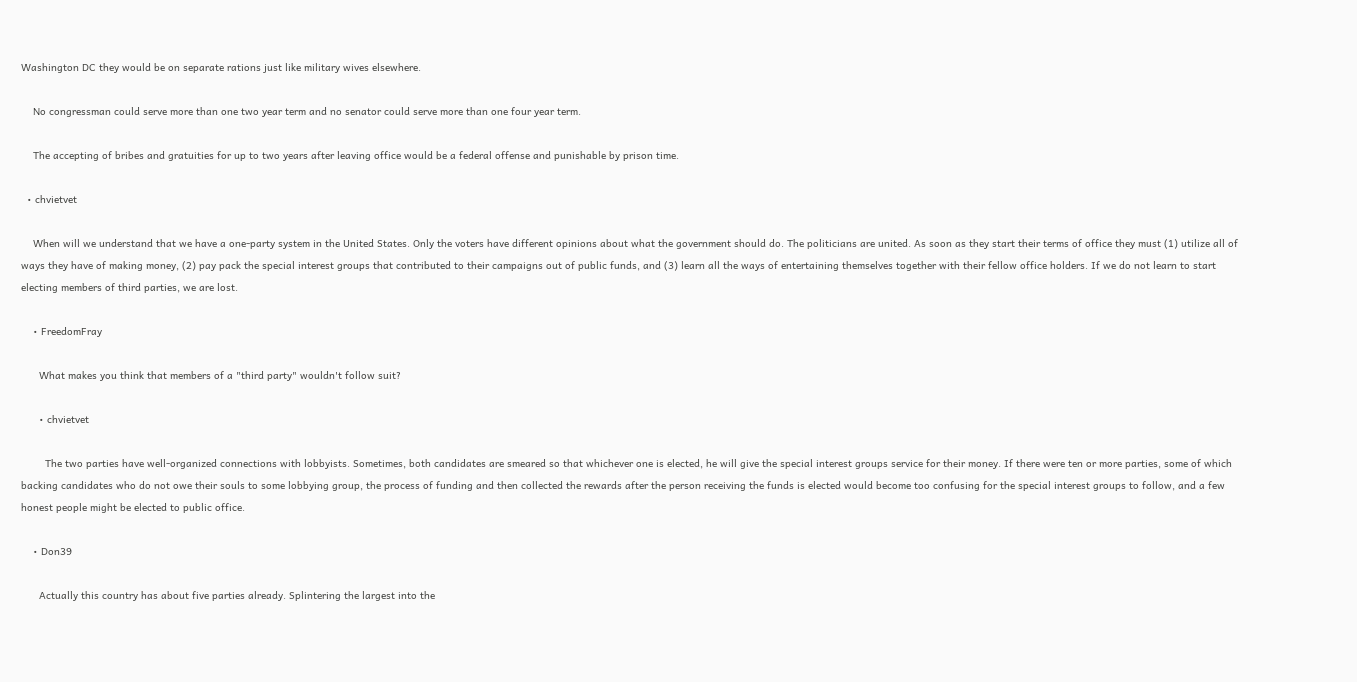Washington DC they would be on separate rations just like military wives elsewhere.

    No congressman could serve more than one two year term and no senator could serve more than one four year term.

    The accepting of bribes and gratuities for up to two years after leaving office would be a federal offense and punishable by prison time.

  • chvietvet

    When will we understand that we have a one-party system in the United States. Only the voters have different opinions about what the government should do. The politicians are united. As soon as they start their terms of office they must (1) utilize all of ways they have of making money, (2) pay pack the special interest groups that contributed to their campaigns out of public funds, and (3) learn all the ways of entertaining themselves together with their fellow office holders. If we do not learn to start electing members of third parties, we are lost.

    • FreedomFray

      What makes you think that members of a "third party" wouldn't follow suit?

      • chvietvet

        The two parties have well-organized connections with lobbyists. Sometimes, both candidates are smeared so that whichever one is elected, he will give the special interest groups service for their money. If there were ten or more parties, some of which backing candidates who do not owe their souls to some lobbying group, the process of funding and then collected the rewards after the person receiving the funds is elected would become too confusing for the special interest groups to follow, and a few honest people might be elected to public office.

    • Don39

      Actually this country has about five parties already. Splintering the largest into the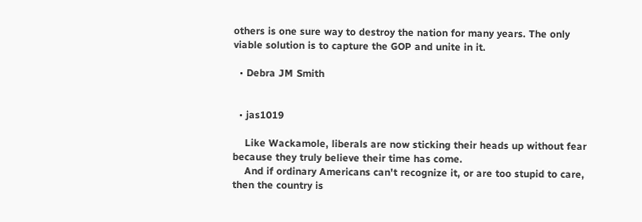others is one sure way to destroy the nation for many years. The only viable solution is to capture the GOP and unite in it.

  • Debra JM Smith


  • jas1019

    Like Wackamole, liberals are now sticking their heads up without fear because they truly believe their time has come.
    And if ordinary Americans can't recognize it, or are too stupid to care, then the country is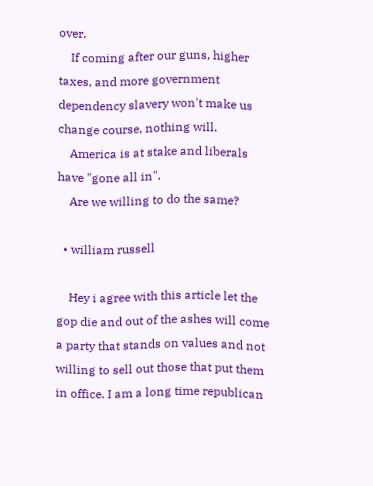over.
    If coming after our guns, higher taxes, and more government dependency slavery won't make us change course, nothing will.
    America is at stake and liberals have "gone all in".
    Are we willing to do the same?

  • william russell

    Hey i agree with this article let the gop die and out of the ashes will come a party that stands on values and not willing to sell out those that put them in office. I am a long time republican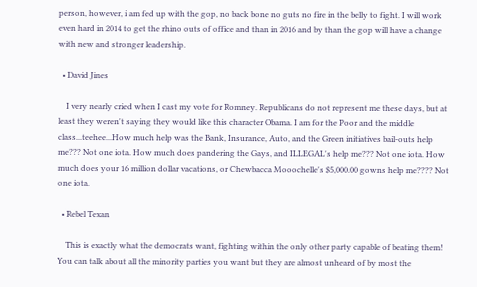person, however, i am fed up with the gop, no back bone no guts no fire in the belly to fight. I will work even hard in 2014 to get the rhino outs of office and than in 2016 and by than the gop will have a change with new and stronger leadership.

  • David Jines

    I very nearly cried when I cast my vote for Romney. Republicans do not represent me these days, but at least they weren't saying they would like this character Obama. I am for the Poor and the middle class...teehee...How much help was the Bank, Insurance, Auto, and the Green initiatives bail-outs help me??? Not one iota. How much does pandering the Gays, and ILLEGAL's help me??? Not one iota. How much does your 16 million dollar vacations, or Chewbacca Mooochelle's $5,000.00 gowns help me???? Not one iota.

  • Rebel Texan

    This is exactly what the democrats want, fighting within the only other party capable of beating them! You can talk about all the minority parties you want but they are almost unheard of by most the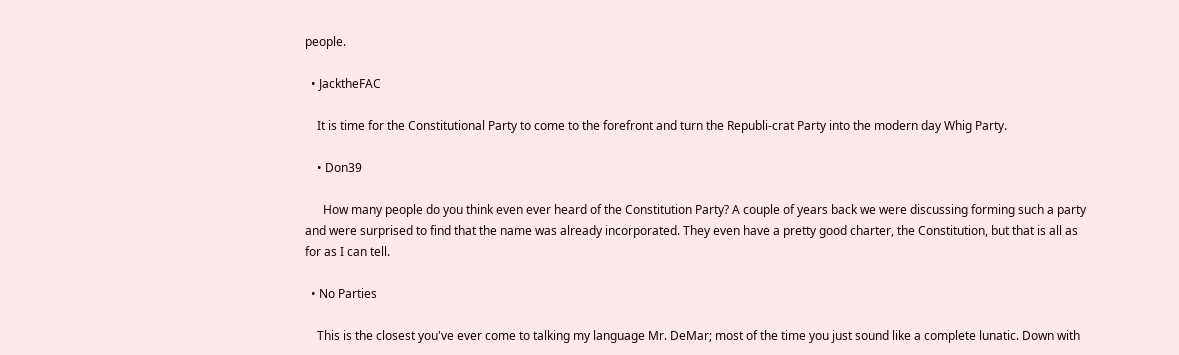people.

  • JacktheFAC

    It is time for the Constitutional Party to come to the forefront and turn the Republi-crat Party into the modern day Whig Party.

    • Don39

      How many people do you think even ever heard of the Constitution Party? A couple of years back we were discussing forming such a party and were surprised to find that the name was already incorporated. They even have a pretty good charter, the Constitution, but that is all as for as I can tell.

  • No Parties

    This is the closest you've ever come to talking my language Mr. DeMar; most of the time you just sound like a complete lunatic. Down with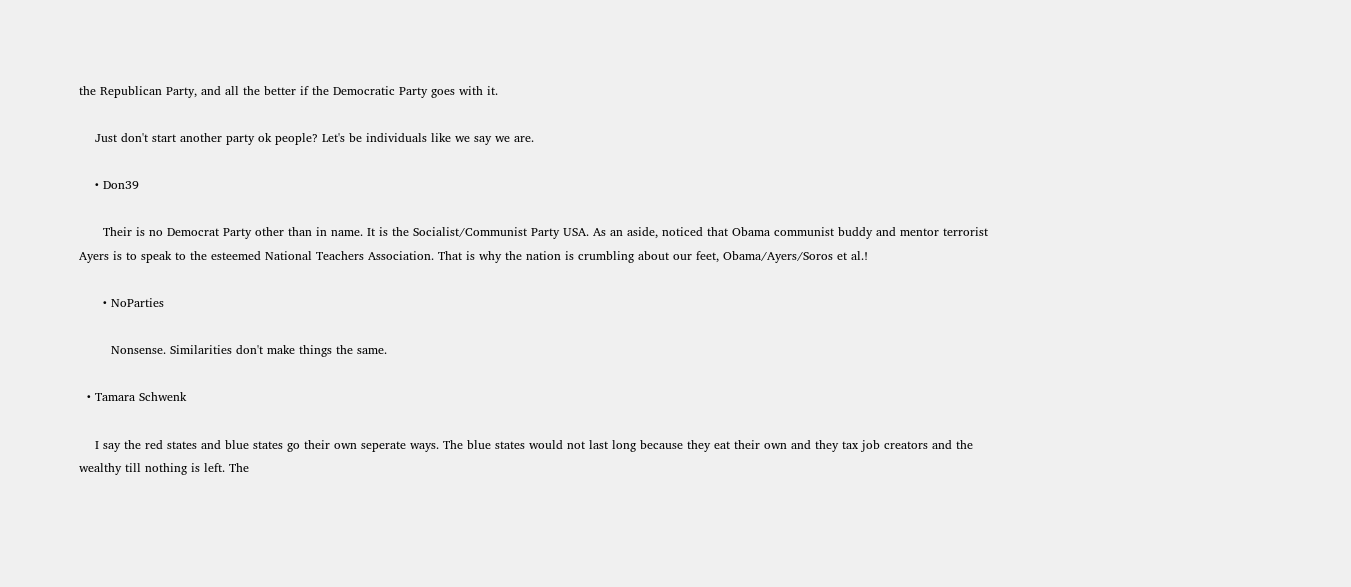the Republican Party, and all the better if the Democratic Party goes with it.

    Just don't start another party ok people? Let's be individuals like we say we are.

    • Don39

      Their is no Democrat Party other than in name. It is the Socialist/Communist Party USA. As an aside, noticed that Obama communist buddy and mentor terrorist Ayers is to speak to the esteemed National Teachers Association. That is why the nation is crumbling about our feet, Obama/Ayers/Soros et al.!

      • NoParties

        Nonsense. Similarities don't make things the same.

  • Tamara Schwenk

    I say the red states and blue states go their own seperate ways. The blue states would not last long because they eat their own and they tax job creators and the wealthy till nothing is left. The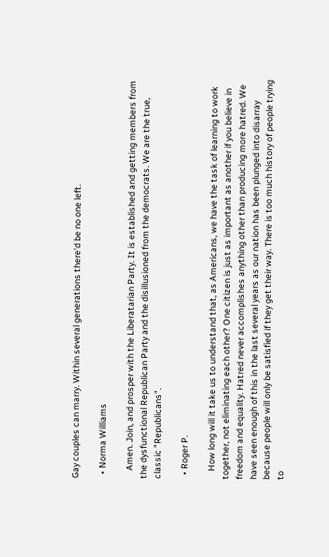Gay couples can marry. Within several generations there'd be no one left.

  • Norma Williams

    Amen. Join, and prosper with the Liberatarian Party. It is established and getting members from the dysfunctional Republican Party and the disillusioned from the democrats. We are the true, classic "Republicans".

  • Roger P.

    How long will it take us to understand that, as Americans, we have the task of learning to work together, not eliminating each other? One citizen is just as important as another if you believe in freedom and equality. Hatred never accomplishes anything other than producing more hatred. We have seen enough of this in the last several years as our nation has been plunged into disarray because people will only be satisfied if they get their way. There is too much history of people trying to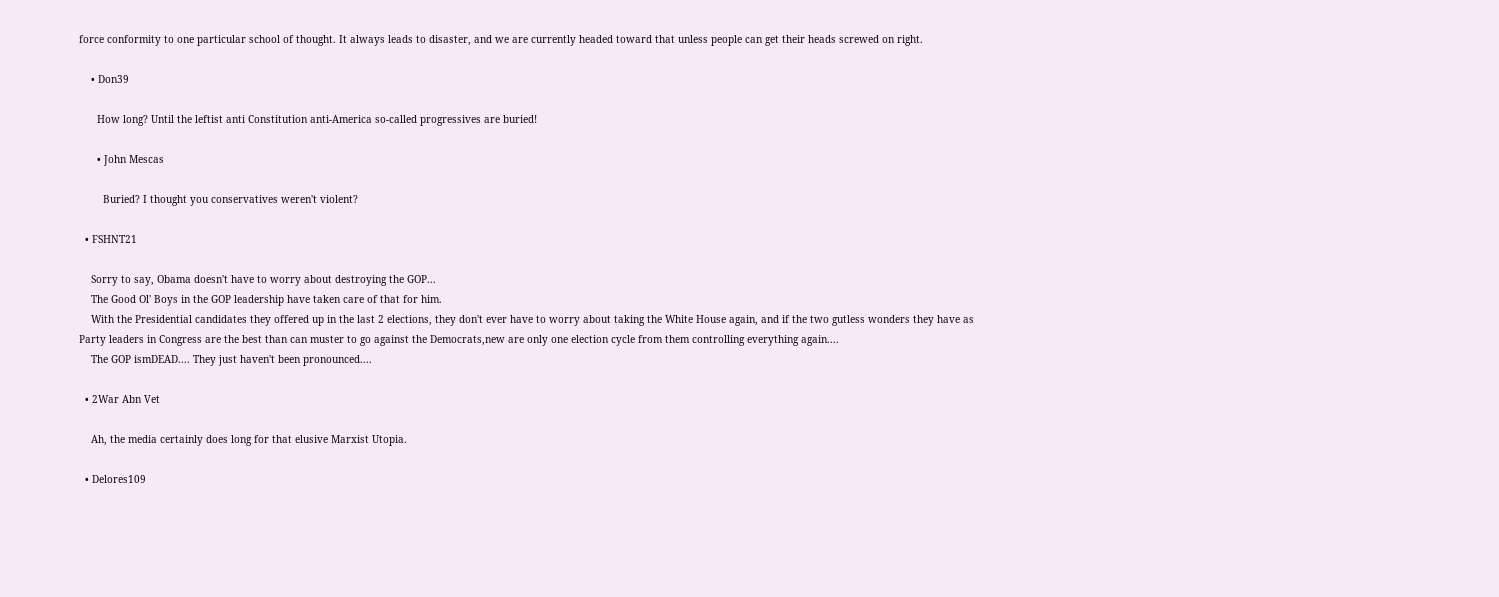force conformity to one particular school of thought. It always leads to disaster, and we are currently headed toward that unless people can get their heads screwed on right.

    • Don39

      How long? Until the leftist anti Constitution anti-America so-called progressives are buried!

      • John Mescas

        Buried? I thought you conservatives weren't violent?

  • FSHNT21

    Sorry to say, Obama doesn't have to worry about destroying the GOP...
    The Good Ol' Boys in the GOP leadership have taken care of that for him.
    With the Presidential candidates they offered up in the last 2 elections, they don't ever have to worry about taking the White House again, and if the two gutless wonders they have as Party leaders in Congress are the best than can muster to go against the Democrats,new are only one election cycle from them controlling everything again....
    The GOP ismDEAD.... They just haven't been pronounced....

  • 2War Abn Vet

    Ah, the media certainly does long for that elusive Marxist Utopia.

  • Delores109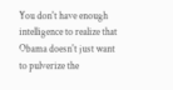You don't have enough intelligence to realize that Obama doesn't just want to pulverize the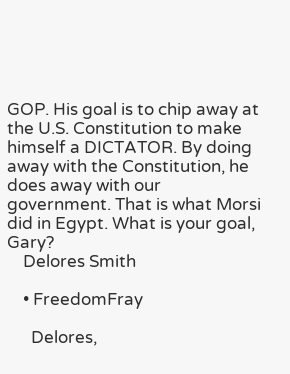GOP. His goal is to chip away at the U.S. Constitution to make himself a DICTATOR. By doing away with the Constitution, he does away with our government. That is what Morsi did in Egypt. What is your goal, Gary?
    Delores Smith

    • FreedomFray

      Delores,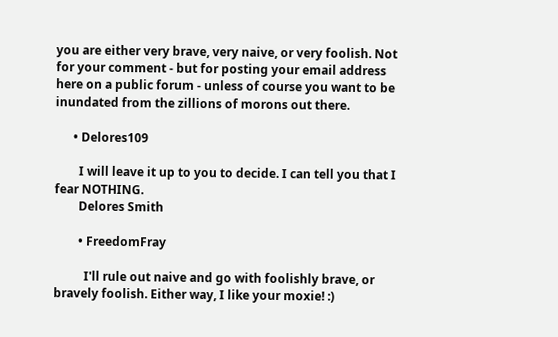you are either very brave, very naive, or very foolish. Not for your comment - but for posting your email address here on a public forum - unless of course you want to be inundated from the zillions of morons out there.

      • Delores109

        I will leave it up to you to decide. I can tell you that I fear NOTHING.
        Delores Smith

        • FreedomFray

          I'll rule out naive and go with foolishly brave, or bravely foolish. Either way, I like your moxie! :)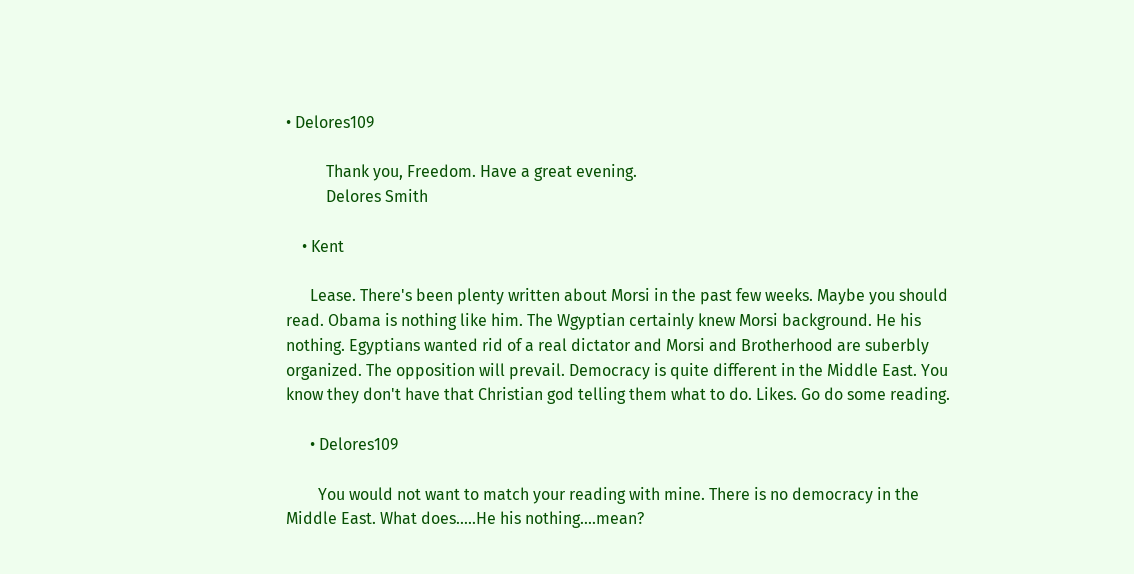• Delores109

          Thank you, Freedom. Have a great evening.
          Delores Smith

    • Kent

      Lease. There's been plenty written about Morsi in the past few weeks. Maybe you should read. Obama is nothing like him. The Wgyptian certainly knew Morsi background. He his nothing. Egyptians wanted rid of a real dictator and Morsi and Brotherhood are suberbly organized. The opposition will prevail. Democracy is quite different in the Middle East. You know they don't have that Christian god telling them what to do. Likes. Go do some reading.

      • Delores109

        You would not want to match your reading with mine. There is no democracy in the Middle East. What does.....He his nothing....mean?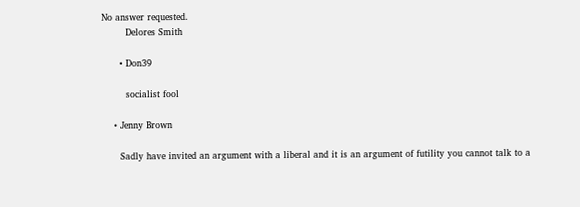No answer requested.
        Delores Smith

      • Don39

        socialist fool

    • Jenny Brown

      Sadly have invited an argument with a liberal and it is an argument of futility you cannot talk to a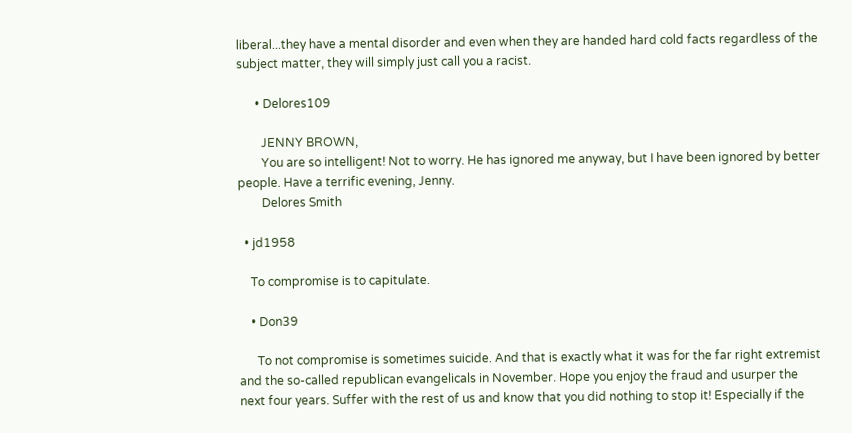liberal...they have a mental disorder and even when they are handed hard cold facts regardless of the subject matter, they will simply just call you a racist.

      • Delores109

        JENNY BROWN,
        You are so intelligent! Not to worry. He has ignored me anyway, but I have been ignored by better people. Have a terrific evening, Jenny.
        Delores Smith

  • jd1958

    To compromise is to capitulate.

    • Don39

      To not compromise is sometimes suicide. And that is exactly what it was for the far right extremist and the so-called republican evangelicals in November. Hope you enjoy the fraud and usurper the next four years. Suffer with the rest of us and know that you did nothing to stop it! Especially if the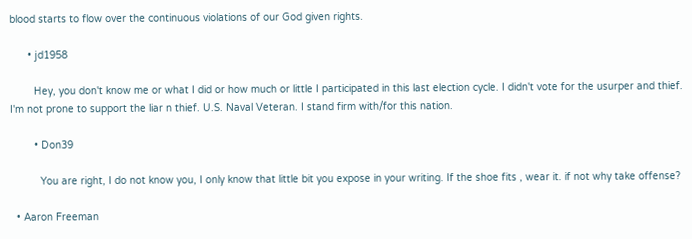blood starts to flow over the continuous violations of our God given rights.

      • jd1958

        Hey, you don't know me or what I did or how much or little I participated in this last election cycle. I didn't vote for the usurper and thief. I'm not prone to support the liar n thief. U.S. Naval Veteran. I stand firm with/for this nation.

        • Don39

          You are right, I do not know you, I only know that little bit you expose in your writing. If the shoe fits , wear it. if not why take offense?

  • Aaron Freeman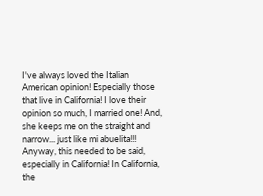I've always loved the Italian American opinion! Especially those that live in California! I love their opinion so much, I married one! And, she keeps me on the straight and narrow... just like mi abuelita!!! Anyway, this needed to be said, especially in California! In California, the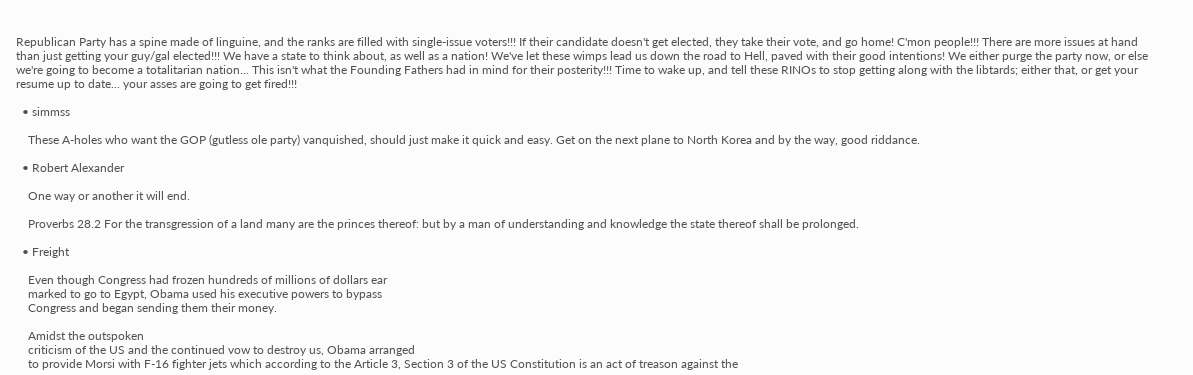Republican Party has a spine made of linguine, and the ranks are filled with single-issue voters!!! If their candidate doesn't get elected, they take their vote, and go home! C'mon people!!! There are more issues at hand than just getting your guy/gal elected!!! We have a state to think about, as well as a nation! We've let these wimps lead us down the road to Hell, paved with their good intentions! We either purge the party now, or else we're going to become a totalitarian nation... This isn't what the Founding Fathers had in mind for their posterity!!! Time to wake up, and tell these RINOs to stop getting along with the libtards; either that, or get your resume up to date... your asses are going to get fired!!!

  • simmss

    These A-holes who want the GOP (gutless ole party) vanquished, should just make it quick and easy. Get on the next plane to North Korea and by the way, good riddance.

  • Robert Alexander

    One way or another it will end.

    Proverbs 28.2 For the transgression of a land many are the princes thereof: but by a man of understanding and knowledge the state thereof shall be prolonged.

  • Freight

    Even though Congress had frozen hundreds of millions of dollars ear
    marked to go to Egypt, Obama used his executive powers to bypass
    Congress and began sending them their money.

    Amidst the outspoken
    criticism of the US and the continued vow to destroy us, Obama arranged
    to provide Morsi with F-16 fighter jets which according to the Article 3, Section 3 of the US Constitution is an act of treason against the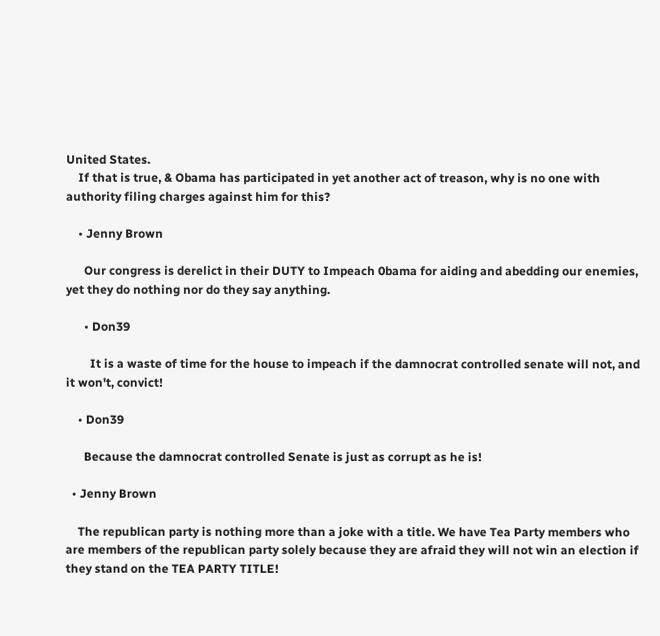United States.
    If that is true, & Obama has participated in yet another act of treason, why is no one with authority filing charges against him for this?

    • Jenny Brown

      Our congress is derelict in their DUTY to Impeach 0bama for aiding and abedding our enemies, yet they do nothing nor do they say anything.

      • Don39

        It is a waste of time for the house to impeach if the damnocrat controlled senate will not, and it won't, convict!

    • Don39

      Because the damnocrat controlled Senate is just as corrupt as he is!

  • Jenny Brown

    The republican party is nothing more than a joke with a title. We have Tea Party members who are members of the republican party solely because they are afraid they will not win an election if they stand on the TEA PARTY TITLE!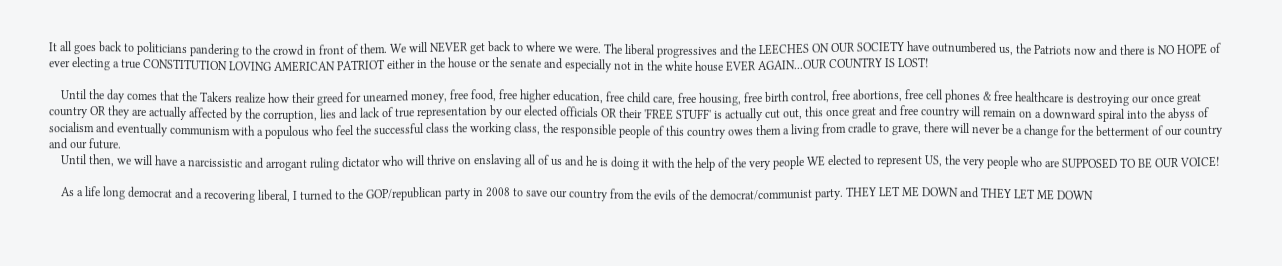It all goes back to politicians pandering to the crowd in front of them. We will NEVER get back to where we were. The liberal progressives and the LEECHES ON OUR SOCIETY have outnumbered us, the Patriots now and there is NO HOPE of ever electing a true CONSTITUTION LOVING AMERICAN PATRIOT either in the house or the senate and especially not in the white house EVER AGAIN...OUR COUNTRY IS LOST!

    Until the day comes that the Takers realize how their greed for unearned money, free food, free higher education, free child care, free housing, free birth control, free abortions, free cell phones & free healthcare is destroying our once great country OR they are actually affected by the corruption, lies and lack of true representation by our elected officials OR their 'FREE STUFF' is actually cut out, this once great and free country will remain on a downward spiral into the abyss of socialism and eventually communism with a populous who feel the successful class the working class, the responsible people of this country owes them a living from cradle to grave, there will never be a change for the betterment of our country and our future.
    Until then, we will have a narcissistic and arrogant ruling dictator who will thrive on enslaving all of us and he is doing it with the help of the very people WE elected to represent US, the very people who are SUPPOSED TO BE OUR VOICE!

    As a life long democrat and a recovering liberal, I turned to the GOP/republican party in 2008 to save our country from the evils of the democrat/communist party. THEY LET ME DOWN and THEY LET ME DOWN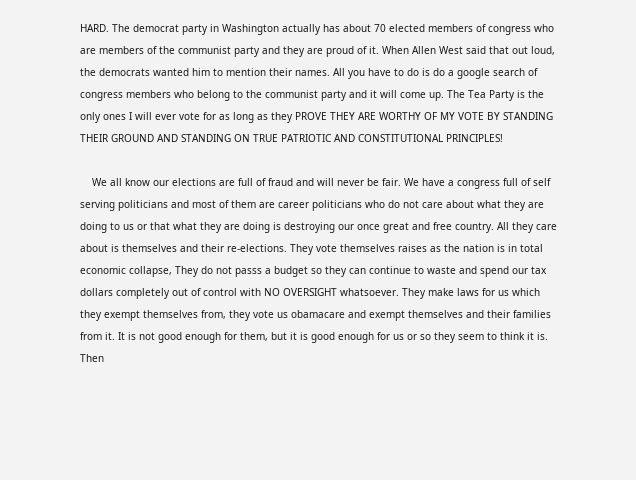HARD. The democrat party in Washington actually has about 70 elected members of congress who are members of the communist party and they are proud of it. When Allen West said that out loud, the democrats wanted him to mention their names. All you have to do is do a google search of congress members who belong to the communist party and it will come up. The Tea Party is the only ones I will ever vote for as long as they PROVE THEY ARE WORTHY OF MY VOTE BY STANDING THEIR GROUND AND STANDING ON TRUE PATRIOTIC AND CONSTITUTIONAL PRINCIPLES!

    We all know our elections are full of fraud and will never be fair. We have a congress full of self serving politicians and most of them are career politicians who do not care about what they are doing to us or that what they are doing is destroying our once great and free country. All they care about is themselves and their re-elections. They vote themselves raises as the nation is in total economic collapse, They do not passs a budget so they can continue to waste and spend our tax dollars completely out of control with NO OVERSIGHT whatsoever. They make laws for us which they exempt themselves from, they vote us obamacare and exempt themselves and their families from it. It is not good enough for them, but it is good enough for us or so they seem to think it is. Then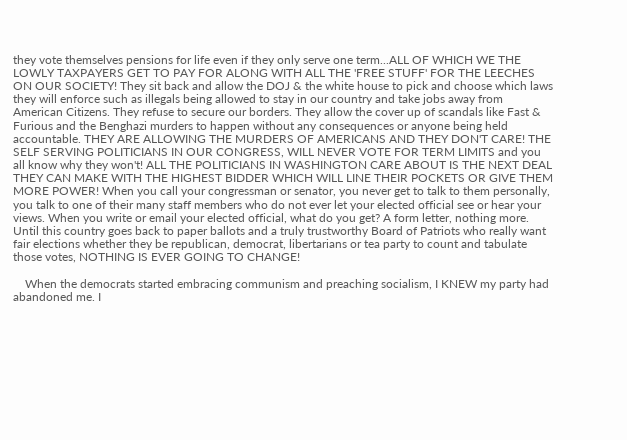they vote themselves pensions for life even if they only serve one term...ALL OF WHICH WE THE LOWLY TAXPAYERS GET TO PAY FOR ALONG WITH ALL THE 'FREE STUFF' FOR THE LEECHES ON OUR SOCIETY! They sit back and allow the DOJ & the white house to pick and choose which laws they will enforce such as illegals being allowed to stay in our country and take jobs away from American Citizens. They refuse to secure our borders. They allow the cover up of scandals like Fast & Furious and the Benghazi murders to happen without any consequences or anyone being held accountable. THEY ARE ALLOWING THE MURDERS OF AMERICANS AND THEY DON'T CARE! THE SELF SERVING POLITICIANS IN OUR CONGRESS, WILL NEVER VOTE FOR TERM LIMITS and you all know why they won't! ALL THE POLITICIANS IN WASHINGTON CARE ABOUT IS THE NEXT DEAL THEY CAN MAKE WITH THE HIGHEST BIDDER WHICH WILL LINE THEIR POCKETS OR GIVE THEM MORE POWER! When you call your congressman or senator, you never get to talk to them personally, you talk to one of their many staff members who do not ever let your elected official see or hear your views. When you write or email your elected official, what do you get? A form letter, nothing more. Until this country goes back to paper ballots and a truly trustworthy Board of Patriots who really want fair elections whether they be republican, democrat, libertarians or tea party to count and tabulate those votes, NOTHING IS EVER GOING TO CHANGE!

    When the democrats started embracing communism and preaching socialism, I KNEW my party had abandoned me. I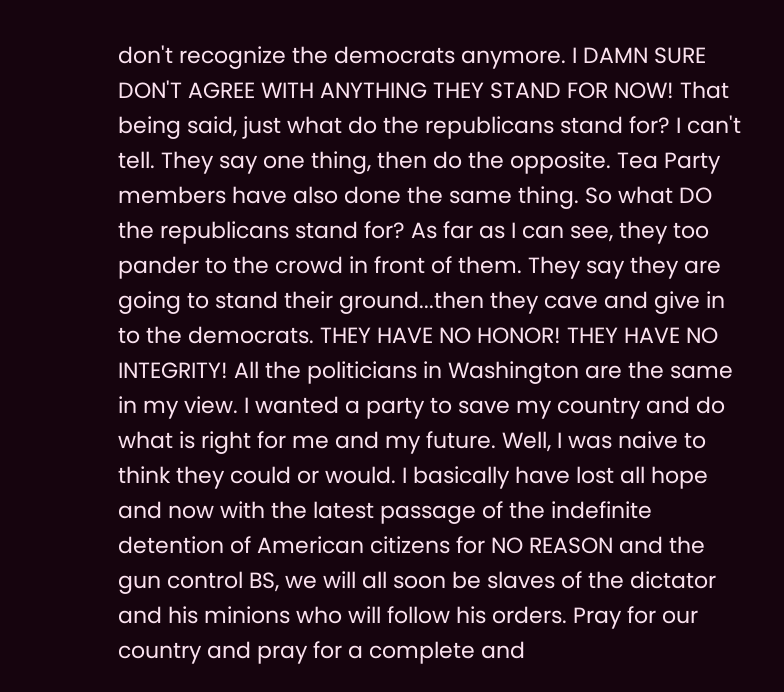don't recognize the democrats anymore. I DAMN SURE DON'T AGREE WITH ANYTHING THEY STAND FOR NOW! That being said, just what do the republicans stand for? I can't tell. They say one thing, then do the opposite. Tea Party members have also done the same thing. So what DO the republicans stand for? As far as I can see, they too pander to the crowd in front of them. They say they are going to stand their ground...then they cave and give in to the democrats. THEY HAVE NO HONOR! THEY HAVE NO INTEGRITY! All the politicians in Washington are the same in my view. I wanted a party to save my country and do what is right for me and my future. Well, I was naive to think they could or would. I basically have lost all hope and now with the latest passage of the indefinite detention of American citizens for NO REASON and the gun control BS, we will all soon be slaves of the dictator and his minions who will follow his orders. Pray for our country and pray for a complete and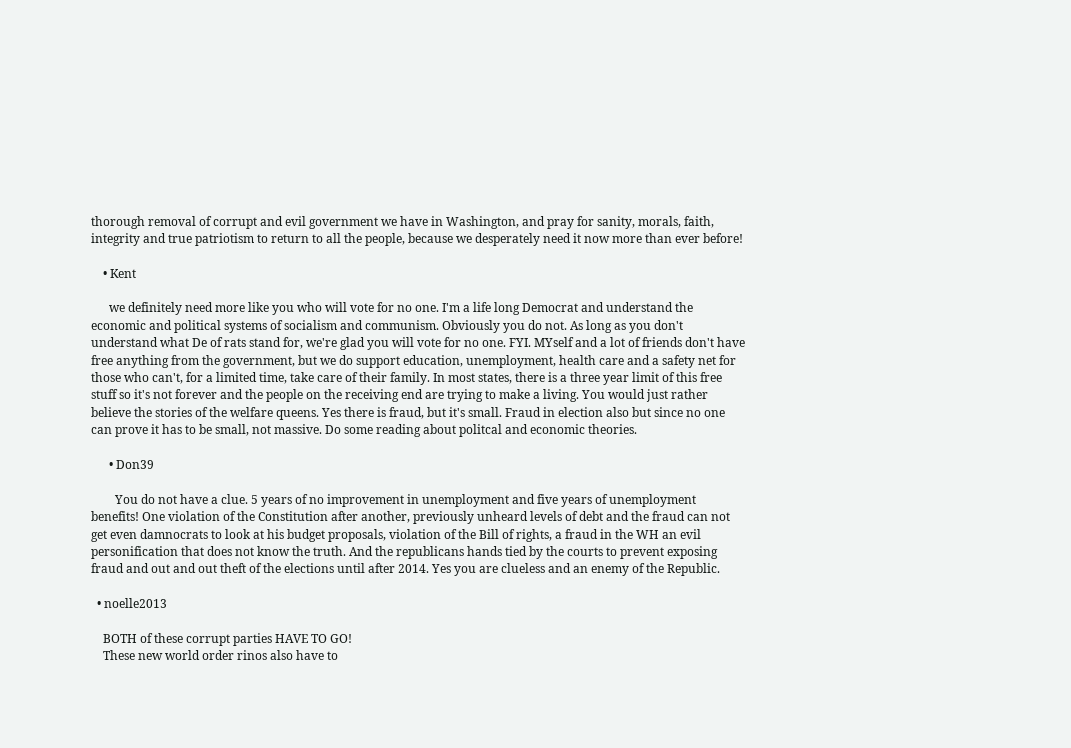thorough removal of corrupt and evil government we have in Washington, and pray for sanity, morals, faith, integrity and true patriotism to return to all the people, because we desperately need it now more than ever before!

    • Kent

      we definitely need more like you who will vote for no one. I'm a life long Democrat and understand the economic and political systems of socialism and communism. Obviously you do not. As long as you don't understand what De of rats stand for, we're glad you will vote for no one. FYI. MYself and a lot of friends don't have free anything from the government, but we do support education, unemployment, health care and a safety net for those who can't, for a limited time, take care of their family. In most states, there is a three year limit of this free stuff so it's not forever and the people on the receiving end are trying to make a living. You would just rather believe the stories of the welfare queens. Yes there is fraud, but it's small. Fraud in election also but since no one can prove it has to be small, not massive. Do some reading about politcal and economic theories.

      • Don39

        You do not have a clue. 5 years of no improvement in unemployment and five years of unemployment benefits! One violation of the Constitution after another, previously unheard levels of debt and the fraud can not get even damnocrats to look at his budget proposals, violation of the Bill of rights, a fraud in the WH an evil personification that does not know the truth. And the republicans hands tied by the courts to prevent exposing fraud and out and out theft of the elections until after 2014. Yes you are clueless and an enemy of the Republic.

  • noelle2013

    BOTH of these corrupt parties HAVE TO GO!
    These new world order rinos also have to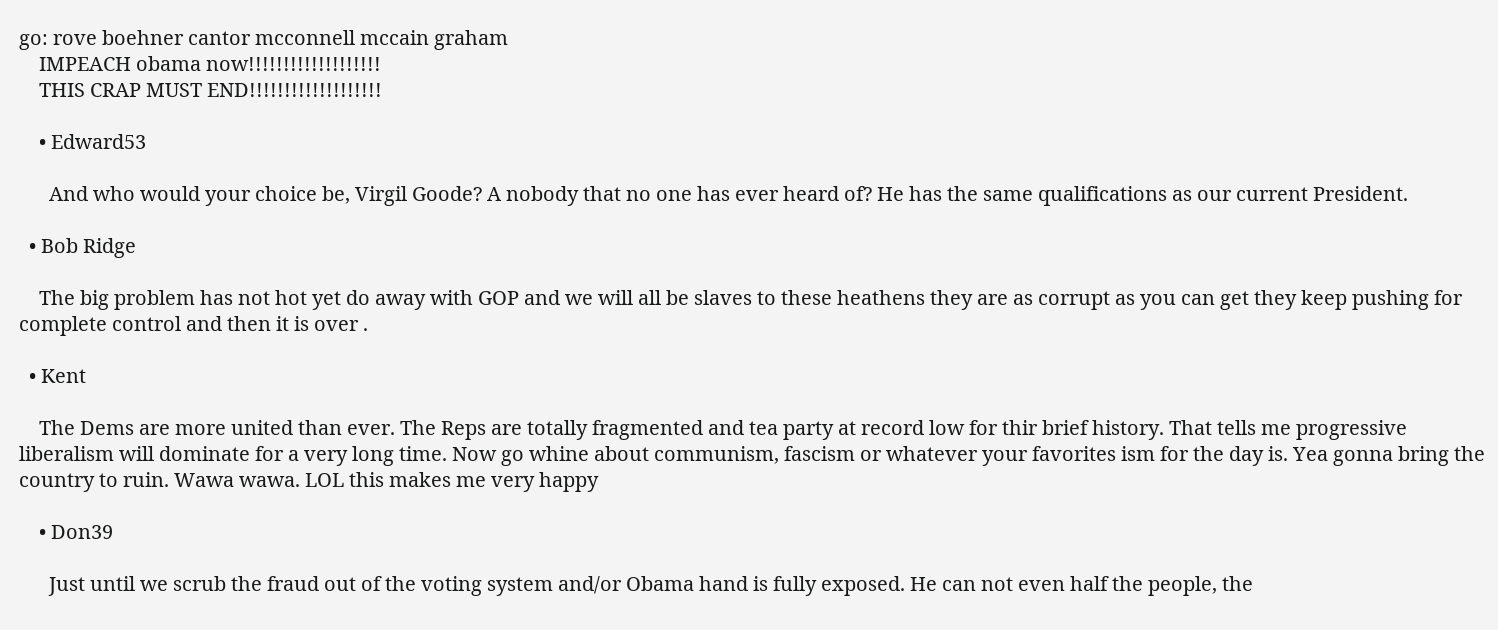go: rove boehner cantor mcconnell mccain graham
    IMPEACH obama now!!!!!!!!!!!!!!!!!!!
    THIS CRAP MUST END!!!!!!!!!!!!!!!!!!!

    • Edward53

      And who would your choice be, Virgil Goode? A nobody that no one has ever heard of? He has the same qualifications as our current President.

  • Bob Ridge

    The big problem has not hot yet do away with GOP and we will all be slaves to these heathens they are as corrupt as you can get they keep pushing for complete control and then it is over .

  • Kent

    The Dems are more united than ever. The Reps are totally fragmented and tea party at record low for thir brief history. That tells me progressive liberalism will dominate for a very long time. Now go whine about communism, fascism or whatever your favorites ism for the day is. Yea gonna bring the country to ruin. Wawa wawa. LOL this makes me very happy

    • Don39

      Just until we scrub the fraud out of the voting system and/or Obama hand is fully exposed. He can not even half the people, the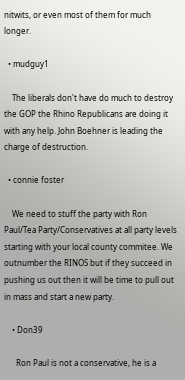nitwits, or even most of them for much longer.

  • mudguy1

    The liberals don't have do much to destroy the GOP the Rhino Republicans are doing it with any help. John Boehner is leading the charge of destruction.

  • connie foster

    We need to stuff the party with Ron Paul/Tea Party/Conservatives at all party levels starting with your local county commitee. We outnumber the RINOS but if they succeed in pushing us out then it will be time to pull out in mass and start a new party.

    • Don39

      Ron Paul is not a conservative, he is a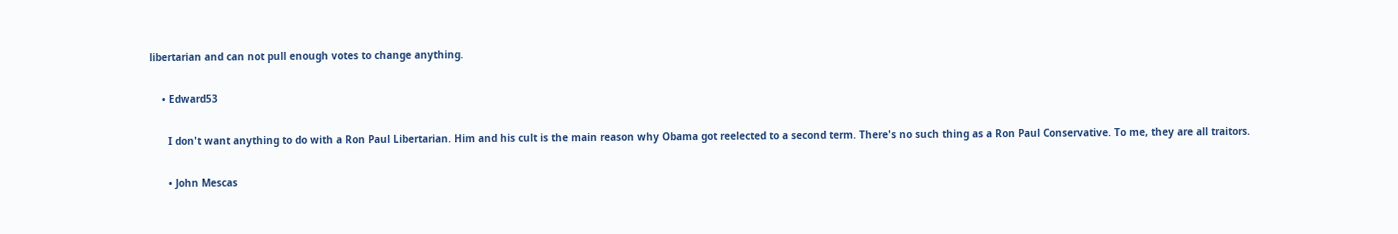libertarian and can not pull enough votes to change anything.

    • Edward53

      I don't want anything to do with a Ron Paul Libertarian. Him and his cult is the main reason why Obama got reelected to a second term. There's no such thing as a Ron Paul Conservative. To me, they are all traitors.

      • John Mescas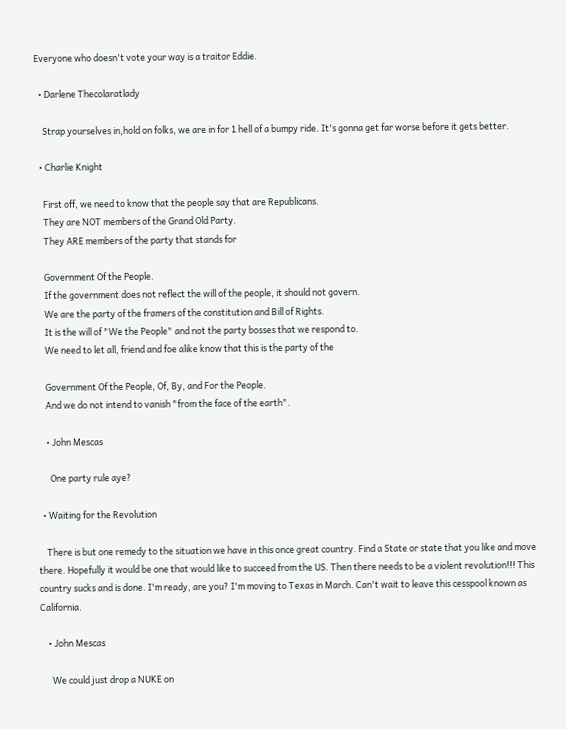Everyone who doesn't vote your way is a traitor Eddie.

  • Darlene Thecolaratlady

    Strap yourselves in,hold on folks, we are in for 1 hell of a bumpy ride. It's gonna get far worse before it gets better.

  • Charlie Knight

    First off, we need to know that the people say that are Republicans.
    They are NOT members of the Grand Old Party.
    They ARE members of the party that stands for

    Government Of the People.
    If the government does not reflect the will of the people, it should not govern.
    We are the party of the framers of the constitution and Bill of Rights.
    It is the will of "We the People" and not the party bosses that we respond to.
    We need to let all, friend and foe alike know that this is the party of the

    Government Of the People, Of, By, and For the People.
    And we do not intend to vanish "from the face of the earth".

    • John Mescas

      One party rule aye?

  • Waiting for the Revolution

    There is but one remedy to the situation we have in this once great country. Find a State or state that you like and move there. Hopefully it would be one that would like to succeed from the US. Then there needs to be a violent revolution!!! This country sucks and is done. I'm ready, are you? I'm moving to Texas in March. Can't wait to leave this cesspool known as California.

    • John Mescas

      We could just drop a NUKE on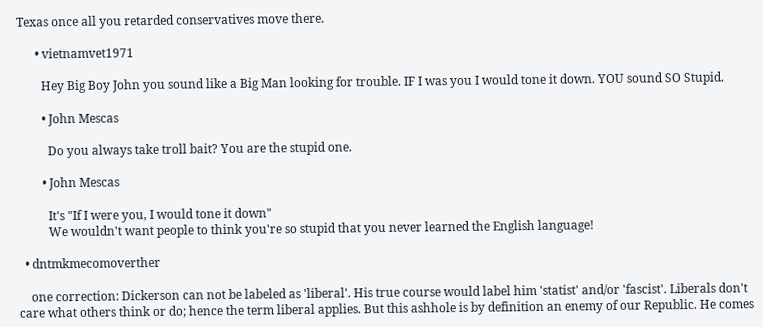Texas once all you retarded conservatives move there.

      • vietnamvet1971

        Hey Big Boy John you sound like a Big Man looking for trouble. IF I was you I would tone it down. YOU sound SO Stupid.

        • John Mescas

          Do you always take troll bait? You are the stupid one.

        • John Mescas

          It's "If I were you, I would tone it down"
          We wouldn't want people to think you're so stupid that you never learned the English language!

  • dntmkmecomoverther

    one correction: Dickerson can not be labeled as 'liberal'. His true course would label him 'statist' and/or 'fascist'. Liberals don't care what others think or do; hence the term liberal applies. But this ashhole is by definition an enemy of our Republic. He comes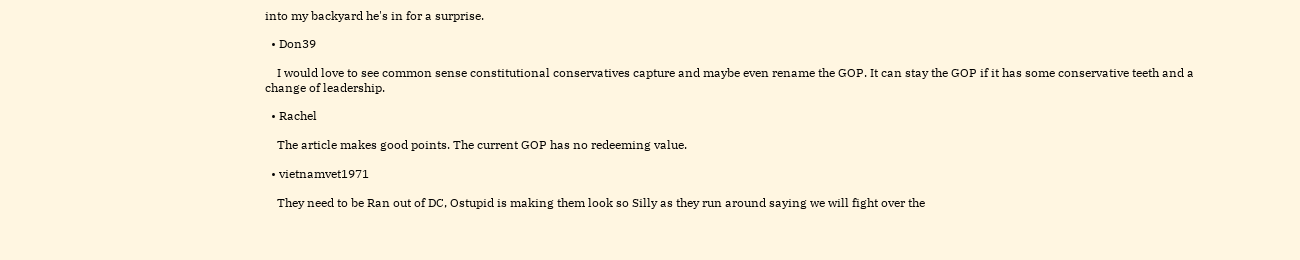into my backyard he's in for a surprise.

  • Don39

    I would love to see common sense constitutional conservatives capture and maybe even rename the GOP. It can stay the GOP if it has some conservative teeth and a change of leadership.

  • Rachel

    The article makes good points. The current GOP has no redeeming value.

  • vietnamvet1971

    They need to be Ran out of DC, Ostupid is making them look so Silly as they run around saying we will fight over the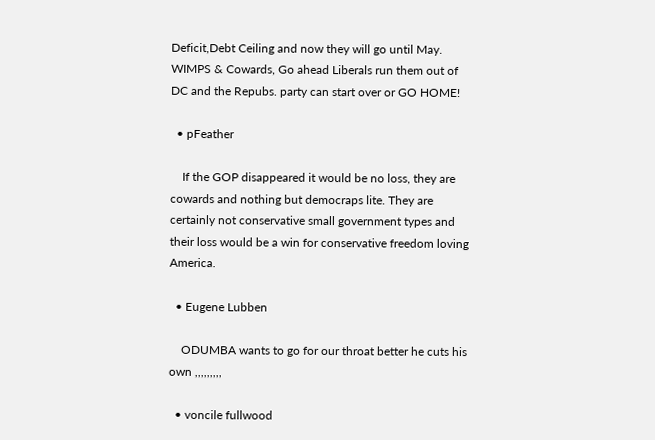Deficit,Debt Ceiling and now they will go until May. WIMPS & Cowards, Go ahead Liberals run them out of DC and the Repubs. party can start over or GO HOME!

  • pFeather

    If the GOP disappeared it would be no loss, they are cowards and nothing but democraps lite. They are certainly not conservative small government types and their loss would be a win for conservative freedom loving America.

  • Eugene Lubben

    ODUMBA wants to go for our throat better he cuts his own ,,,,,,,,,

  • voncile fullwood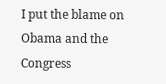I put the blame on Obama and the Congress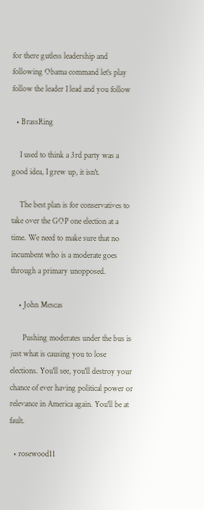for there gutless leadership and following Obama command let's play follow the leader I lead and you follow

  • BrassRing

    I used to think a 3rd party was a good idea, I grew up, it isn't.

    The best plan is for conservatives to take over the GOP one election at a time. We need to make sure that no incumbent who is a moderate goes through a primary unopposed.

    • John Mescas

      Pushing moderates under the bus is just what is causing you to lose elections. You'll see, you'll destroy your chance of ever having political power or relevance in America again. You'll be at fault.

  • rosewood11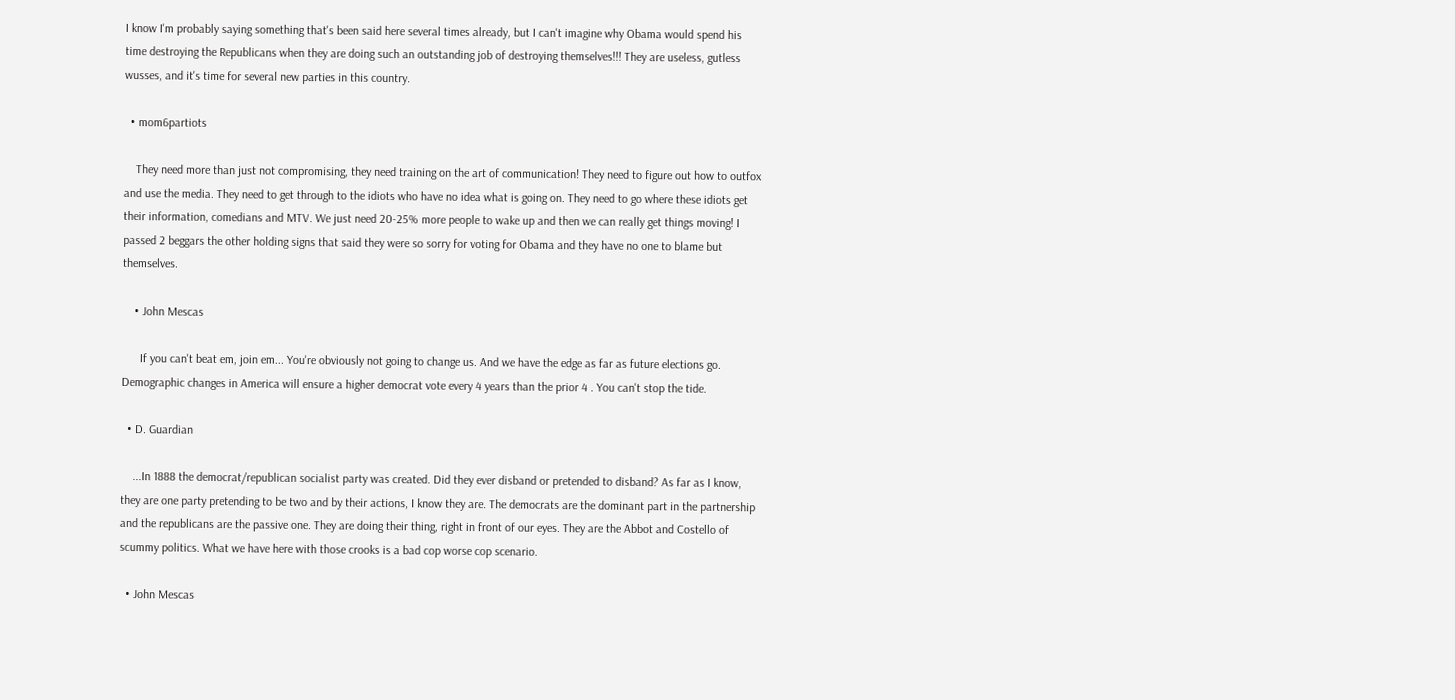I know I'm probably saying something that's been said here several times already, but I can't imagine why Obama would spend his time destroying the Republicans when they are doing such an outstanding job of destroying themselves!!! They are useless, gutless wusses, and it's time for several new parties in this country.

  • mom6partiots

    They need more than just not compromising, they need training on the art of communication! They need to figure out how to outfox and use the media. They need to get through to the idiots who have no idea what is going on. They need to go where these idiots get their information, comedians and MTV. We just need 20-25% more people to wake up and then we can really get things moving! I passed 2 beggars the other holding signs that said they were so sorry for voting for Obama and they have no one to blame but themselves.

    • John Mescas

      If you can't beat em, join em... You're obviously not going to change us. And we have the edge as far as future elections go. Demographic changes in America will ensure a higher democrat vote every 4 years than the prior 4 . You can't stop the tide.

  • D. Guardian

    ...In 1888 the democrat/republican socialist party was created. Did they ever disband or pretended to disband? As far as I know, they are one party pretending to be two and by their actions, I know they are. The democrats are the dominant part in the partnership and the republicans are the passive one. They are doing their thing, right in front of our eyes. They are the Abbot and Costello of scummy politics. What we have here with those crooks is a bad cop worse cop scenario.

  • John Mescas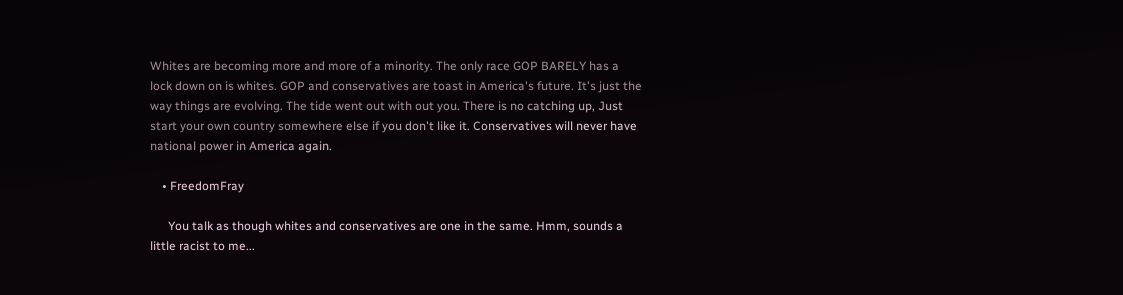Whites are becoming more and more of a minority. The only race GOP BARELY has a lock down on is whites. GOP and conservatives are toast in America's future. It's just the way things are evolving. The tide went out with out you. There is no catching up, Just start your own country somewhere else if you don't like it. Conservatives will never have national power in America again.

    • FreedomFray

      You talk as though whites and conservatives are one in the same. Hmm, sounds a little racist to me...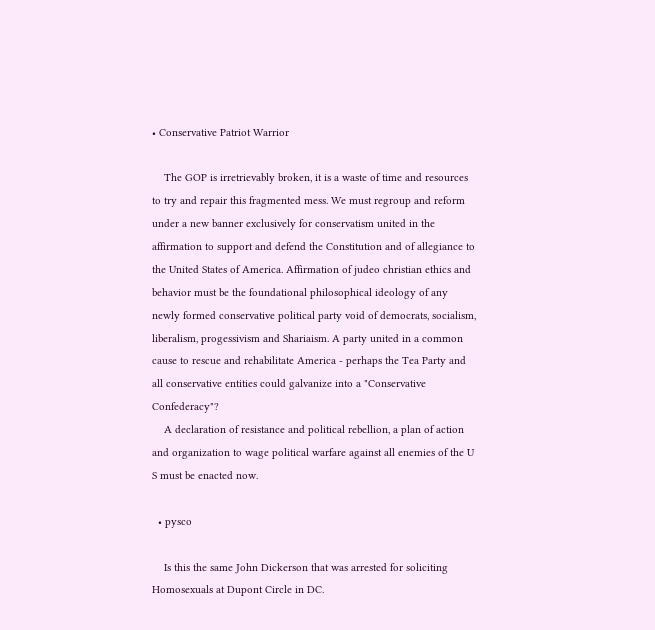• Conservative Patriot Warrior

    The GOP is irretrievably broken, it is a waste of time and resources to try and repair this fragmented mess. We must regroup and reform under a new banner exclusively for conservatism united in the affirmation to support and defend the Constitution and of allegiance to the United States of America. Affirmation of judeo christian ethics and behavior must be the foundational philosophical ideology of any newly formed conservative political party void of democrats, socialism, liberalism, progessivism and Shariaism. A party united in a common cause to rescue and rehabilitate America - perhaps the Tea Party and all conservative entities could galvanize into a "Conservative Confederacy"?
    A declaration of resistance and political rebellion, a plan of action and organization to wage political warfare against all enemies of the U S must be enacted now.

  • pysco

    Is this the same John Dickerson that was arrested for soliciting Homosexuals at Dupont Circle in DC.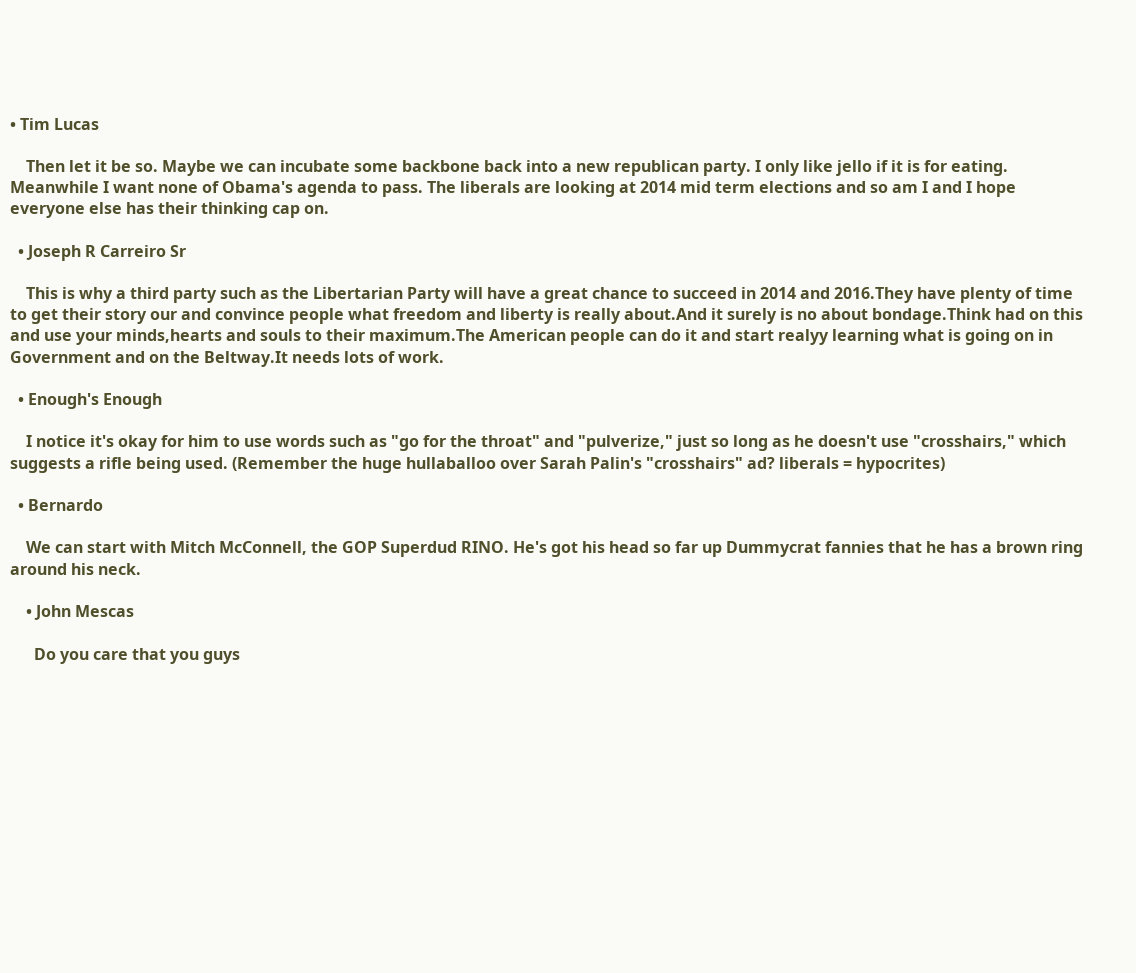• Tim Lucas

    Then let it be so. Maybe we can incubate some backbone back into a new republican party. I only like jello if it is for eating. Meanwhile I want none of Obama's agenda to pass. The liberals are looking at 2014 mid term elections and so am I and I hope everyone else has their thinking cap on.

  • Joseph R Carreiro Sr

    This is why a third party such as the Libertarian Party will have a great chance to succeed in 2014 and 2016.They have plenty of time to get their story our and convince people what freedom and liberty is really about.And it surely is no about bondage.Think had on this and use your minds,hearts and souls to their maximum.The American people can do it and start realyy learning what is going on in Government and on the Beltway.It needs lots of work.

  • Enough's Enough

    I notice it's okay for him to use words such as "go for the throat" and "pulverize," just so long as he doesn't use "crosshairs," which suggests a rifle being used. (Remember the huge hullaballoo over Sarah Palin's "crosshairs" ad? liberals = hypocrites)

  • Bernardo

    We can start with Mitch McConnell, the GOP Superdud RINO. He's got his head so far up Dummycrat fannies that he has a brown ring around his neck.

    • John Mescas

      Do you care that you guys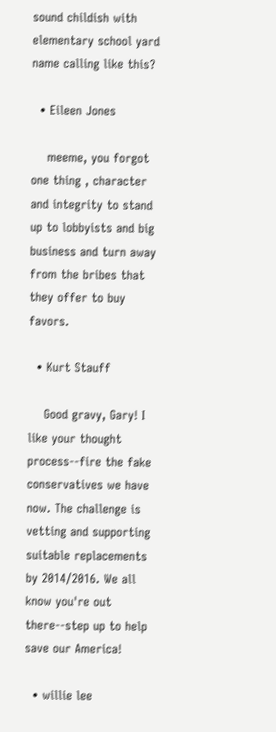sound childish with elementary school yard name calling like this?

  • Eileen Jones

    meeme, you forgot one thing , character and integrity to stand up to lobbyists and big business and turn away from the bribes that they offer to buy favors.

  • Kurt Stauff

    Good gravy, Gary! I like your thought process--fire the fake conservatives we have now. The challenge is vetting and supporting suitable replacements by 2014/2016. We all know you're out there--step up to help save our America!

  • willie lee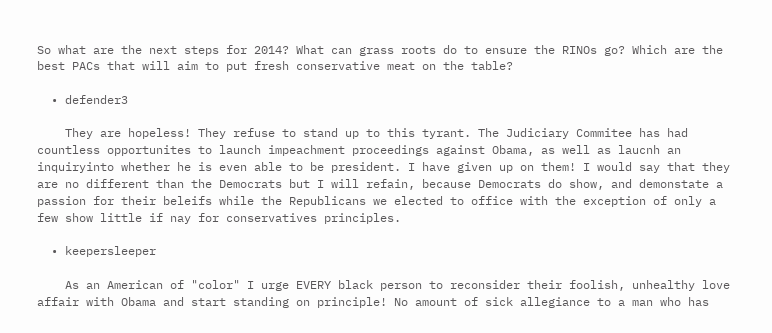So what are the next steps for 2014? What can grass roots do to ensure the RINOs go? Which are the best PACs that will aim to put fresh conservative meat on the table?

  • defender3

    They are hopeless! They refuse to stand up to this tyrant. The Judiciary Commitee has had countless opportunites to launch impeachment proceedings against Obama, as well as laucnh an inquiryinto whether he is even able to be president. I have given up on them! I would say that they are no different than the Democrats but I will refain, because Democrats do show, and demonstate a passion for their beleifs while the Republicans we elected to office with the exception of only a few show little if nay for conservatives principles.

  • keepersleeper

    As an American of "color" I urge EVERY black person to reconsider their foolish, unhealthy love affair with Obama and start standing on principle! No amount of sick allegiance to a man who has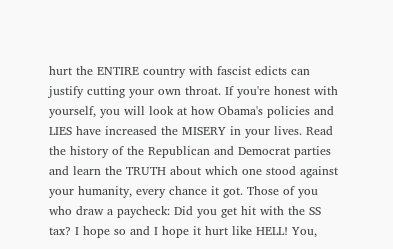hurt the ENTIRE country with fascist edicts can justify cutting your own throat. If you're honest with yourself, you will look at how Obama's policies and LIES have increased the MISERY in your lives. Read the history of the Republican and Democrat parties and learn the TRUTH about which one stood against your humanity, every chance it got. Those of you who draw a paycheck: Did you get hit with the SS tax? I hope so and I hope it hurt like HELL! You,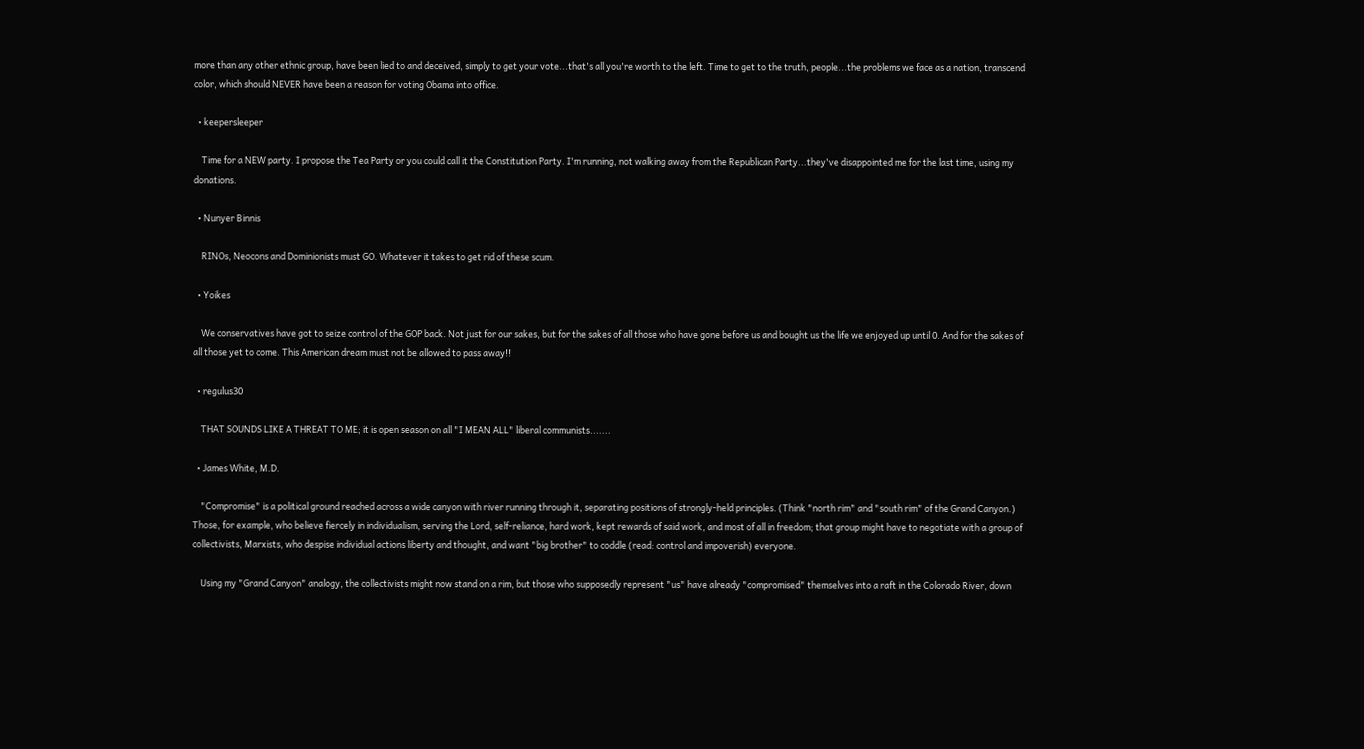more than any other ethnic group, have been lied to and deceived, simply to get your vote...that's all you're worth to the left. Time to get to the truth, people...the problems we face as a nation, transcend color, which should NEVER have been a reason for voting Obama into office.

  • keepersleeper

    Time for a NEW party. I propose the Tea Party or you could call it the Constitution Party. I'm running, not walking away from the Republican Party...they've disappointed me for the last time, using my donations.

  • Nunyer Binnis

    RINOs, Neocons and Dominionists must GO. Whatever it takes to get rid of these scum.

  • Yoikes

    We conservatives have got to seize control of the GOP back. Not just for our sakes, but for the sakes of all those who have gone before us and bought us the life we enjoyed up until 0. And for the sakes of all those yet to come. This American dream must not be allowed to pass away!!

  • regulus30

    THAT SOUNDS LIKE A THREAT TO ME; it is open season on all "I MEAN ALL" liberal communists.......

  • James White, M.D.

    "Compromise" is a political ground reached across a wide canyon with river running through it, separating positions of strongly-held principles. (Think "north rim" and "south rim" of the Grand Canyon.) Those, for example, who believe fiercely in individualism, serving the Lord, self-reliance, hard work, kept rewards of said work, and most of all in freedom; that group might have to negotiate with a group of collectivists, Marxists, who despise individual actions liberty and thought, and want "big brother" to coddle (read: control and impoverish) everyone.

    Using my "Grand Canyon" analogy, the collectivists might now stand on a rim, but those who supposedly represent "us" have already "compromised" themselves into a raft in the Colorado River, down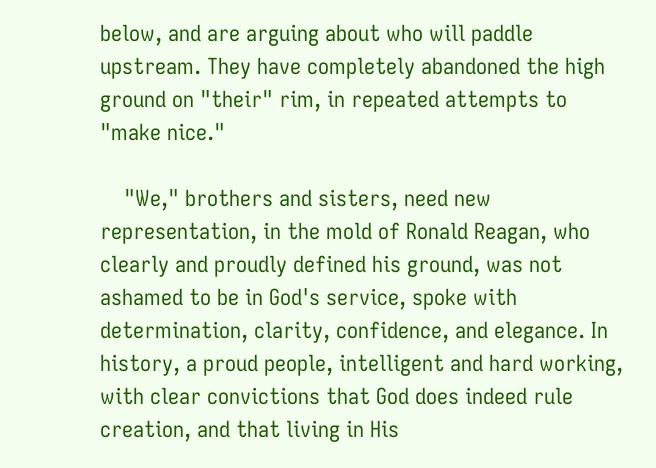below, and are arguing about who will paddle upstream. They have completely abandoned the high ground on "their" rim, in repeated attempts to "make nice."

    "We," brothers and sisters, need new representation, in the mold of Ronald Reagan, who clearly and proudly defined his ground, was not ashamed to be in God's service, spoke with determination, clarity, confidence, and elegance. In history, a proud people, intelligent and hard working, with clear convictions that God does indeed rule creation, and that living in His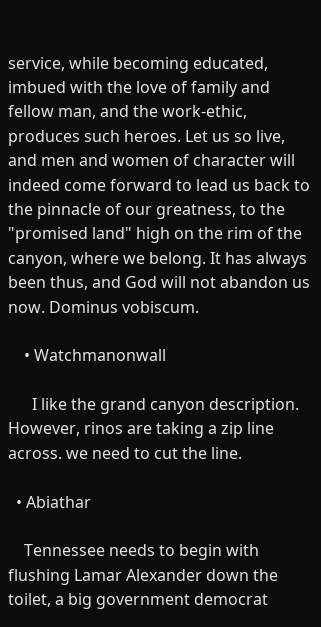service, while becoming educated, imbued with the love of family and fellow man, and the work-ethic, produces such heroes. Let us so live, and men and women of character will indeed come forward to lead us back to the pinnacle of our greatness, to the "promised land" high on the rim of the canyon, where we belong. It has always been thus, and God will not abandon us now. Dominus vobiscum.

    • Watchmanonwall

      I like the grand canyon description. However, rinos are taking a zip line across. we need to cut the line.

  • Abiathar

    Tennessee needs to begin with flushing Lamar Alexander down the toilet, a big government democrat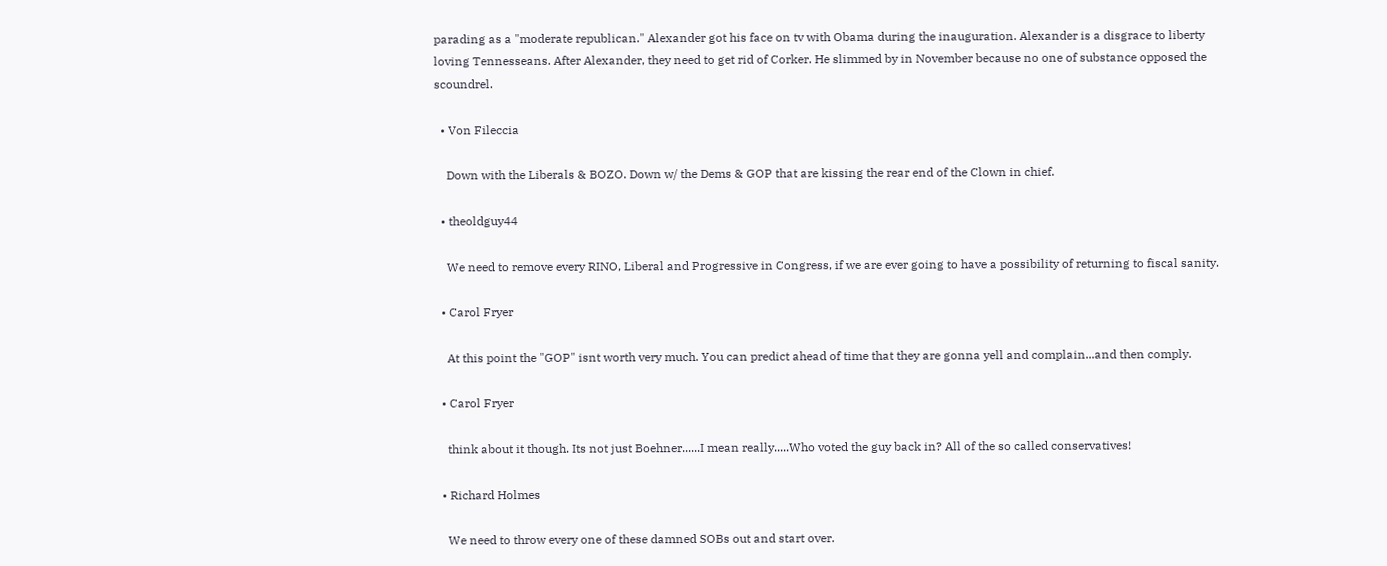parading as a "moderate republican." Alexander got his face on tv with Obama during the inauguration. Alexander is a disgrace to liberty loving Tennesseans. After Alexander, they need to get rid of Corker. He slimmed by in November because no one of substance opposed the scoundrel.

  • Von Fileccia

    Down with the Liberals & BOZO. Down w/ the Dems & GOP that are kissing the rear end of the Clown in chief.

  • theoldguy44

    We need to remove every RINO, Liberal and Progressive in Congress, if we are ever going to have a possibility of returning to fiscal sanity.

  • Carol Fryer

    At this point the "GOP" isnt worth very much. You can predict ahead of time that they are gonna yell and complain...and then comply.

  • Carol Fryer

    think about it though. Its not just Boehner......I mean really.....Who voted the guy back in? All of the so called conservatives!

  • Richard Holmes

    We need to throw every one of these damned SOBs out and start over.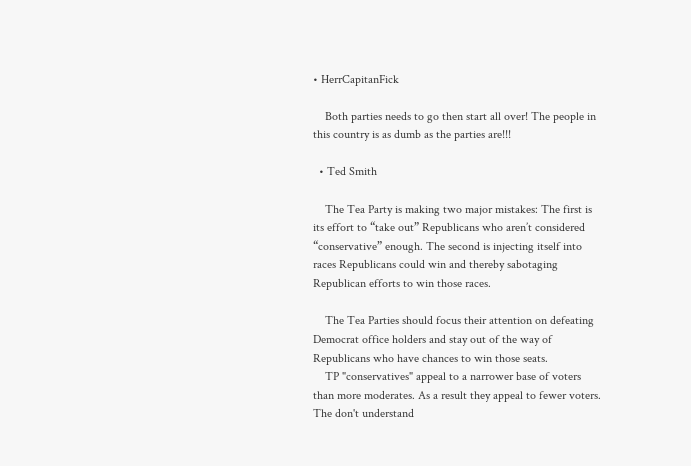• HerrCapitanFick

    Both parties needs to go then start all over! The people in this country is as dumb as the parties are!!!

  • Ted Smith

    The Tea Party is making two major mistakes: The first is its effort to “take out” Republicans who aren’t considered “conservative” enough. The second is injecting itself into races Republicans could win and thereby sabotaging Republican efforts to win those races.

    The Tea Parties should focus their attention on defeating Democrat office holders and stay out of the way of Republicans who have chances to win those seats.
    TP "conservatives" appeal to a narrower base of voters than more moderates. As a result they appeal to fewer voters. The don't understand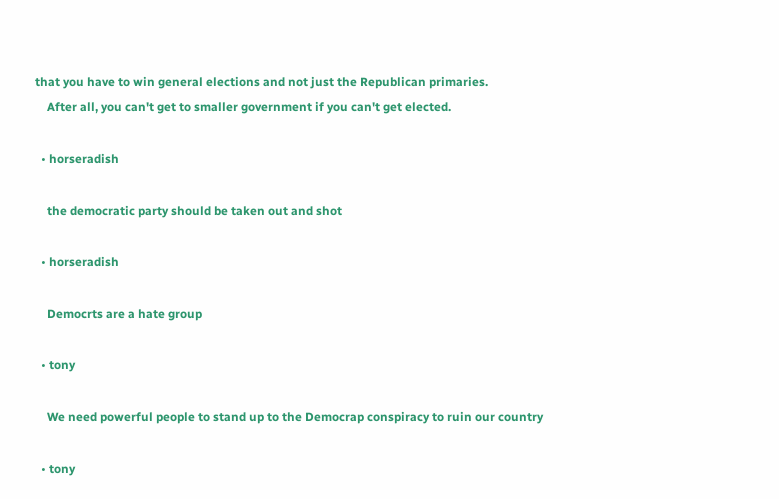that you have to win general elections and not just the Republican primaries.
    After all, you can't get to smaller government if you can't get elected.

  • horseradish

    the democratic party should be taken out and shot

  • horseradish

    Democrts are a hate group

  • tony

    We need powerful people to stand up to the Democrap conspiracy to ruin our country

  • tony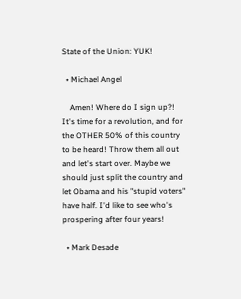State of the Union: YUK!

  • Michael Angel

    Amen! Where do I sign up?! It's time for a revolution, and for the OTHER 50% of this country to be heard! Throw them all out and let's start over. Maybe we should just split the country and let Obama and his "stupid voters" have half. I'd like to see who's prospering after four years!

  • Mark Desade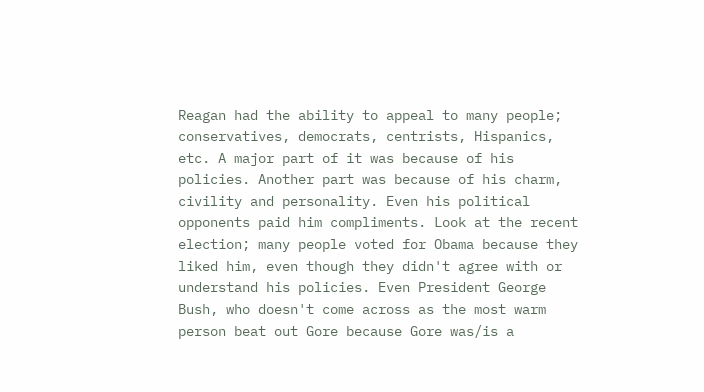Reagan had the ability to appeal to many people; conservatives, democrats, centrists, Hispanics, etc. A major part of it was because of his policies. Another part was because of his charm, civility and personality. Even his political opponents paid him compliments. Look at the recent election; many people voted for Obama because they liked him, even though they didn't agree with or understand his policies. Even President George Bush, who doesn't come across as the most warm person beat out Gore because Gore was/is a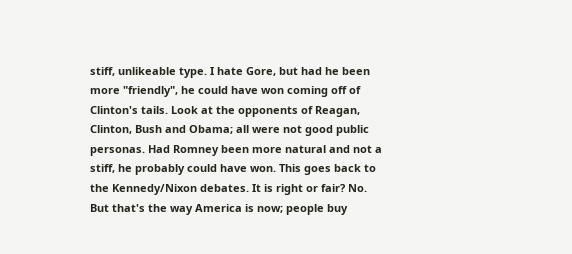stiff, unlikeable type. I hate Gore, but had he been more "friendly", he could have won coming off of Clinton's tails. Look at the opponents of Reagan, Clinton, Bush and Obama; all were not good public personas. Had Romney been more natural and not a stiff, he probably could have won. This goes back to the Kennedy/Nixon debates. It is right or fair? No. But that's the way America is now; people buy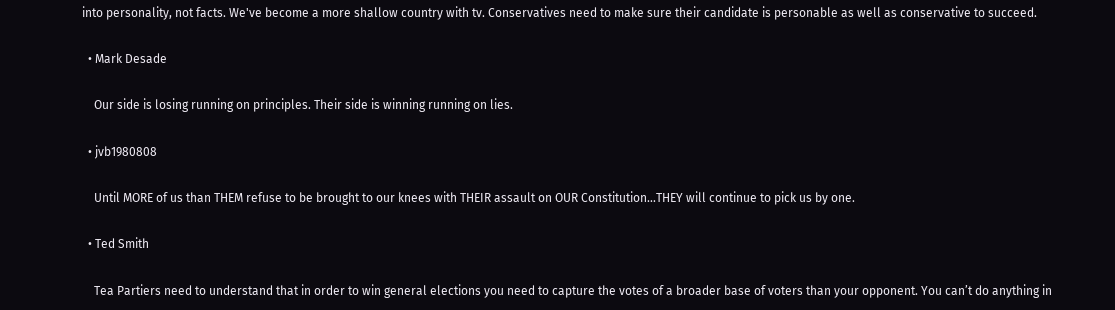into personality, not facts. We've become a more shallow country with tv. Conservatives need to make sure their candidate is personable as well as conservative to succeed.

  • Mark Desade

    Our side is losing running on principles. Their side is winning running on lies.

  • jvb1980808

    Until MORE of us than THEM refuse to be brought to our knees with THEIR assault on OUR Constitution...THEY will continue to pick us by one.

  • Ted Smith

    Tea Partiers need to understand that in order to win general elections you need to capture the votes of a broader base of voters than your opponent. You can’t do anything in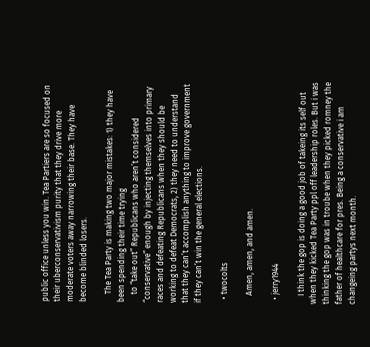public office unless you win. Tea Partiers are so focused on their uberconservativism purity that they drive more moderate voters away narrowing their base. They have become blinded losers.

    The Tea Party is making two major mistakes: 1) they have been spending their time trying
    to “take out” Republicans who aren’t considered “conservative” enough by injecting themselves into primary races and defeating Republicans when they should be working to defeat Democrats, 2) they need to understand that they can’t accomplish anything to improve government if they can’t win the general elections.

  • twocolts

    Amen, amen, and amen.

  • jerry1944

    I think the gop is doing a good job of takeing its self out when they kicked Tea Party ppl off leadership roles. But i was thinking the gop was in troube when they picked romney the father of healthcare for pres. Being a conservative i am changeing partys next month.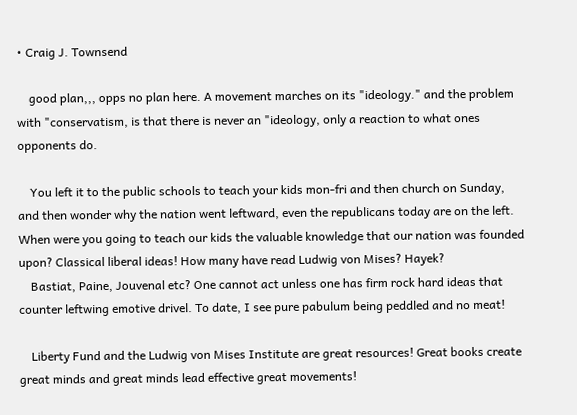• Craig J. Townsend

    good plan,,, opps no plan here. A movement marches on its "ideology." and the problem with "conservatism, is that there is never an "ideology, only a reaction to what ones opponents do.

    You left it to the public schools to teach your kids mon-fri and then church on Sunday, and then wonder why the nation went leftward, even the republicans today are on the left. When were you going to teach our kids the valuable knowledge that our nation was founded upon? Classical liberal ideas! How many have read Ludwig von Mises? Hayek?
    Bastiat, Paine, Jouvenal etc? One cannot act unless one has firm rock hard ideas that counter leftwing emotive drivel. To date, I see pure pabulum being peddled and no meat!

    Liberty Fund and the Ludwig von Mises Institute are great resources! Great books create great minds and great minds lead effective great movements!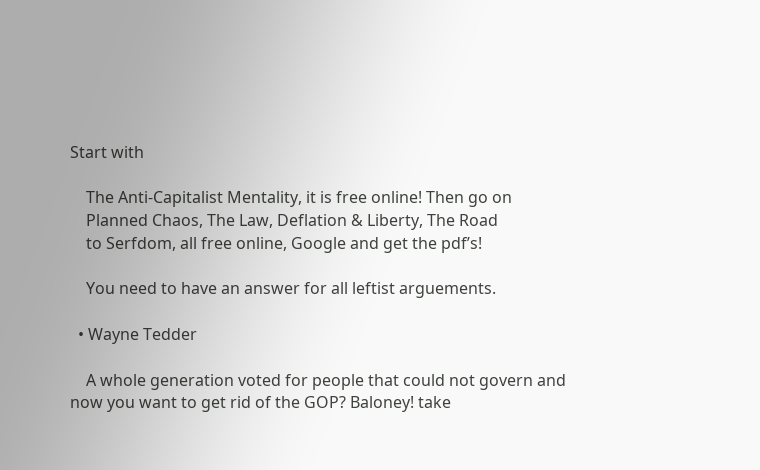Start with

    The Anti-Capitalist Mentality, it is free online! Then go on
    Planned Chaos, The Law, Deflation & Liberty, The Road
    to Serfdom, all free online, Google and get the pdf’s!

    You need to have an answer for all leftist arguements.

  • Wayne Tedder

    A whole generation voted for people that could not govern and now you want to get rid of the GOP? Baloney! take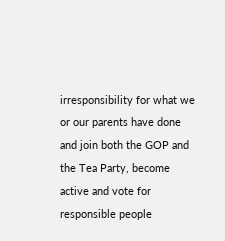irresponsibility for what we or our parents have done and join both the GOP and the Tea Party, become active and vote for responsible people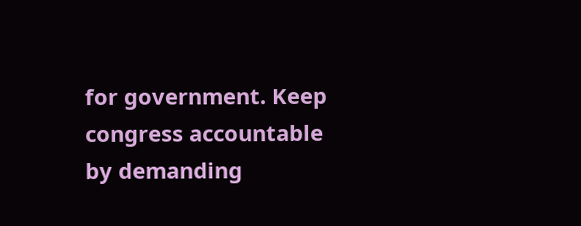for government. Keep congress accountable by demanding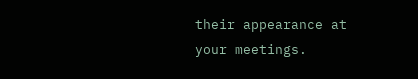their appearance at your meetings.